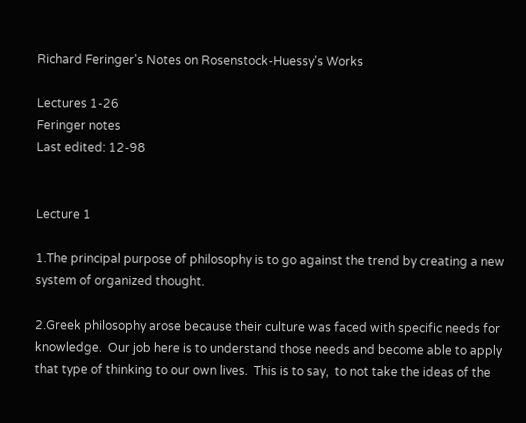Richard Feringer's Notes on Rosenstock-Huessy's Works

Lectures 1-26
Feringer notes
Last edited: 12-98


Lecture 1

1.The principal purpose of philosophy is to go against the trend by creating a new system of organized thought.

2.Greek philosophy arose because their culture was faced with specific needs for knowledge.  Our job here is to understand those needs and become able to apply that type of thinking to our own lives.  This is to say,  to not take the ideas of the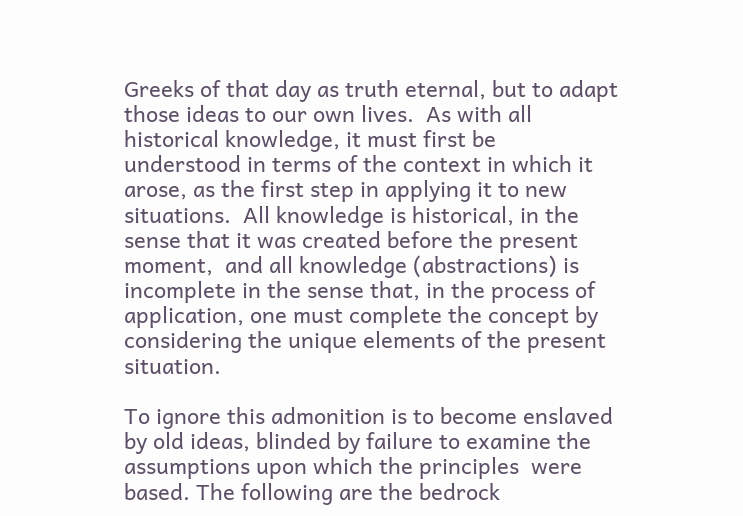Greeks of that day as truth eternal, but to adapt those ideas to our own lives.  As with all historical knowledge, it must first be understood in terms of the context in which it arose, as the first step in applying it to new situations.  All knowledge is historical, in the sense that it was created before the present moment,  and all knowledge (abstractions) is incomplete in the sense that, in the process of application, one must complete the concept by considering the unique elements of the present situation.

To ignore this admonition is to become enslaved by old ideas, blinded by failure to examine the assumptions upon which the principles  were based. The following are the bedrock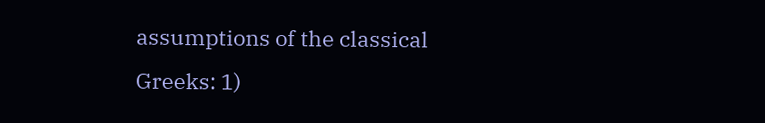assumptions of the classical Greeks: 1)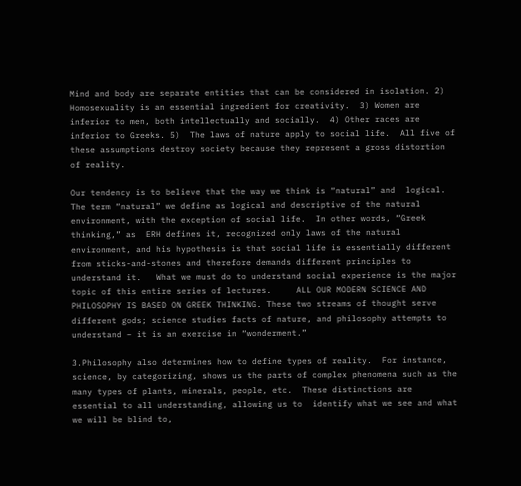Mind and body are separate entities that can be considered in isolation. 2) Homosexuality is an essential ingredient for creativity.  3) Women are inferior to men, both intellectually and socially.  4) Other races are inferior to Greeks. 5)  The laws of nature apply to social life.  All five of  these assumptions destroy society because they represent a gross distortion of reality.

Our tendency is to believe that the way we think is “natural” and  logical. The term “natural” we define as logical and descriptive of the natural environment, with the exception of social life.  In other words, “Greek thinking,” as  ERH defines it, recognized only laws of the natural environment, and his hypothesis is that social life is essentially different from sticks-and-stones and therefore demands different principles to understand it.   What we must do to understand social experience is the major topic of this entire series of lectures.     ALL OUR MODERN SCIENCE AND PHILOSOPHY IS BASED ON GREEK THINKING. These two streams of thought serve different gods; science studies facts of nature, and philosophy attempts to understand – it is an exercise in “wonderment.”

3.Philosophy also determines how to define types of reality.  For instance, science, by categorizing, shows us the parts of complex phenomena such as the many types of plants, minerals, people, etc.  These distinctions are essential to all understanding, allowing us to  identify what we see and what we will be blind to,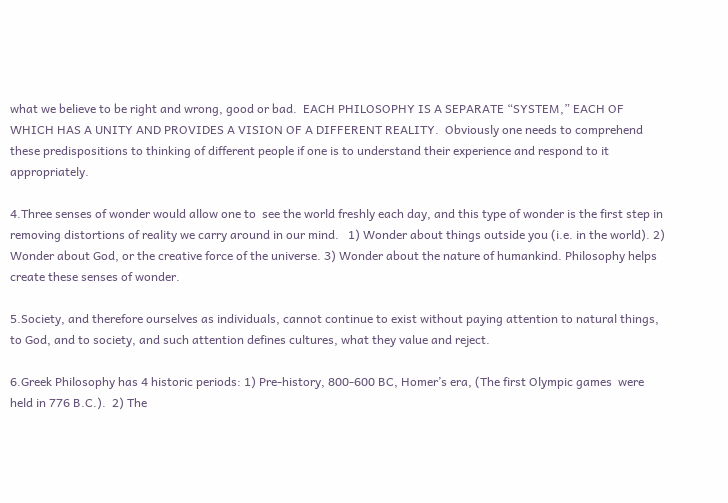what we believe to be right and wrong, good or bad.  EACH PHILOSOPHY IS A SEPARATE “SYSTEM,” EACH OF WHICH HAS A UNITY AND PROVIDES A VISION OF A DIFFERENT REALITY.  Obviously one needs to comprehend these predispositions to thinking of different people if one is to understand their experience and respond to it appropriately.

4.Three senses of wonder would allow one to  see the world freshly each day, and this type of wonder is the first step in removing distortions of reality we carry around in our mind.   1) Wonder about things outside you (i.e. in the world). 2) Wonder about God, or the creative force of the universe. 3) Wonder about the nature of humankind. Philosophy helps create these senses of wonder.

5.Society, and therefore ourselves as individuals, cannot continue to exist without paying attention to natural things, to God, and to society, and such attention defines cultures, what they value and reject.

6.Greek Philosophy has 4 historic periods: 1) Pre-history, 800-600 BC, Homer’s era, (The first Olympic games  were held in 776 B.C.).  2) The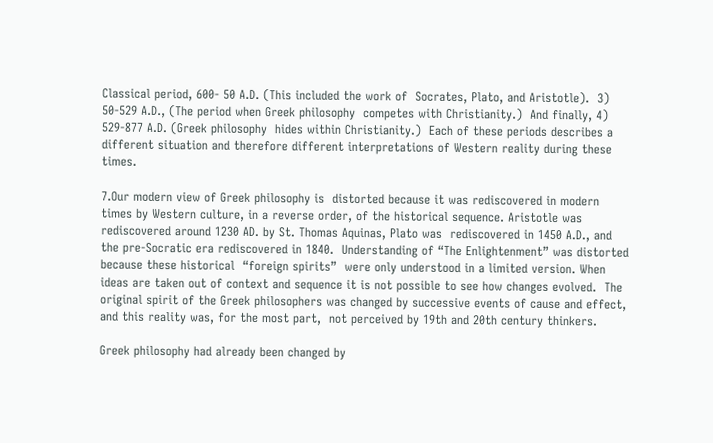Classical period, 600- 50 A.D. (This included the work of  Socrates, Plato, and Aristotle).  3) 50-529 A.D., (The period when Greek philosophy  competes with Christianity.)  And finally, 4) 529-877 A.D. (Greek philosophy  hides within Christianity.)  Each of these periods describes a different situation and therefore different interpretations of Western reality during these times.

7.Our modern view of Greek philosophy is  distorted because it was rediscovered in modern times by Western culture, in a reverse order, of the historical sequence. Aristotle was rediscovered around 1230 AD. by St. Thomas Aquinas, Plato was  rediscovered in 1450 A.D., and the pre-Socratic era rediscovered in 1840.  Understanding of “The Enlightenment” was distorted  because these historical  “foreign spirits”  were only understood in a limited version. When ideas are taken out of context and sequence it is not possible to see how changes evolved.  The original spirit of the Greek philosophers was changed by successive events of cause and effect, and this reality was, for the most part,  not perceived by 19th and 20th century thinkers.

Greek philosophy had already been changed by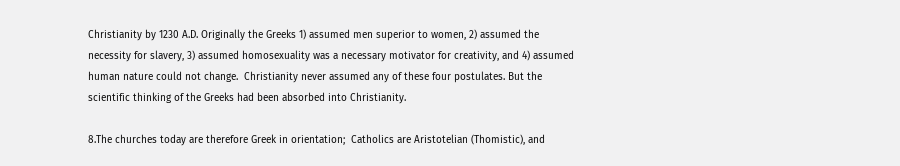Christianity by 1230 A.D. Originally the Greeks 1) assumed men superior to women, 2) assumed the necessity for slavery, 3) assumed homosexuality was a necessary motivator for creativity, and 4) assumed human nature could not change.  Christianity never assumed any of these four postulates. But the scientific thinking of the Greeks had been absorbed into Christianity.

8.The churches today are therefore Greek in orientation;  Catholics are Aristotelian (Thomistic), and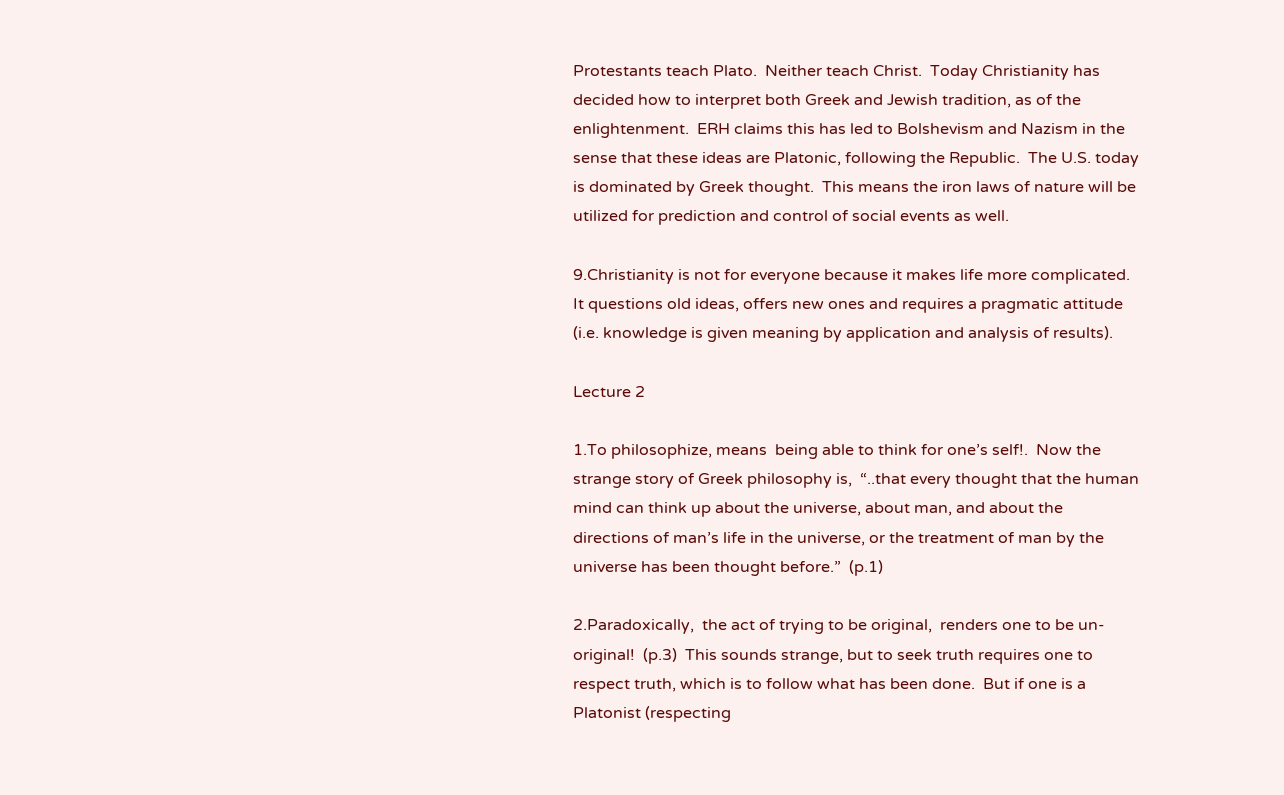Protestants teach Plato.  Neither teach Christ.  Today Christianity has decided how to interpret both Greek and Jewish tradition, as of the enlightenment.  ERH claims this has led to Bolshevism and Nazism in the sense that these ideas are Platonic, following the Republic.  The U.S. today is dominated by Greek thought.  This means the iron laws of nature will be utilized for prediction and control of social events as well.

9.Christianity is not for everyone because it makes life more complicated. It questions old ideas, offers new ones and requires a pragmatic attitude (i.e. knowledge is given meaning by application and analysis of results).

Lecture 2

1.To philosophize, means  being able to think for one’s self!.  Now the strange story of Greek philosophy is,  “..that every thought that the human mind can think up about the universe, about man, and about the directions of man’s life in the universe, or the treatment of man by the universe has been thought before.”  (p.1)

2.Paradoxically,  the act of trying to be original,  renders one to be un-original!  (p.3)  This sounds strange, but to seek truth requires one to respect truth, which is to follow what has been done.  But if one is a Platonist (respecting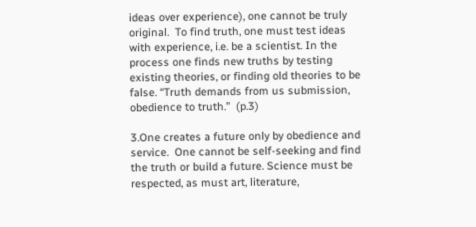ideas over experience), one cannot be truly original.  To find truth, one must test ideas with experience, i.e. be a scientist. In the process one finds new truths by testing existing theories, or finding old theories to be false. “Truth demands from us submission, obedience to truth.”  (p.3)

3.One creates a future only by obedience and service.  One cannot be self-seeking and find the truth or build a future. Science must be respected, as must art, literature,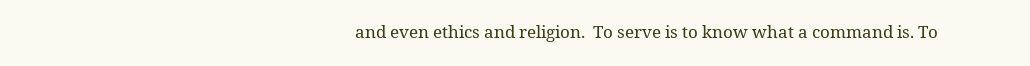and even ethics and religion.  To serve is to know what a command is. To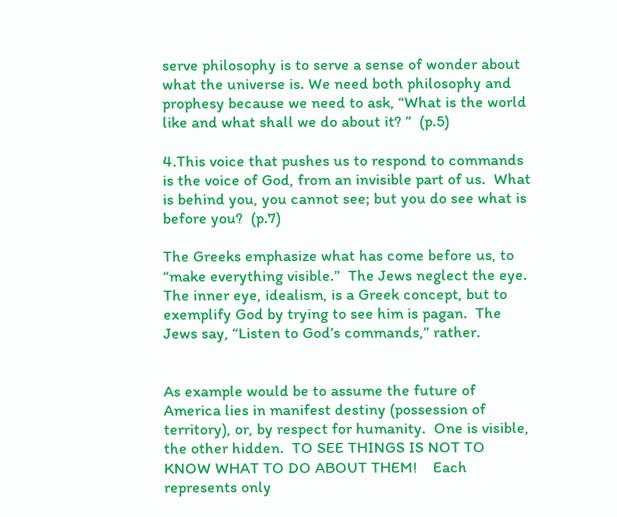serve philosophy is to serve a sense of wonder about what the universe is. We need both philosophy and prophesy because we need to ask, “What is the world like and what shall we do about it? ”  (p.5)

4.This voice that pushes us to respond to commands is the voice of God, from an invisible part of us.  What is behind you, you cannot see; but you do see what is before you?  (p.7)

The Greeks emphasize what has come before us, to “make everything visible.”  The Jews neglect the eye. The inner eye, idealism, is a Greek concept, but to exemplify God by trying to see him is pagan.  The Jews say, “Listen to God’s commands,” rather.


As example would be to assume the future of America lies in manifest destiny (possession of territory), or, by respect for humanity.  One is visible, the other hidden.  TO SEE THINGS IS NOT TO KNOW WHAT TO DO ABOUT THEM!    Each represents only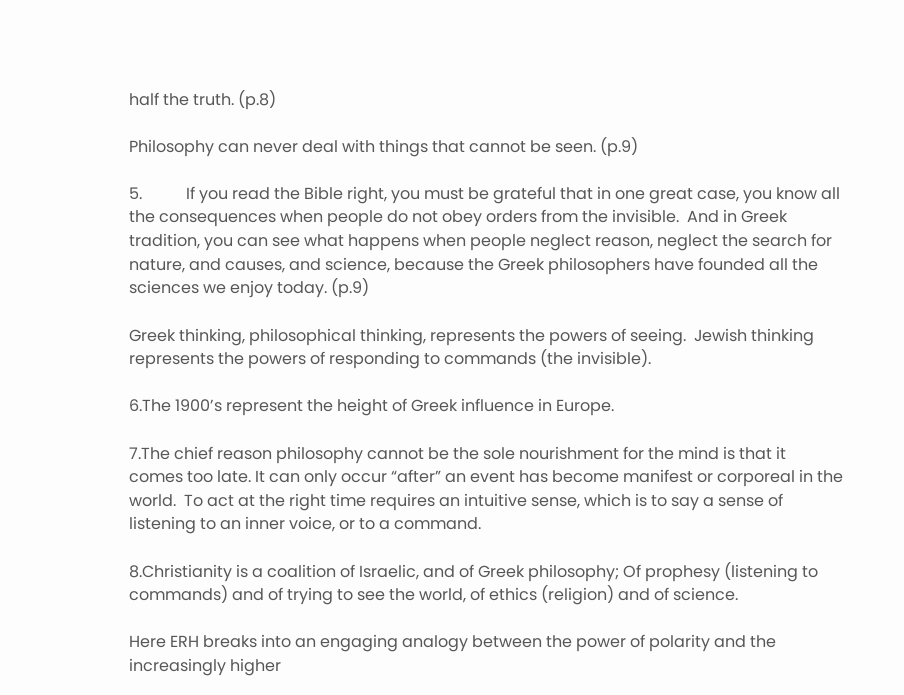half the truth. (p.8)

Philosophy can never deal with things that cannot be seen. (p.9)

5.           If you read the Bible right, you must be grateful that in one great case, you know all the consequences when people do not obey orders from the invisible.  And in Greek tradition, you can see what happens when people neglect reason, neglect the search for nature, and causes, and science, because the Greek philosophers have founded all the sciences we enjoy today. (p.9)

Greek thinking, philosophical thinking, represents the powers of seeing.  Jewish thinking represents the powers of responding to commands (the invisible).

6.The 1900’s represent the height of Greek influence in Europe.

7.The chief reason philosophy cannot be the sole nourishment for the mind is that it comes too late. It can only occur “after” an event has become manifest or corporeal in the world.  To act at the right time requires an intuitive sense, which is to say a sense of listening to an inner voice, or to a command.

8.Christianity is a coalition of Israelic, and of Greek philosophy; Of prophesy (listening to commands) and of trying to see the world, of ethics (religion) and of science.

Here ERH breaks into an engaging analogy between the power of polarity and the increasingly higher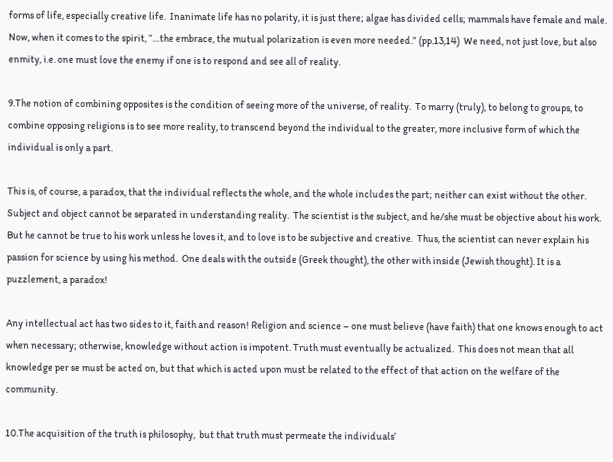forms of life, especially creative life.  Inanimate life has no polarity, it is just there; algae has divided cells; mammals have female and male.  Now, when it comes to the spirit, “…the embrace, the mutual polarization is even more needed.” (pp.13,14)  We need, not just love, but also enmity, i.e. one must love the enemy if one is to respond and see all of reality.

9.The notion of combining opposites is the condition of seeing more of the universe, of reality.  To marry (truly), to belong to groups, to combine opposing religions is to see more reality, to transcend beyond the individual to the greater, more inclusive form of which the individual is only a part.

This is, of course, a paradox, that the individual reflects the whole, and the whole includes the part; neither can exist without the other.  Subject and object cannot be separated in understanding reality.  The scientist is the subject, and he/she must be objective about his work.  But he cannot be true to his work unless he loves it, and to love is to be subjective and creative.  Thus, the scientist can never explain his passion for science by using his method.  One deals with the outside (Greek thought), the other with inside (Jewish thought). It is a puzzlement, a paradox!

Any intellectual act has two sides to it, faith and reason! Religion and science – one must believe (have faith) that one knows enough to act when necessary; otherwise, knowledge without action is impotent. Truth must eventually be actualized.  This does not mean that all knowledge per se must be acted on, but that which is acted upon must be related to the effect of that action on the welfare of the community.

10.The acquisition of the truth is philosophy,  but that truth must permeate the individuals’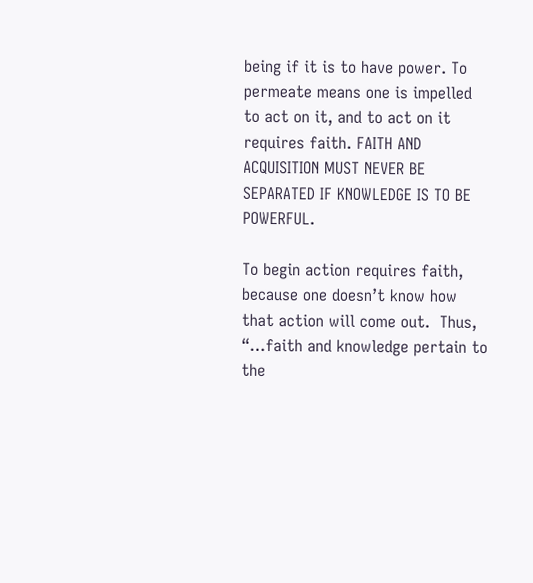being if it is to have power. To permeate means one is impelled to act on it, and to act on it requires faith. FAITH AND ACQUISITION MUST NEVER BE SEPARATED IF KNOWLEDGE IS TO BE POWERFUL.

To begin action requires faith, because one doesn’t know how that action will come out.  Thus, “…faith and knowledge pertain to the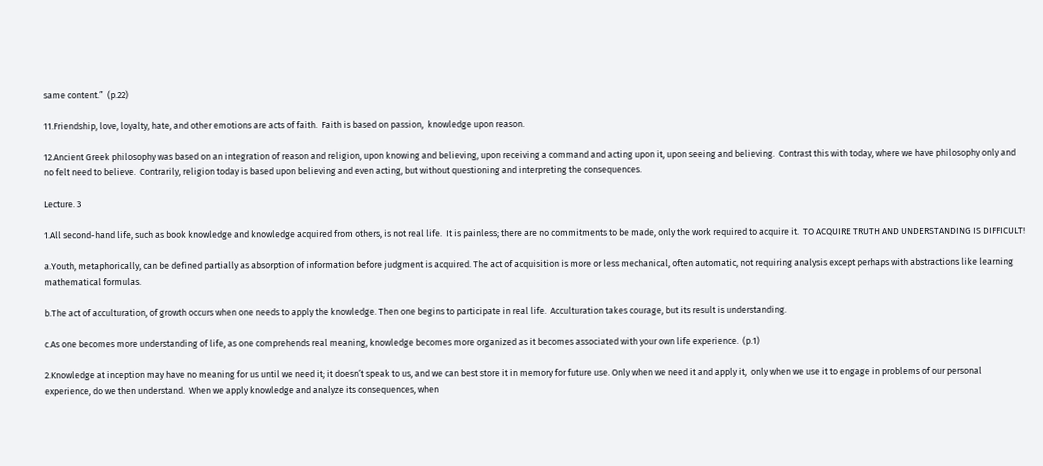same content.”  (p.22)

11.Friendship, love, loyalty, hate, and other emotions are acts of faith.  Faith is based on passion,  knowledge upon reason.

12.Ancient Greek philosophy was based on an integration of reason and religion, upon knowing and believing, upon receiving a command and acting upon it, upon seeing and believing.  Contrast this with today, where we have philosophy only and no felt need to believe.  Contrarily, religion today is based upon believing and even acting, but without questioning and interpreting the consequences.

Lecture. 3

1.All second-hand life, such as book knowledge and knowledge acquired from others, is not real life.  It is painless; there are no commitments to be made, only the work required to acquire it.  TO ACQUIRE TRUTH AND UNDERSTANDING IS DIFFICULT!

a.Youth, metaphorically, can be defined partially as absorption of information before judgment is acquired. The act of acquisition is more or less mechanical, often automatic, not requiring analysis except perhaps with abstractions like learning mathematical formulas.

b.The act of acculturation, of growth occurs when one needs to apply the knowledge. Then one begins to participate in real life.  Acculturation takes courage, but its result is understanding.

c.As one becomes more understanding of life, as one comprehends real meaning, knowledge becomes more organized as it becomes associated with your own life experience.  (p.1)

2.Knowledge at inception may have no meaning for us until we need it; it doesn’t speak to us, and we can best store it in memory for future use. Only when we need it and apply it,  only when we use it to engage in problems of our personal experience, do we then understand.  When we apply knowledge and analyze its consequences, when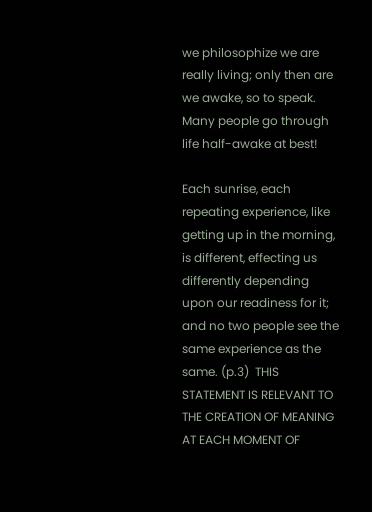we philosophize we are really living; only then are we awake, so to speak.  Many people go through life half-awake at best!

Each sunrise, each repeating experience, like getting up in the morning, is different, effecting us differently depending upon our readiness for it; and no two people see the same experience as the same. (p.3)  THIS STATEMENT IS RELEVANT TO THE CREATION OF MEANING AT EACH MOMENT OF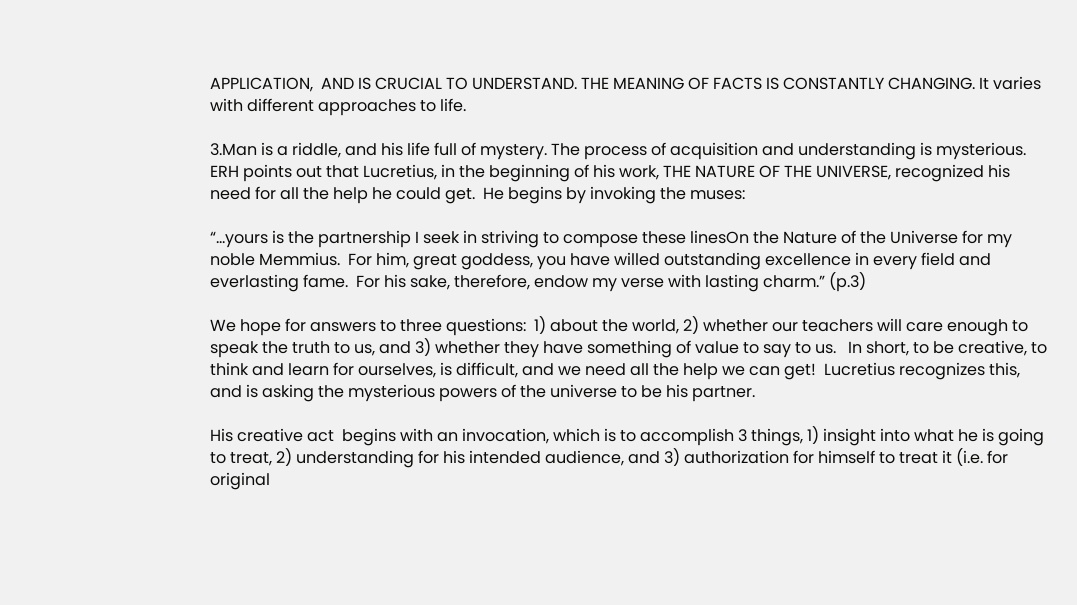APPLICATION,  AND IS CRUCIAL TO UNDERSTAND. THE MEANING OF FACTS IS CONSTANTLY CHANGING. It varies with different approaches to life.

3.Man is a riddle, and his life full of mystery. The process of acquisition and understanding is mysterious.  ERH points out that Lucretius, in the beginning of his work, THE NATURE OF THE UNIVERSE, recognized his need for all the help he could get.  He begins by invoking the muses:

“…yours is the partnership I seek in striving to compose these linesOn the Nature of the Universe for my noble Memmius.  For him, great goddess, you have willed outstanding excellence in every field and everlasting fame.  For his sake, therefore, endow my verse with lasting charm.” (p.3)

We hope for answers to three questions:  1) about the world, 2) whether our teachers will care enough to speak the truth to us, and 3) whether they have something of value to say to us.   In short, to be creative, to think and learn for ourselves, is difficult, and we need all the help we can get!  Lucretius recognizes this, and is asking the mysterious powers of the universe to be his partner.

His creative act  begins with an invocation, which is to accomplish 3 things, 1) insight into what he is going to treat, 2) understanding for his intended audience, and 3) authorization for himself to treat it (i.e. for original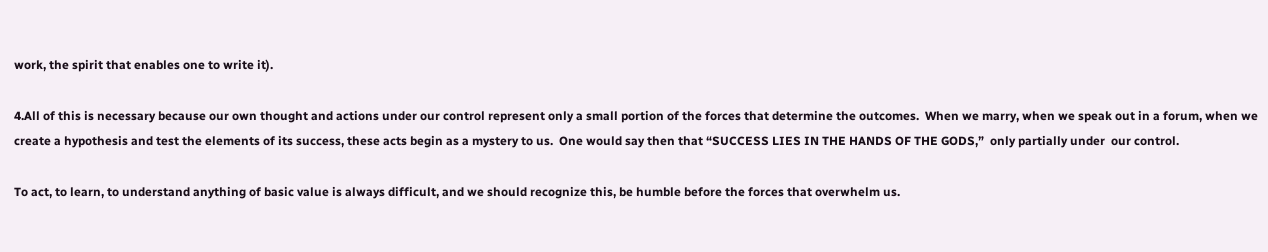work, the spirit that enables one to write it).

4.All of this is necessary because our own thought and actions under our control represent only a small portion of the forces that determine the outcomes.  When we marry, when we speak out in a forum, when we create a hypothesis and test the elements of its success, these acts begin as a mystery to us.  One would say then that “SUCCESS LIES IN THE HANDS OF THE GODS,”  only partially under  our control.

To act, to learn, to understand anything of basic value is always difficult, and we should recognize this, be humble before the forces that overwhelm us.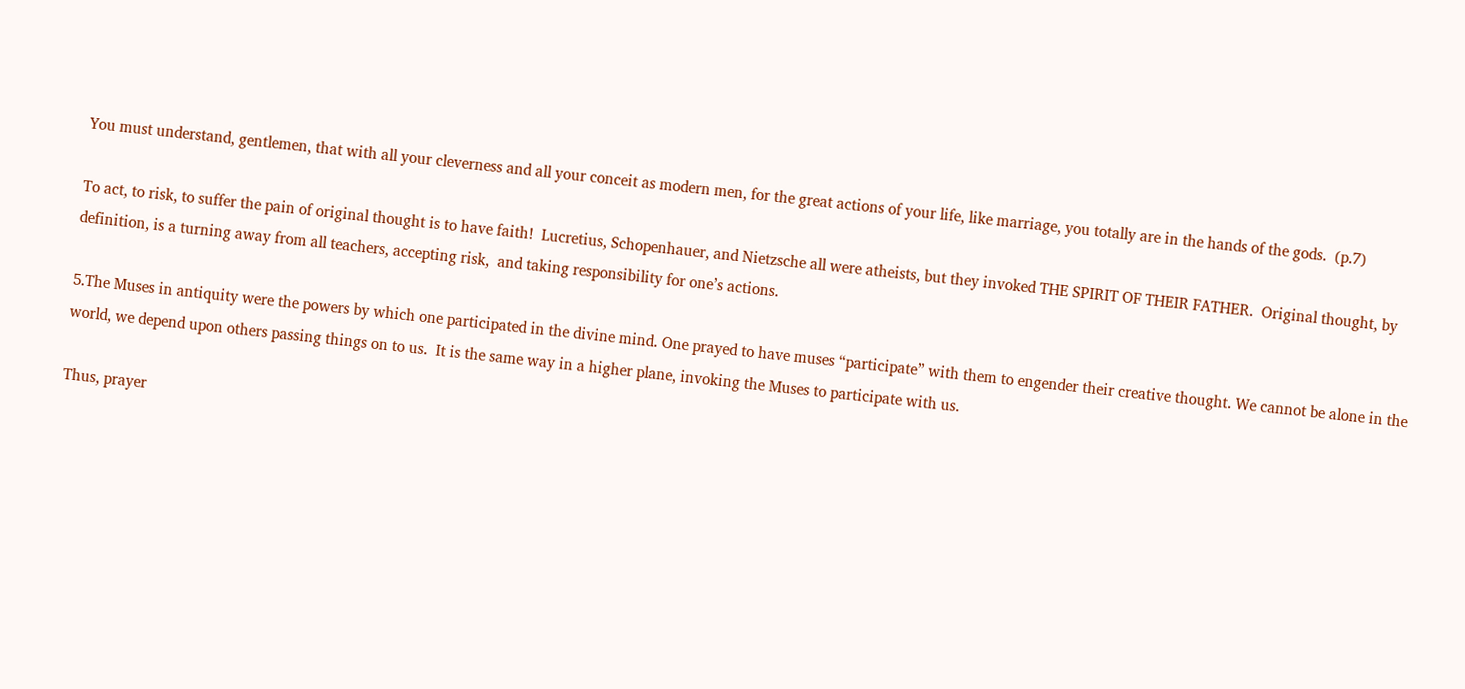You must understand, gentlemen, that with all your cleverness and all your conceit as modern men, for the great actions of your life, like marriage, you totally are in the hands of the gods.  (p.7)

To act, to risk, to suffer the pain of original thought is to have faith!  Lucretius, Schopenhauer, and Nietzsche all were atheists, but they invoked THE SPIRIT OF THEIR FATHER.  Original thought, by definition, is a turning away from all teachers, accepting risk,  and taking responsibility for one’s actions.

5.The Muses in antiquity were the powers by which one participated in the divine mind. One prayed to have muses “participate” with them to engender their creative thought. We cannot be alone in the world, we depend upon others passing things on to us.  It is the same way in a higher plane, invoking the Muses to participate with us.

Thus, prayer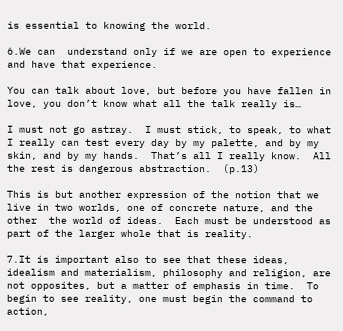is essential to knowing the world.

6.We can  understand only if we are open to experience and have that experience.

You can talk about love, but before you have fallen in love, you don’t know what all the talk really is…

I must not go astray.  I must stick, to speak, to what I really can test every day by my palette, and by my skin, and by my hands.  That’s all I really know.  All the rest is dangerous abstraction.  (p.13)

This is but another expression of the notion that we live in two worlds, one of concrete nature, and the other  the world of ideas.  Each must be understood as part of the larger whole that is reality.

7.It is important also to see that these ideas, idealism and materialism, philosophy and religion, are not opposites, but a matter of emphasis in time.  To begin to see reality, one must begin the command to action,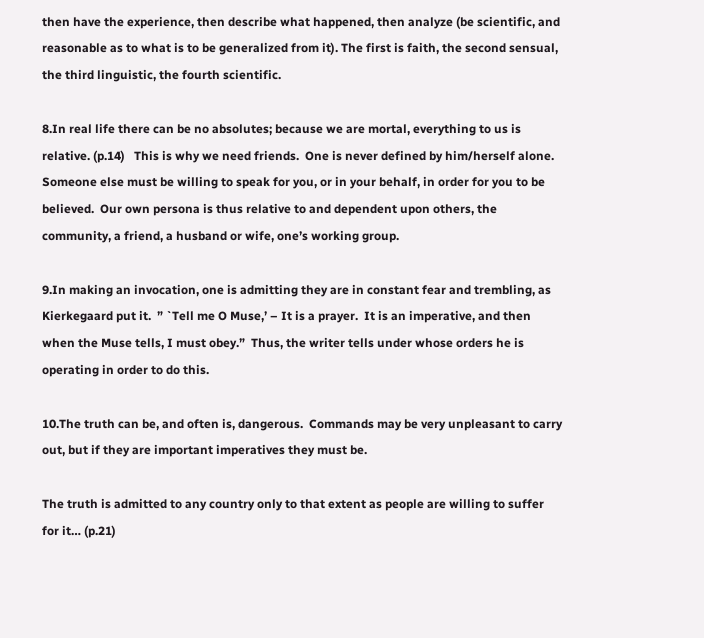then have the experience, then describe what happened, then analyze (be scientific, and reasonable as to what is to be generalized from it). The first is faith, the second sensual, the third linguistic, the fourth scientific.

8.In real life there can be no absolutes; because we are mortal, everything to us is relative. (p.14)   This is why we need friends.  One is never defined by him/herself alone.  Someone else must be willing to speak for you, or in your behalf, in order for you to be believed.  Our own persona is thus relative to and dependent upon others, the community, a friend, a husband or wife, one’s working group.

9.In making an invocation, one is admitting they are in constant fear and trembling, as Kierkegaard put it.  ” `Tell me O Muse,’ – It is a prayer.  It is an imperative, and then when the Muse tells, I must obey.”  Thus, the writer tells under whose orders he is operating in order to do this.

10.The truth can be, and often is, dangerous.  Commands may be very unpleasant to carry out, but if they are important imperatives they must be.

The truth is admitted to any country only to that extent as people are willing to suffer for it… (p.21)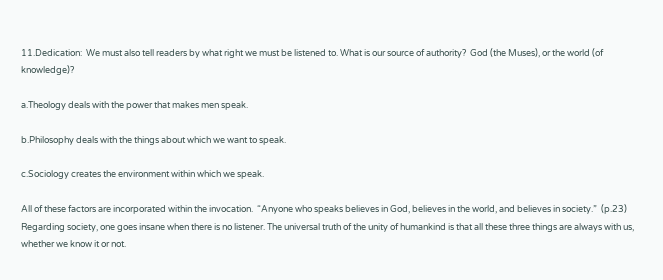11.Dedication:  We must also tell readers by what right we must be listened to. What is our source of authority?  God (the Muses), or the world (of knowledge)?

a.Theology deals with the power that makes men speak.

b.Philosophy deals with the things about which we want to speak.

c.Sociology creates the environment within which we speak.

All of these factors are incorporated within the invocation.  “Anyone who speaks believes in God, believes in the world, and believes in society.”  (p.23)  Regarding society, one goes insane when there is no listener. The universal truth of the unity of humankind is that all these three things are always with us, whether we know it or not.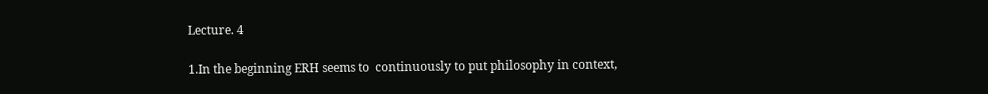Lecture. 4

1.In the beginning ERH seems to  continuously to put philosophy in context,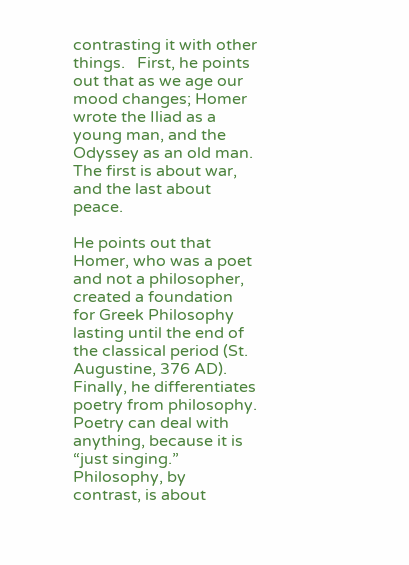contrasting it with other things.   First, he points out that as we age our mood changes; Homer wrote the Iliad as a young man, and the Odyssey as an old man.  The first is about war, and the last about peace.

He points out that Homer, who was a poet and not a philosopher, created a foundation for Greek Philosophy lasting until the end of the classical period (St. Augustine, 376 AD).  Finally, he differentiates poetry from philosophy.  Poetry can deal with anything, because it is “just singing.”  Philosophy, by contrast, is about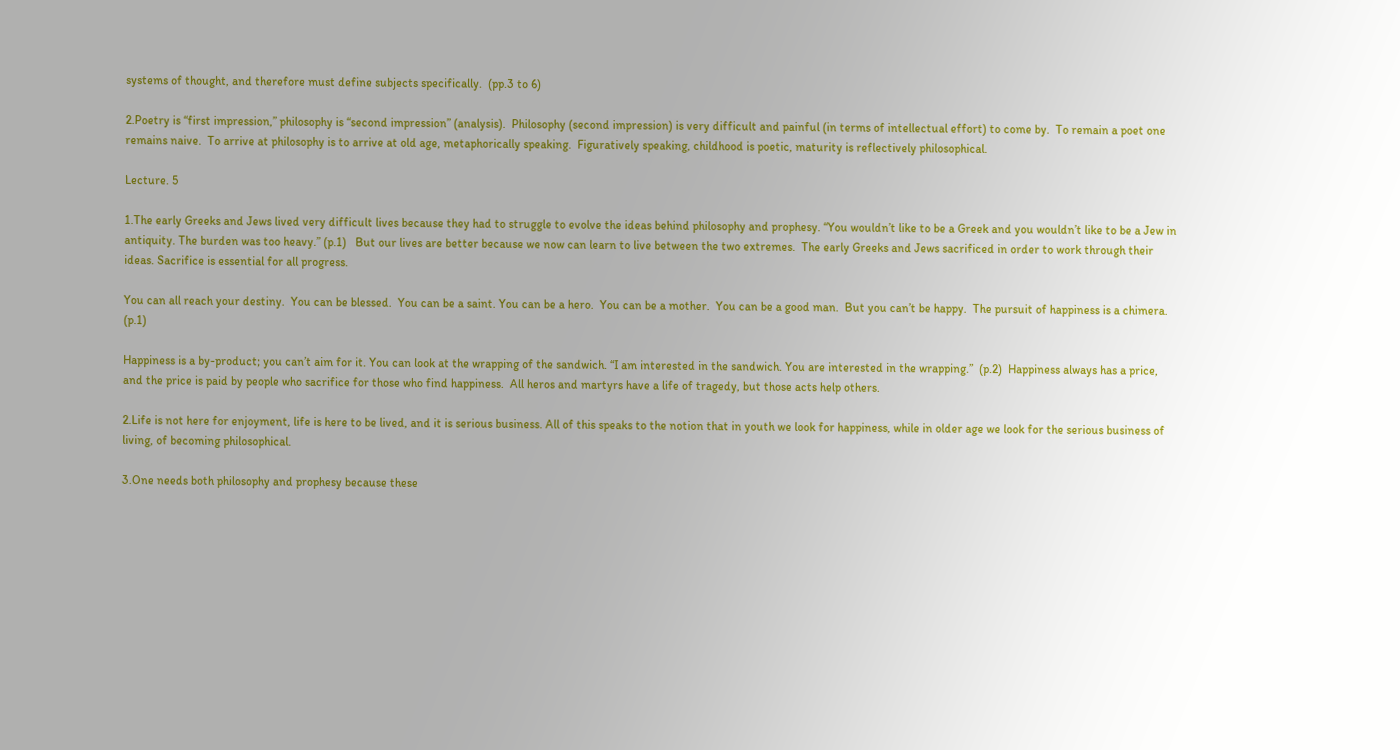systems of thought, and therefore must define subjects specifically.  (pp.3 to 6)

2.Poetry is “first impression,” philosophy is “second impression” (analysis).  Philosophy (second impression) is very difficult and painful (in terms of intellectual effort) to come by.  To remain a poet one remains naive.  To arrive at philosophy is to arrive at old age, metaphorically speaking.  Figuratively speaking, childhood is poetic, maturity is reflectively philosophical.

Lecture. 5

1.The early Greeks and Jews lived very difficult lives because they had to struggle to evolve the ideas behind philosophy and prophesy. “You wouldn’t like to be a Greek and you wouldn’t like to be a Jew in antiquity. The burden was too heavy.” (p.1)   But our lives are better because we now can learn to live between the two extremes.  The early Greeks and Jews sacrificed in order to work through their ideas. Sacrifice is essential for all progress.

You can all reach your destiny.  You can be blessed.  You can be a saint. You can be a hero.  You can be a mother.  You can be a good man.  But you can’t be happy.  The pursuit of happiness is a chimera. (p.1)

Happiness is a by-product; you can’t aim for it. You can look at the wrapping of the sandwich. “I am interested in the sandwich. You are interested in the wrapping.”  (p.2)  Happiness always has a price, and the price is paid by people who sacrifice for those who find happiness.  All heros and martyrs have a life of tragedy, but those acts help others.

2.Life is not here for enjoyment, life is here to be lived, and it is serious business. All of this speaks to the notion that in youth we look for happiness, while in older age we look for the serious business of living, of becoming philosophical.

3.One needs both philosophy and prophesy because these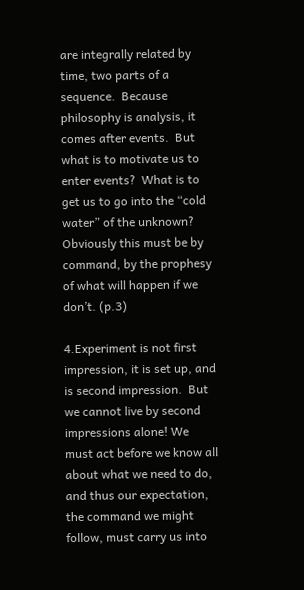are integrally related by time, two parts of a sequence.  Because philosophy is analysis, it comes after events.  But what is to motivate us to enter events?  What is to get us to go into the “cold water” of the unknown?  Obviously this must be by command, by the prophesy of what will happen if we don’t. (p.3)

4.Experiment is not first impression, it is set up, and is second impression.  But we cannot live by second impressions alone! We must act before we know all about what we need to do, and thus our expectation, the command we might follow, must carry us into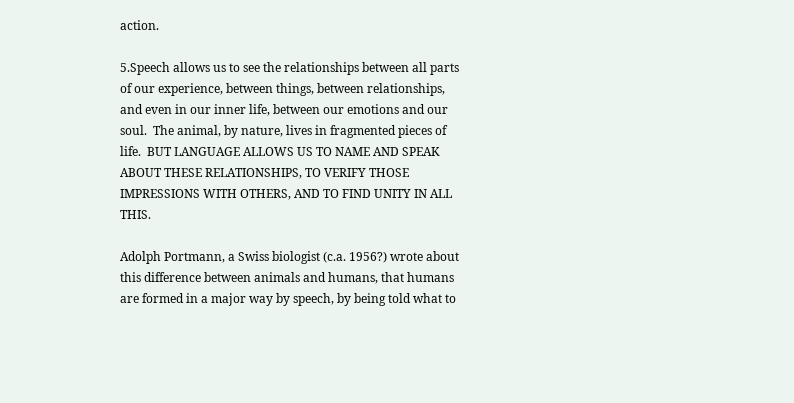action.

5.Speech allows us to see the relationships between all parts of our experience, between things, between relationships, and even in our inner life, between our emotions and our soul.  The animal, by nature, lives in fragmented pieces of life.  BUT LANGUAGE ALLOWS US TO NAME AND SPEAK ABOUT THESE RELATIONSHIPS, TO VERIFY THOSE IMPRESSIONS WITH OTHERS, AND TO FIND UNITY IN ALL THIS.

Adolph Portmann, a Swiss biologist (c.a. 1956?) wrote about this difference between animals and humans, that humans are formed in a major way by speech, by being told what to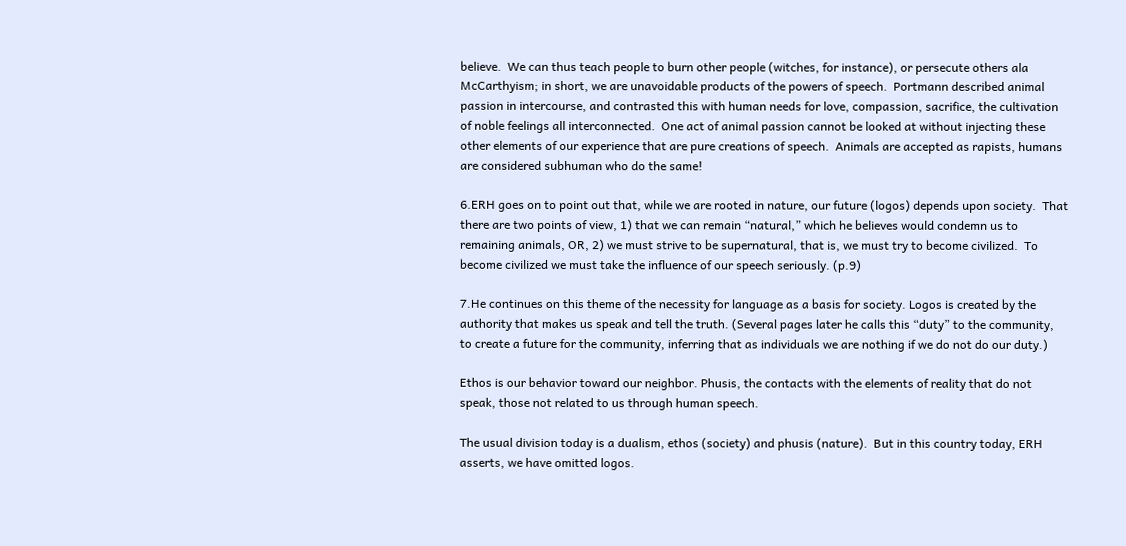believe.  We can thus teach people to burn other people (witches, for instance), or persecute others ala McCarthyism; in short, we are unavoidable products of the powers of speech.  Portmann described animal passion in intercourse, and contrasted this with human needs for love, compassion, sacrifice, the cultivation of noble feelings all interconnected.  One act of animal passion cannot be looked at without injecting these other elements of our experience that are pure creations of speech.  Animals are accepted as rapists, humans are considered subhuman who do the same!

6.ERH goes on to point out that, while we are rooted in nature, our future (logos) depends upon society.  That there are two points of view, 1) that we can remain “natural,” which he believes would condemn us to remaining animals, OR, 2) we must strive to be supernatural, that is, we must try to become civilized.  To become civilized we must take the influence of our speech seriously. (p.9)

7.He continues on this theme of the necessity for language as a basis for society. Logos is created by the authority that makes us speak and tell the truth. (Several pages later he calls this “duty” to the community, to create a future for the community, inferring that as individuals we are nothing if we do not do our duty.)

Ethos is our behavior toward our neighbor. Phusis, the contacts with the elements of reality that do not speak, those not related to us through human speech.

The usual division today is a dualism, ethos (society) and phusis (nature).  But in this country today, ERH asserts, we have omitted logos.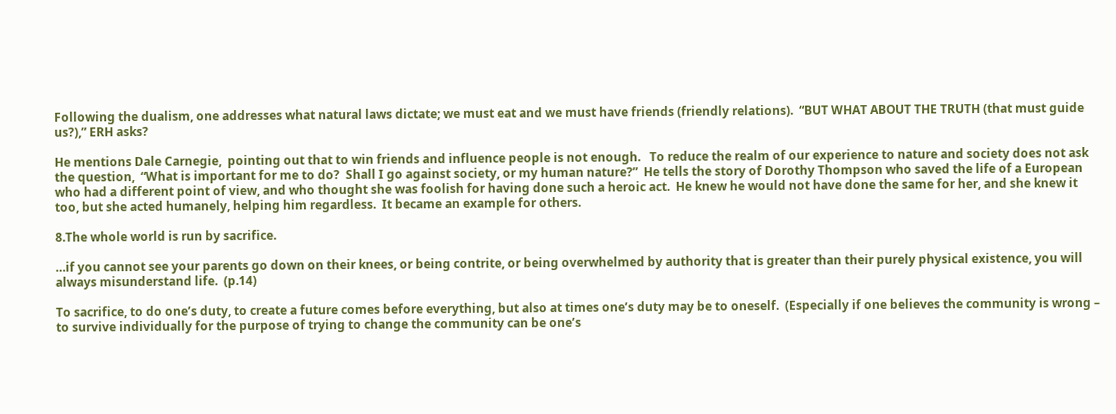Following the dualism, one addresses what natural laws dictate; we must eat and we must have friends (friendly relations).  “BUT WHAT ABOUT THE TRUTH (that must guide us?),” ERH asks?

He mentions Dale Carnegie,  pointing out that to win friends and influence people is not enough.   To reduce the realm of our experience to nature and society does not ask the question,  “What is important for me to do?  Shall I go against society, or my human nature?”  He tells the story of Dorothy Thompson who saved the life of a European who had a different point of view, and who thought she was foolish for having done such a heroic act.  He knew he would not have done the same for her, and she knew it too, but she acted humanely, helping him regardless.  It became an example for others.

8.The whole world is run by sacrifice.

…if you cannot see your parents go down on their knees, or being contrite, or being overwhelmed by authority that is greater than their purely physical existence, you will always misunderstand life.  (p.14)

To sacrifice, to do one’s duty, to create a future comes before everything, but also at times one’s duty may be to oneself.  (Especially if one believes the community is wrong – to survive individually for the purpose of trying to change the community can be one’s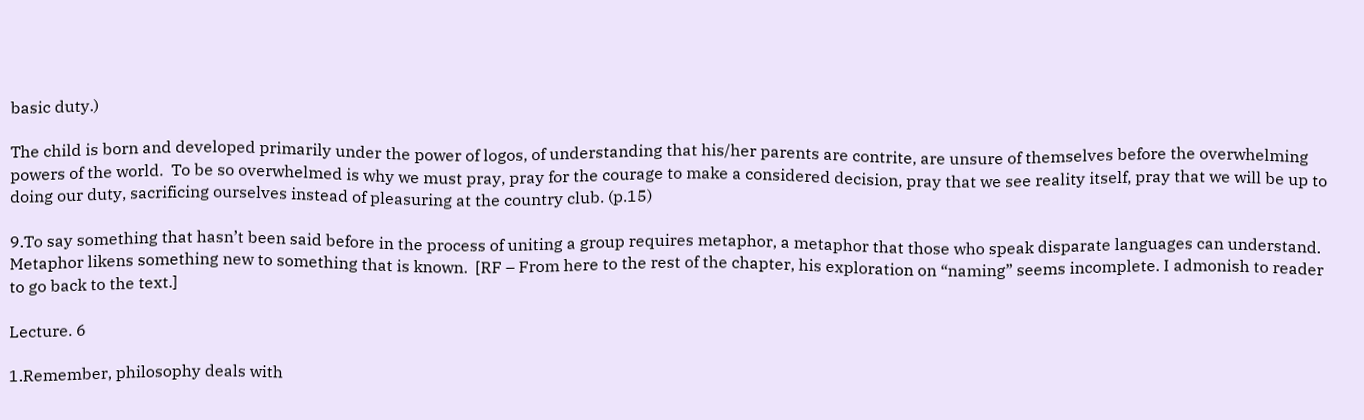basic duty.)

The child is born and developed primarily under the power of logos, of understanding that his/her parents are contrite, are unsure of themselves before the overwhelming powers of the world.  To be so overwhelmed is why we must pray, pray for the courage to make a considered decision, pray that we see reality itself, pray that we will be up to doing our duty, sacrificing ourselves instead of pleasuring at the country club. (p.15)

9.To say something that hasn’t been said before in the process of uniting a group requires metaphor, a metaphor that those who speak disparate languages can understand.  Metaphor likens something new to something that is known.  [RF – From here to the rest of the chapter, his exploration on “naming” seems incomplete. I admonish to reader to go back to the text.]

Lecture. 6

1.Remember, philosophy deals with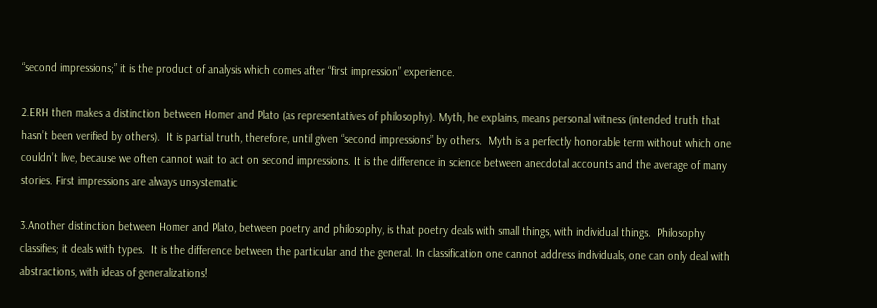“second impressions;” it is the product of analysis which comes after “first impression” experience.

2.ERH then makes a distinction between Homer and Plato (as representatives of philosophy). Myth, he explains, means personal witness (intended truth that hasn’t been verified by others).  It is partial truth, therefore, until given “second impressions” by others.  Myth is a perfectly honorable term without which one couldn’t live, because we often cannot wait to act on second impressions. It is the difference in science between anecdotal accounts and the average of many stories. First impressions are always unsystematic

3.Another distinction between Homer and Plato, between poetry and philosophy, is that poetry deals with small things, with individual things.  Philosophy classifies; it deals with types.  It is the difference between the particular and the general. In classification one cannot address individuals, one can only deal with abstractions, with ideas of generalizations!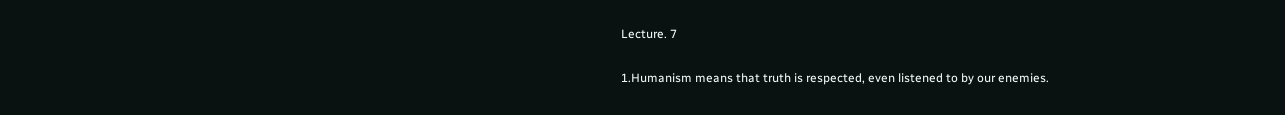Lecture. 7

1.Humanism means that truth is respected, even listened to by our enemies.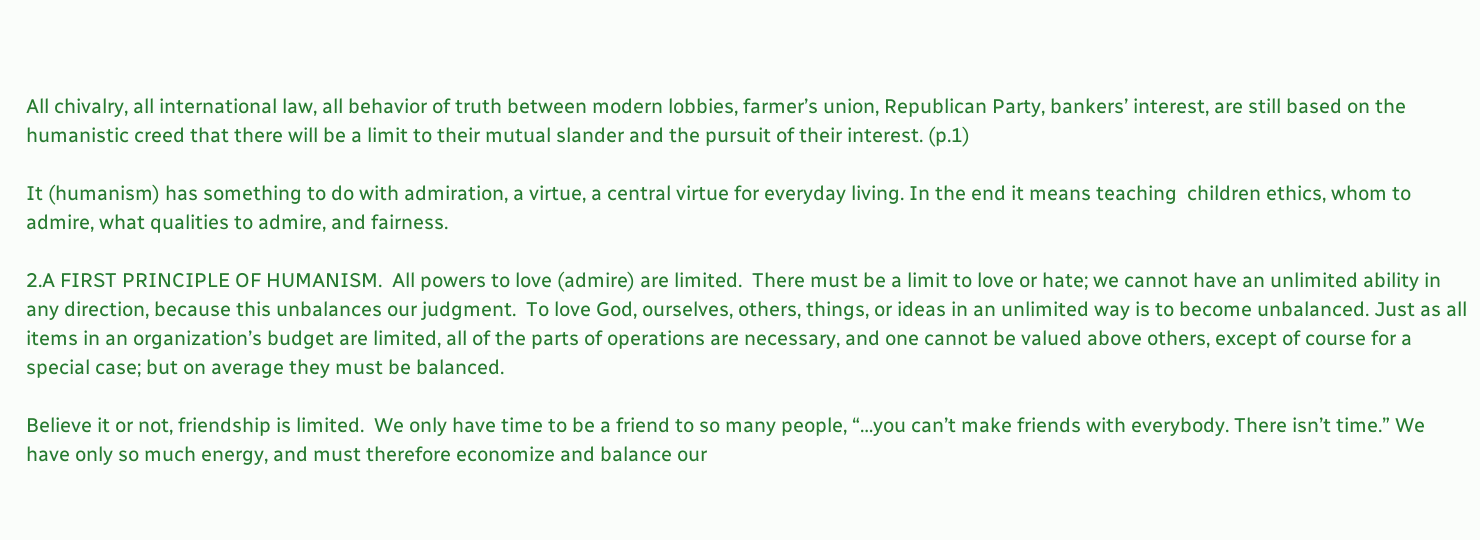All chivalry, all international law, all behavior of truth between modern lobbies, farmer’s union, Republican Party, bankers’ interest, are still based on the humanistic creed that there will be a limit to their mutual slander and the pursuit of their interest. (p.1)

It (humanism) has something to do with admiration, a virtue, a central virtue for everyday living. In the end it means teaching  children ethics, whom to admire, what qualities to admire, and fairness.

2.A FIRST PRINCIPLE OF HUMANISM.  All powers to love (admire) are limited.  There must be a limit to love or hate; we cannot have an unlimited ability in any direction, because this unbalances our judgment.  To love God, ourselves, others, things, or ideas in an unlimited way is to become unbalanced. Just as all items in an organization’s budget are limited, all of the parts of operations are necessary, and one cannot be valued above others, except of course for a special case; but on average they must be balanced.

Believe it or not, friendship is limited.  We only have time to be a friend to so many people, “…you can’t make friends with everybody. There isn’t time.” We  have only so much energy, and must therefore economize and balance our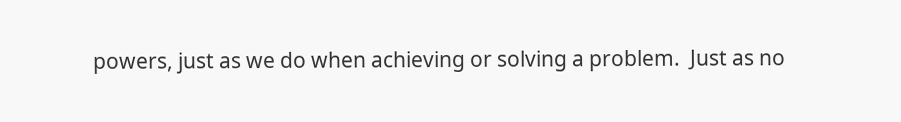powers, just as we do when achieving or solving a problem.  Just as no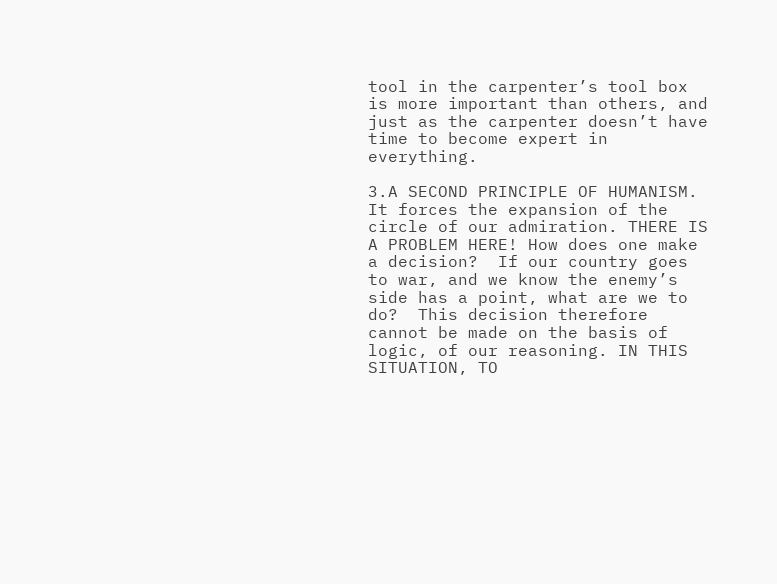tool in the carpenter’s tool box is more important than others, and just as the carpenter doesn’t have time to become expert in everything.

3.A SECOND PRINCIPLE OF HUMANISM.  It forces the expansion of the circle of our admiration. THERE IS A PROBLEM HERE! How does one make a decision?  If our country goes to war, and we know the enemy’s side has a point, what are we to do?  This decision therefore cannot be made on the basis of logic, of our reasoning. IN THIS SITUATION, TO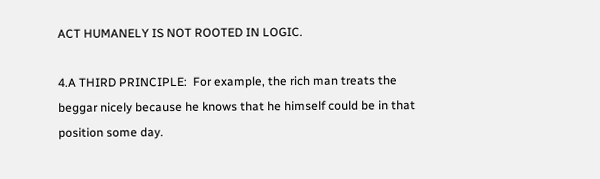ACT HUMANELY IS NOT ROOTED IN LOGIC.

4.A THIRD PRINCIPLE:  For example, the rich man treats the beggar nicely because he knows that he himself could be in that position some day.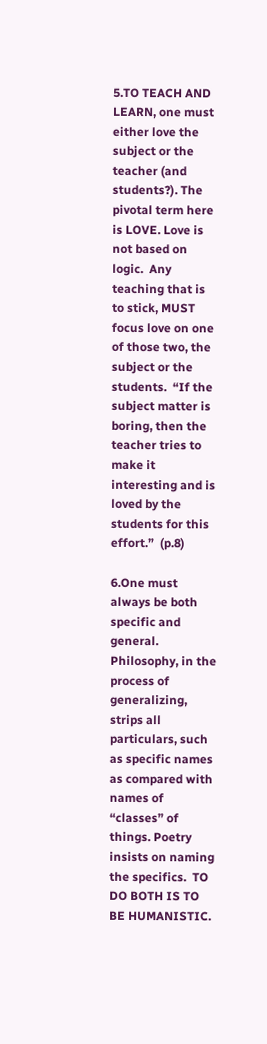5.TO TEACH AND LEARN, one must either love the subject or the teacher (and students?). The pivotal term here is LOVE. Love is not based on logic.  Any teaching that is to stick, MUST focus love on one of those two, the subject or the students.  “If the subject matter is boring, then the teacher tries to make it interesting and is loved by the students for this effort.”  (p.8)

6.One must always be both specific and general.  Philosophy, in the process of generalizing, strips all particulars, such as specific names as compared with names of “classes” of things. Poetry insists on naming the specifics.  TO DO BOTH IS TO BE HUMANISTIC.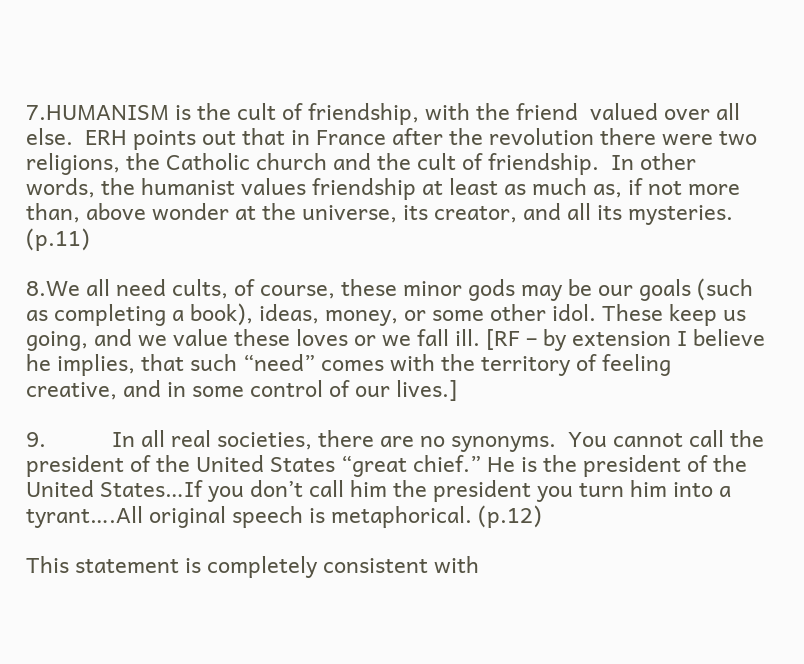7.HUMANISM is the cult of friendship, with the friend  valued over all else.  ERH points out that in France after the revolution there were two religions, the Catholic church and the cult of friendship.  In other words, the humanist values friendship at least as much as, if not more than, above wonder at the universe, its creator, and all its mysteries. (p.11)

8.We all need cults, of course, these minor gods may be our goals (such as completing a book), ideas, money, or some other idol. These keep us going, and we value these loves or we fall ill. [RF – by extension I believe he implies, that such “need” comes with the territory of feeling creative, and in some control of our lives.]

9.           In all real societies, there are no synonyms.  You cannot call the president of the United States “great chief.” He is the president of the United States…If you don’t call him the president you turn him into a tyrant….All original speech is metaphorical. (p.12)

This statement is completely consistent with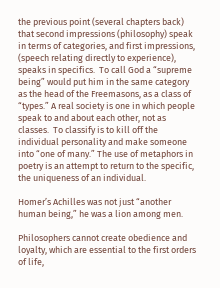the previous point (several chapters back) that second impressions (philosophy) speak in terms of categories, and first impressions, (speech relating directly to experience), speaks in specifics.  To call God a “supreme being” would put him in the same category as the head of the Freemasons, as a class of “types.” A real society is one in which people speak to and about each other, not as classes.  To classify is to kill off the individual personality and make someone into “one of many.” The use of metaphors in poetry is an attempt to return to the specific, the uniqueness of an individual.

Homer’s Achilles was not just “another human being,” he was a lion among men.

Philosophers cannot create obedience and loyalty, which are essential to the first orders of life,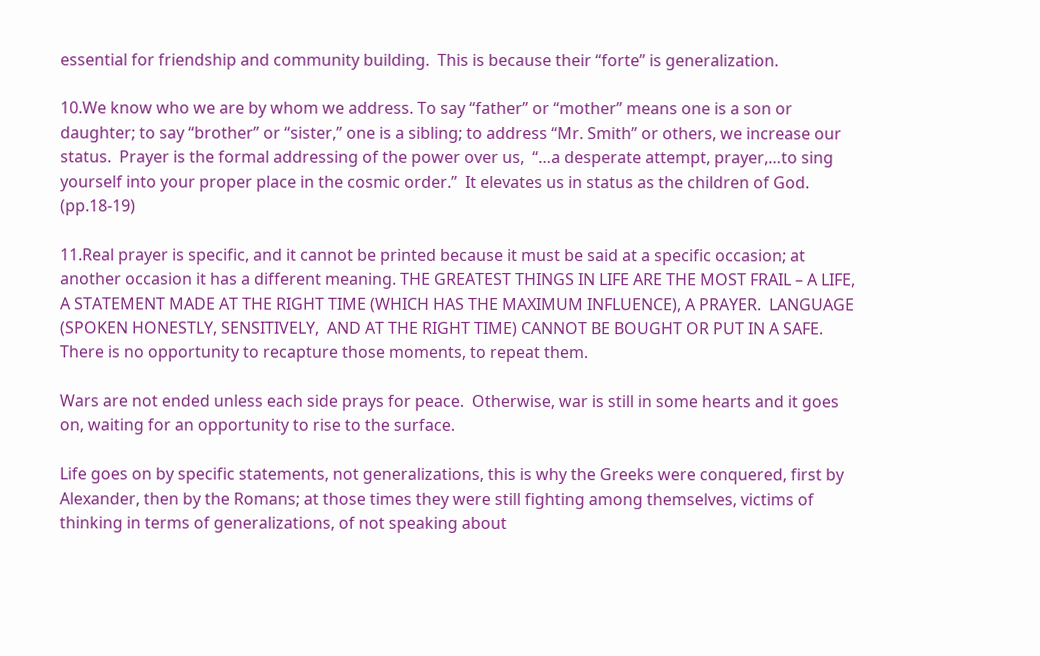essential for friendship and community building.  This is because their “forte” is generalization.

10.We know who we are by whom we address. To say “father” or “mother” means one is a son or daughter; to say “brother” or “sister,” one is a sibling; to address “Mr. Smith” or others, we increase our status.  Prayer is the formal addressing of the power over us,  “…a desperate attempt, prayer,…to sing yourself into your proper place in the cosmic order.”  It elevates us in status as the children of God.   (pp.18-19)

11.Real prayer is specific, and it cannot be printed because it must be said at a specific occasion; at another occasion it has a different meaning. THE GREATEST THINGS IN LIFE ARE THE MOST FRAIL – A LIFE, A STATEMENT MADE AT THE RIGHT TIME (WHICH HAS THE MAXIMUM INFLUENCE), A PRAYER.  LANGUAGE (SPOKEN HONESTLY, SENSITIVELY,  AND AT THE RIGHT TIME) CANNOT BE BOUGHT OR PUT IN A SAFE. There is no opportunity to recapture those moments, to repeat them.

Wars are not ended unless each side prays for peace.  Otherwise, war is still in some hearts and it goes on, waiting for an opportunity to rise to the surface.

Life goes on by specific statements, not generalizations, this is why the Greeks were conquered, first by Alexander, then by the Romans; at those times they were still fighting among themselves, victims of thinking in terms of generalizations, of not speaking about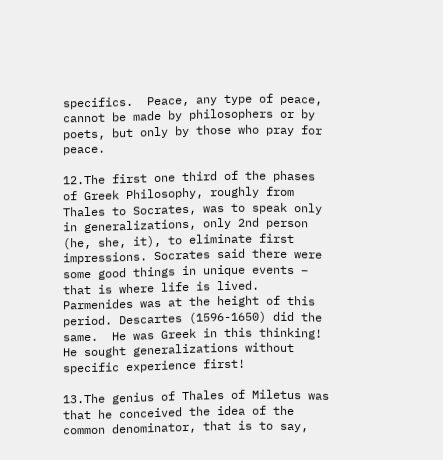specifics.  Peace, any type of peace, cannot be made by philosophers or by poets, but only by those who pray for peace.

12.The first one third of the phases of Greek Philosophy, roughly from Thales to Socrates, was to speak only in generalizations, only 2nd person (he, she, it), to eliminate first impressions. Socrates said there were some good things in unique events – that is where life is lived. Parmenides was at the height of this period. Descartes (1596-1650) did the same.  He was Greek in this thinking!  He sought generalizations without specific experience first!

13.The genius of Thales of Miletus was that he conceived the idea of the common denominator, that is to say,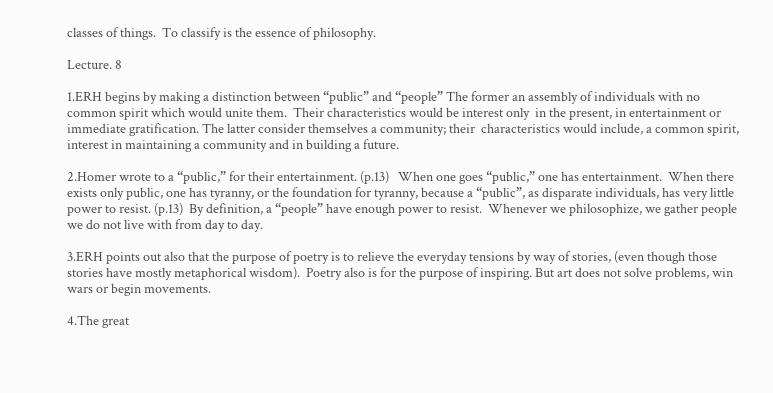classes of things.  To classify is the essence of philosophy.

Lecture. 8

1.ERH begins by making a distinction between “public” and “people” The former an assembly of individuals with no common spirit which would unite them.  Their characteristics would be interest only  in the present, in entertainment or immediate gratification. The latter consider themselves a community; their  characteristics would include, a common spirit, interest in maintaining a community and in building a future.

2.Homer wrote to a “public,” for their entertainment. (p.13)   When one goes “public,” one has entertainment.  When there exists only public, one has tyranny, or the foundation for tyranny, because a “public”, as disparate individuals, has very little power to resist. (p.13)  By definition, a “people” have enough power to resist.  Whenever we philosophize, we gather people we do not live with from day to day.

3.ERH points out also that the purpose of poetry is to relieve the everyday tensions by way of stories, (even though those stories have mostly metaphorical wisdom).  Poetry also is for the purpose of inspiring. But art does not solve problems, win wars or begin movements.

4.The great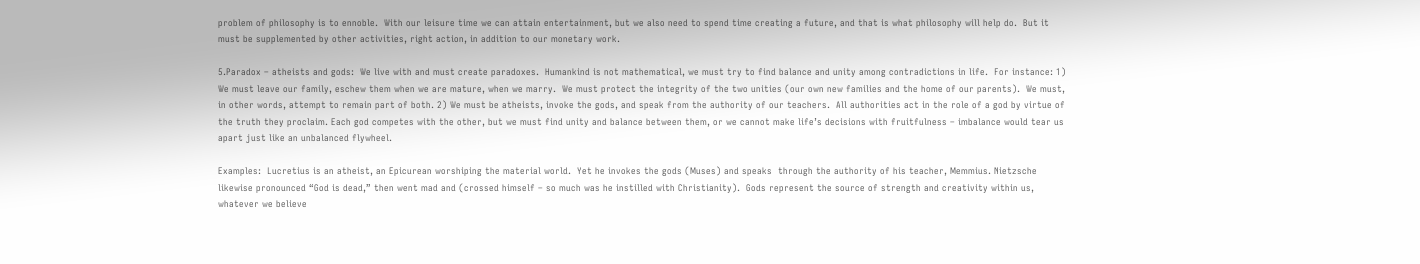problem of philosophy is to ennoble.  With our leisure time we can attain entertainment, but we also need to spend time creating a future, and that is what philosophy will help do.  But it must be supplemented by other activities, right action, in addition to our monetary work.

5.Paradox – atheists and gods:  We live with and must create paradoxes.  Humankind is not mathematical, we must try to find balance and unity among contradictions in life.  For instance: 1) We must leave our family, eschew them when we are mature, when we marry.  We must protect the integrity of the two unities (our own new families and the home of our parents).  We must, in other words, attempt to remain part of both. 2) We must be atheists, invoke the gods, and speak from the authority of our teachers.  All authorities act in the role of a god by virtue of the truth they proclaim. Each god competes with the other, but we must find unity and balance between them, or we cannot make life’s decisions with fruitfulness – imbalance would tear us apart just like an unbalanced flywheel.

Examples:  Lucretius is an atheist, an Epicurean worshiping the material world.  Yet he invokes the gods (Muses) and speaks  through the authority of his teacher, Memmius. Nietzsche likewise pronounced “God is dead,” then went mad and (crossed himself – so much was he instilled with Christianity).  Gods represent the source of strength and creativity within us, whatever we believe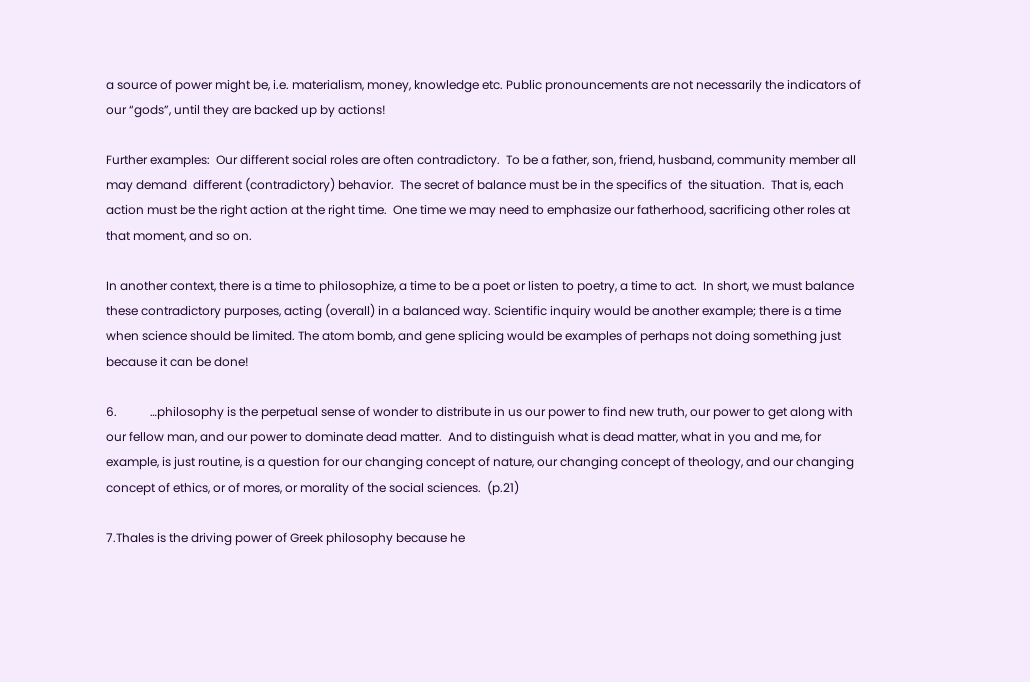a source of power might be, i.e. materialism, money, knowledge etc. Public pronouncements are not necessarily the indicators of our “gods”, until they are backed up by actions!

Further examples:  Our different social roles are often contradictory.  To be a father, son, friend, husband, community member all may demand  different (contradictory) behavior.  The secret of balance must be in the specifics of  the situation.  That is, each action must be the right action at the right time.  One time we may need to emphasize our fatherhood, sacrificing other roles at that moment, and so on.

In another context, there is a time to philosophize, a time to be a poet or listen to poetry, a time to act.  In short, we must balance these contradictory purposes, acting (overall) in a balanced way. Scientific inquiry would be another example; there is a time when science should be limited. The atom bomb, and gene splicing would be examples of perhaps not doing something just because it can be done!

6.           …philosophy is the perpetual sense of wonder to distribute in us our power to find new truth, our power to get along with our fellow man, and our power to dominate dead matter.  And to distinguish what is dead matter, what in you and me, for example, is just routine, is a question for our changing concept of nature, our changing concept of theology, and our changing concept of ethics, or of mores, or morality of the social sciences.  (p.21)

7.Thales is the driving power of Greek philosophy because he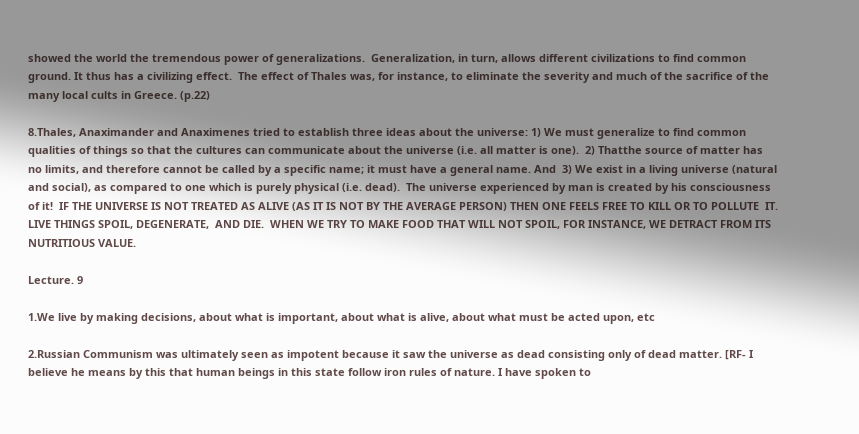showed the world the tremendous power of generalizations.  Generalization, in turn, allows different civilizations to find common ground. It thus has a civilizing effect.  The effect of Thales was, for instance, to eliminate the severity and much of the sacrifice of the many local cults in Greece. (p.22)

8.Thales, Anaximander and Anaximenes tried to establish three ideas about the universe: 1) We must generalize to find common qualities of things so that the cultures can communicate about the universe (i.e. all matter is one).  2) Thatthe source of matter has no limits, and therefore cannot be called by a specific name; it must have a general name. And  3) We exist in a living universe (natural and social), as compared to one which is purely physical (i.e. dead).  The universe experienced by man is created by his consciousness of it!  IF THE UNIVERSE IS NOT TREATED AS ALIVE (AS IT IS NOT BY THE AVERAGE PERSON) THEN ONE FEELS FREE TO KILL OR TO POLLUTE  IT.  LIVE THINGS SPOIL, DEGENERATE,  AND DIE.  WHEN WE TRY TO MAKE FOOD THAT WILL NOT SPOIL, FOR INSTANCE, WE DETRACT FROM ITS NUTRITIOUS VALUE.

Lecture. 9

1.We live by making decisions, about what is important, about what is alive, about what must be acted upon, etc

2.Russian Communism was ultimately seen as impotent because it saw the universe as dead consisting only of dead matter. [RF- I believe he means by this that human beings in this state follow iron rules of nature. I have spoken to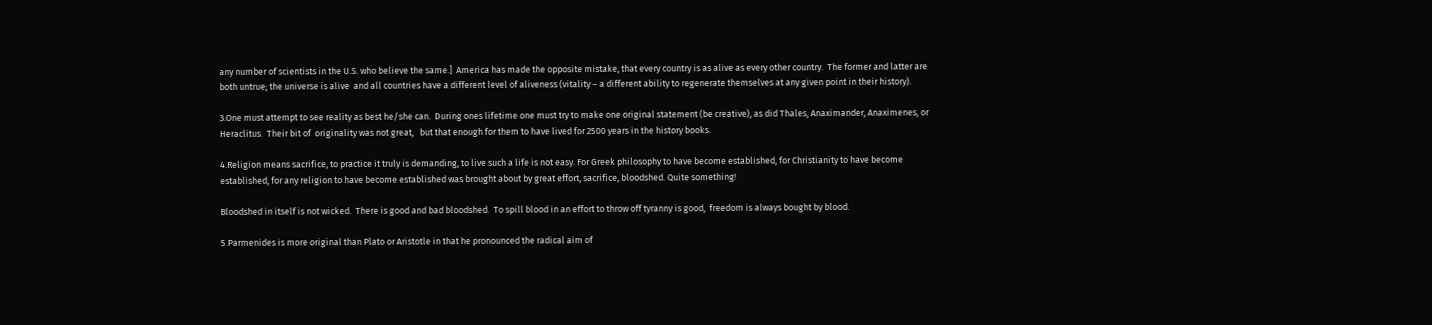any number of scientists in the U.S. who believe the same.]  America has made the opposite mistake, that every country is as alive as every other country.  The former and latter are both untrue; the universe is alive  and all countries have a different level of aliveness (vitality – a different ability to regenerate themselves at any given point in their history).

3.One must attempt to see reality as best he/she can.  During ones lifetime one must try to make one original statement (be creative), as did Thales, Anaximander, Anaximenes, or Heraclitus.  Their bit of  originality was not great,   but that enough for them to have lived for 2500 years in the history books.

4.Religion means sacrifice, to practice it truly is demanding, to live such a life is not easy. For Greek philosophy to have become established, for Christianity to have become established, for any religion to have become established was brought about by great effort, sacrifice, bloodshed. Quite something!

Bloodshed in itself is not wicked.  There is good and bad bloodshed.  To spill blood in an effort to throw off tyranny is good,  freedom is always bought by blood.

5.Parmenides is more original than Plato or Aristotle in that he pronounced the radical aim of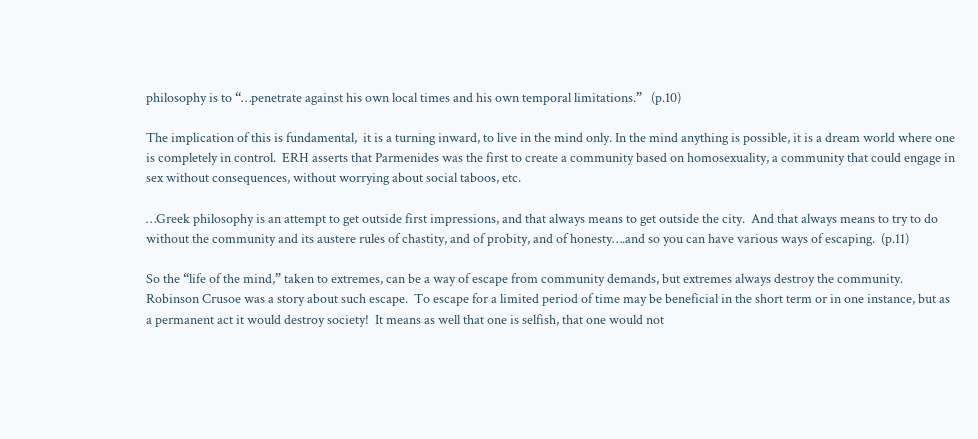philosophy is to “…penetrate against his own local times and his own temporal limitations.”   (p.10)

The implication of this is fundamental,  it is a turning inward, to live in the mind only. In the mind anything is possible, it is a dream world where one is completely in control.  ERH asserts that Parmenides was the first to create a community based on homosexuality, a community that could engage in sex without consequences, without worrying about social taboos, etc.

…Greek philosophy is an attempt to get outside first impressions, and that always means to get outside the city.  And that always means to try to do without the community and its austere rules of chastity, and of probity, and of honesty….and so you can have various ways of escaping.  (p.11)

So the “life of the mind,” taken to extremes, can be a way of escape from community demands, but extremes always destroy the community. Robinson Crusoe was a story about such escape.  To escape for a limited period of time may be beneficial in the short term or in one instance, but as a permanent act it would destroy society!  It means as well that one is selfish, that one would not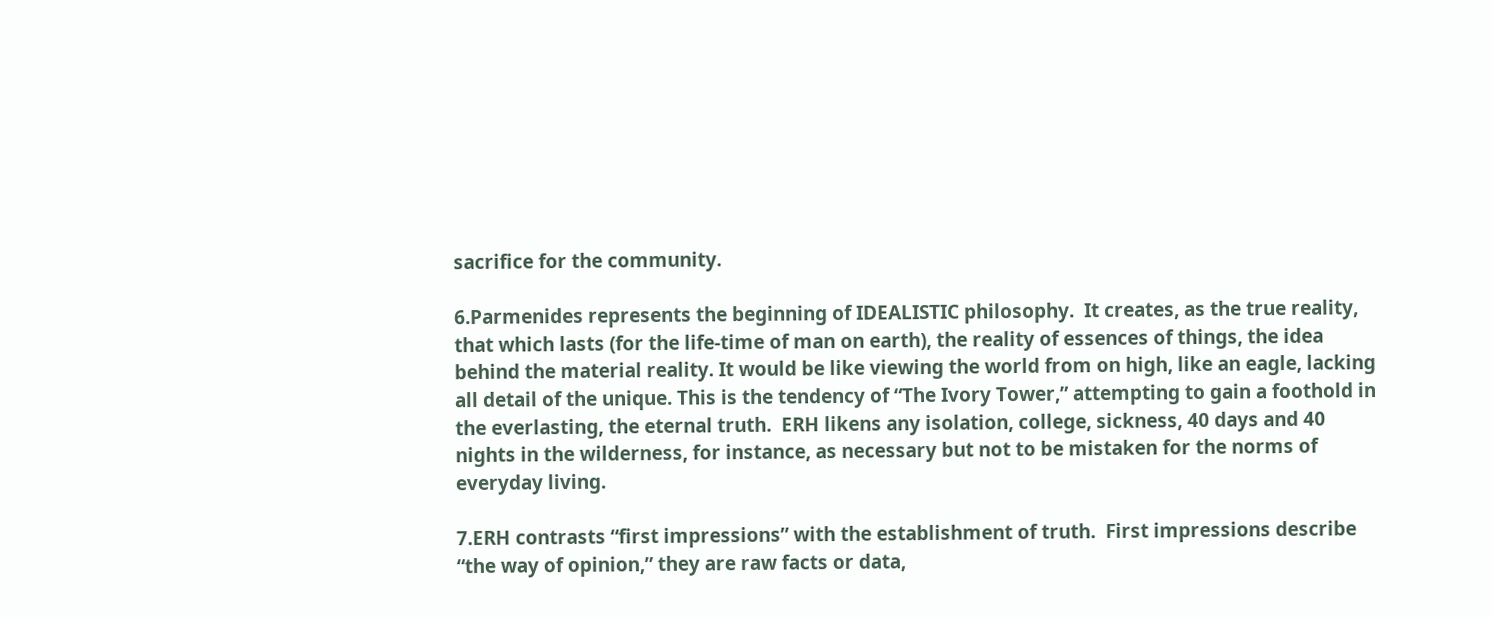sacrifice for the community.

6.Parmenides represents the beginning of IDEALISTIC philosophy.  It creates, as the true reality, that which lasts (for the life-time of man on earth), the reality of essences of things, the idea behind the material reality. It would be like viewing the world from on high, like an eagle, lacking all detail of the unique. This is the tendency of “The Ivory Tower,” attempting to gain a foothold in the everlasting, the eternal truth.  ERH likens any isolation, college, sickness, 40 days and 40 nights in the wilderness, for instance, as necessary but not to be mistaken for the norms of everyday living.

7.ERH contrasts “first impressions” with the establishment of truth.  First impressions describe “the way of opinion,” they are raw facts or data,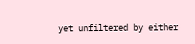yet unfiltered by either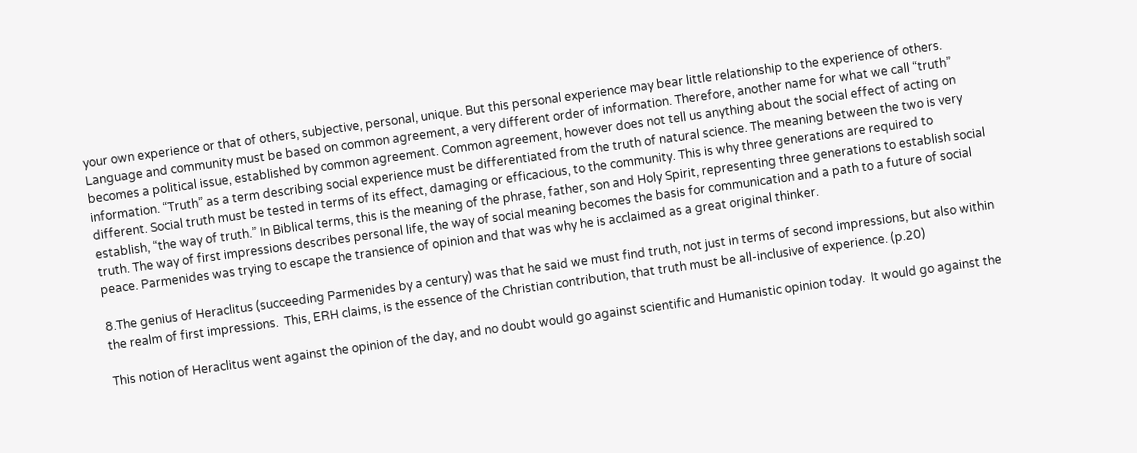your own experience or that of others, subjective, personal, unique. But this personal experience may bear little relationship to the experience of others.  Language and community must be based on common agreement, a very different order of information. Therefore, another name for what we call “truth” becomes a political issue, established by common agreement. Common agreement, however does not tell us anything about the social effect of acting on information. “Truth” as a term describing social experience must be differentiated from the truth of natural science. The meaning between the two is very different. Social truth must be tested in terms of its effect, damaging or efficacious, to the community. This is why three generations are required to establish, “the way of truth.” In Biblical terms, this is the meaning of the phrase, father, son and Holy Spirit, representing three generations to establish social truth. The way of first impressions describes personal life, the way of social meaning becomes the basis for communication and a path to a future of social peace. Parmenides was trying to escape the transience of opinion and that was why he is acclaimed as a great original thinker.

8.The genius of Heraclitus (succeeding Parmenides by a century) was that he said we must find truth, not just in terms of second impressions, but also within the realm of first impressions.  This, ERH claims, is the essence of the Christian contribution, that truth must be all-inclusive of experience. (p.20)

This notion of Heraclitus went against the opinion of the day, and no doubt would go against scientific and Humanistic opinion today.  It would go against the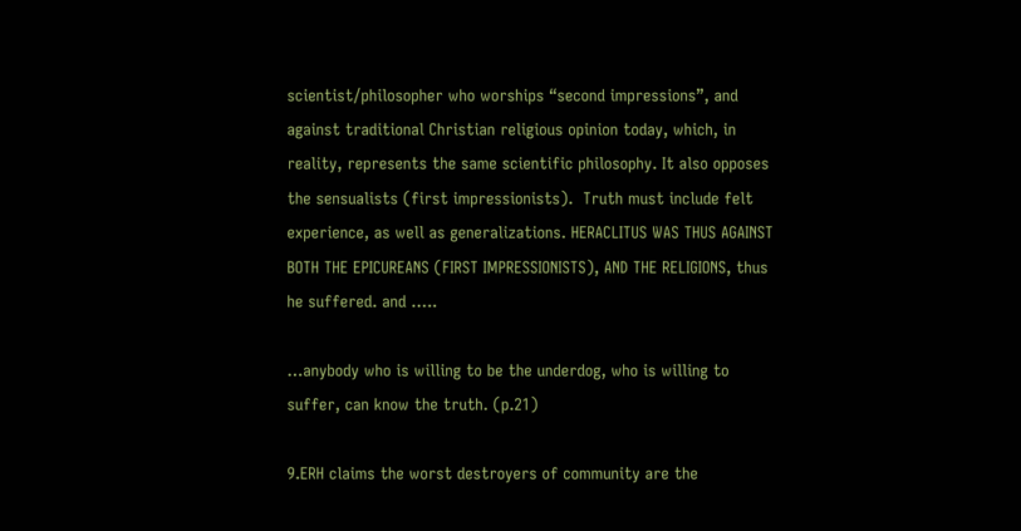scientist/philosopher who worships “second impressions”, and against traditional Christian religious opinion today, which, in reality, represents the same scientific philosophy. It also opposes the sensualists (first impressionists).  Truth must include felt experience, as well as generalizations. HERACLITUS WAS THUS AGAINST BOTH THE EPICUREANS (FIRST IMPRESSIONISTS), AND THE RELIGIONS, thus he suffered. and …..

…anybody who is willing to be the underdog, who is willing to suffer, can know the truth. (p.21)

9.ERH claims the worst destroyers of community are the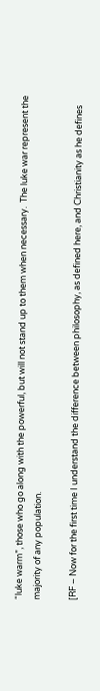“luke warm”, those who go along with the powerful, but will not stand up to them when necessary.  The luke war represent the majority of any population.

[RF – Now for the first time I understand the difference between philosophy, as defined here, and Christianity as he defines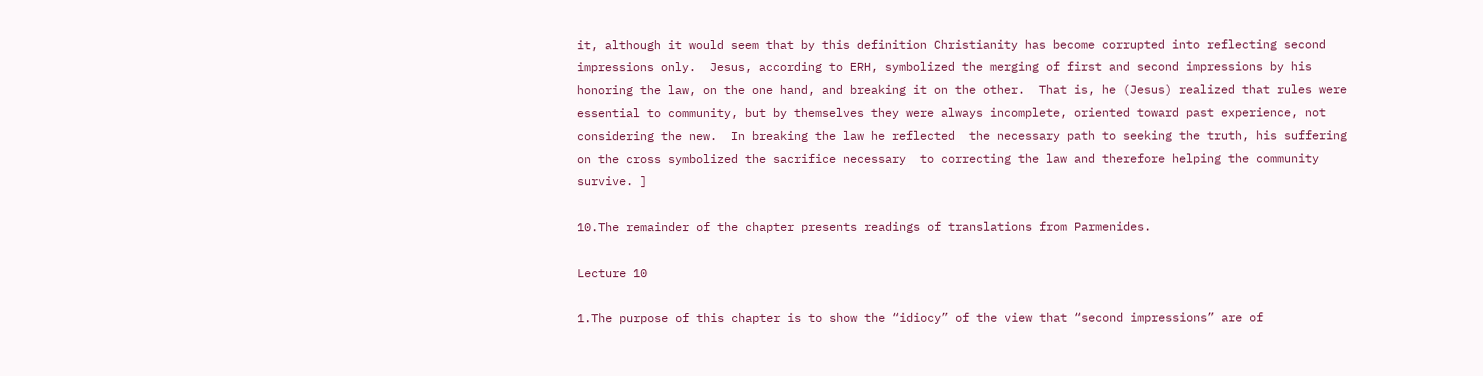it, although it would seem that by this definition Christianity has become corrupted into reflecting second impressions only.  Jesus, according to ERH, symbolized the merging of first and second impressions by his honoring the law, on the one hand, and breaking it on the other.  That is, he (Jesus) realized that rules were essential to community, but by themselves they were always incomplete, oriented toward past experience, not considering the new.  In breaking the law he reflected  the necessary path to seeking the truth, his suffering on the cross symbolized the sacrifice necessary  to correcting the law and therefore helping the community survive. ]

10.The remainder of the chapter presents readings of translations from Parmenides.

Lecture 10

1.The purpose of this chapter is to show the “idiocy” of the view that “second impressions” are of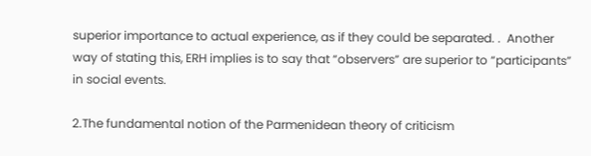superior importance to actual experience, as if they could be separated. .  Another way of stating this, ERH implies is to say that “observers” are superior to “participants” in social events.

2.The fundamental notion of the Parmenidean theory of criticism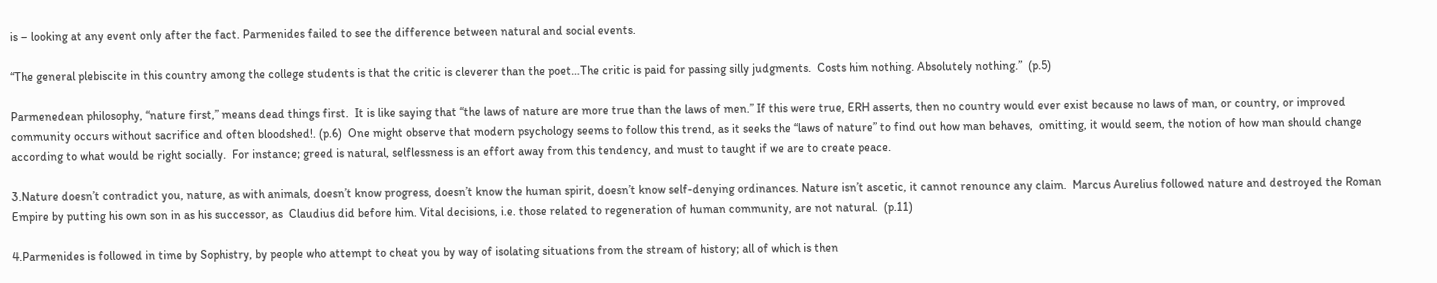is – looking at any event only after the fact. Parmenides failed to see the difference between natural and social events.

“The general plebiscite in this country among the college students is that the critic is cleverer than the poet…The critic is paid for passing silly judgments.  Costs him nothing. Absolutely nothing.”  (p.5)

Parmenedean philosophy, “nature first,” means dead things first.  It is like saying that “the laws of nature are more true than the laws of men.” If this were true, ERH asserts, then no country would ever exist because no laws of man, or country, or improved community occurs without sacrifice and often bloodshed!. (p.6)  One might observe that modern psychology seems to follow this trend, as it seeks the “laws of nature” to find out how man behaves,  omitting, it would seem, the notion of how man should change according to what would be right socially.  For instance; greed is natural, selflessness is an effort away from this tendency, and must to taught if we are to create peace.

3.Nature doesn’t contradict you, nature, as with animals, doesn’t know progress, doesn’t know the human spirit, doesn’t know self-denying ordinances. Nature isn’t ascetic, it cannot renounce any claim.  Marcus Aurelius followed nature and destroyed the Roman Empire by putting his own son in as his successor, as  Claudius did before him. Vital decisions, i.e. those related to regeneration of human community, are not natural.  (p.11)

4.Parmenides is followed in time by Sophistry, by people who attempt to cheat you by way of isolating situations from the stream of history; all of which is then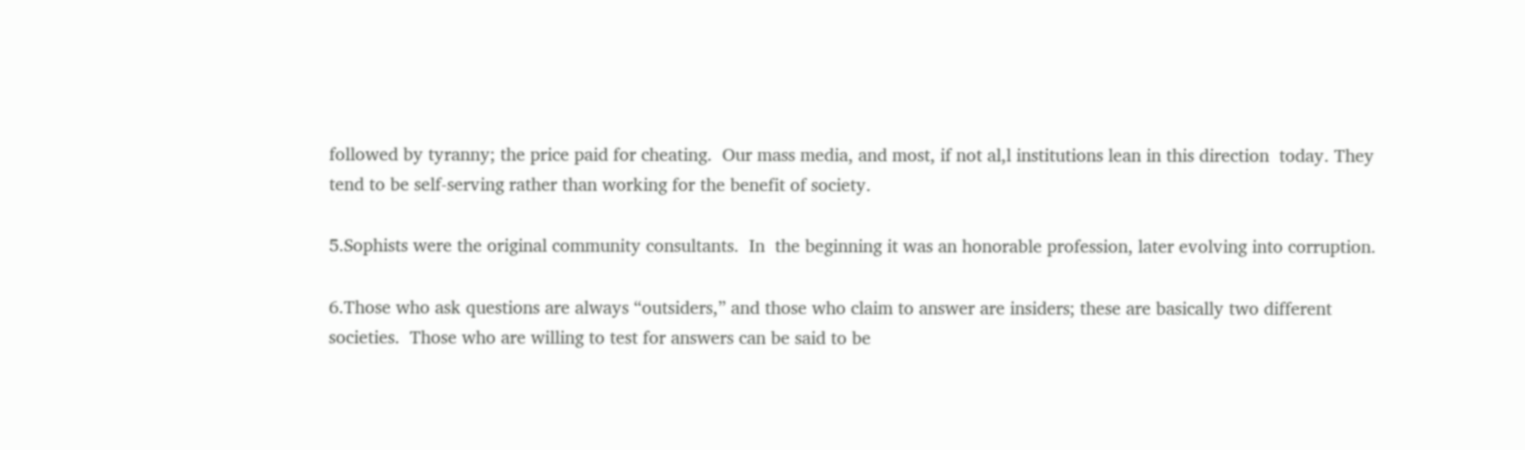followed by tyranny; the price paid for cheating.  Our mass media, and most, if not al,l institutions lean in this direction  today. They tend to be self-serving rather than working for the benefit of society.

5.Sophists were the original community consultants.  In  the beginning it was an honorable profession, later evolving into corruption.

6.Those who ask questions are always “outsiders,” and those who claim to answer are insiders; these are basically two different societies.  Those who are willing to test for answers can be said to be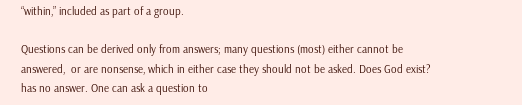“within,” included as part of a group.

Questions can be derived only from answers; many questions (most) either cannot be answered,  or are nonsense, which in either case they should not be asked. Does God exist? has no answer. One can ask a question to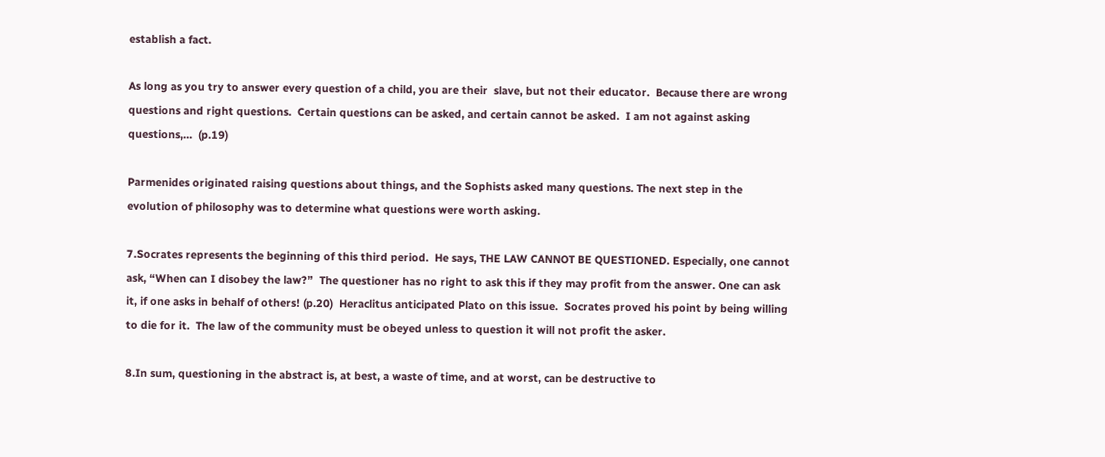establish a fact.

As long as you try to answer every question of a child, you are their  slave, but not their educator.  Because there are wrong questions and right questions.  Certain questions can be asked, and certain cannot be asked.  I am not against asking questions,…  (p.19)

Parmenides originated raising questions about things, and the Sophists asked many questions. The next step in the evolution of philosophy was to determine what questions were worth asking.

7.Socrates represents the beginning of this third period.  He says, THE LAW CANNOT BE QUESTIONED. Especially, one cannot ask, “When can I disobey the law?”  The questioner has no right to ask this if they may profit from the answer. One can ask it, if one asks in behalf of others! (p.20)  Heraclitus anticipated Plato on this issue.  Socrates proved his point by being willing to die for it.  The law of the community must be obeyed unless to question it will not profit the asker.

8.In sum, questioning in the abstract is, at best, a waste of time, and at worst, can be destructive to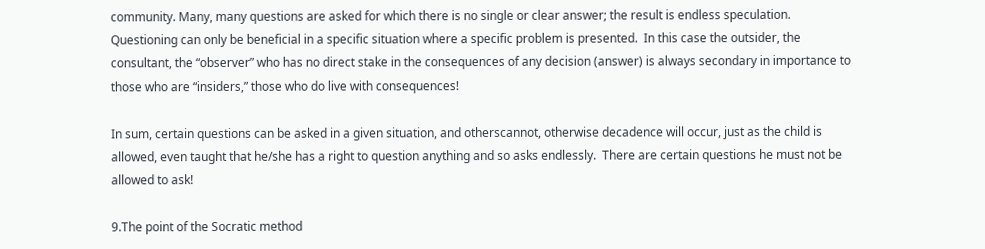community. Many, many questions are asked for which there is no single or clear answer; the result is endless speculation.  Questioning can only be beneficial in a specific situation where a specific problem is presented.  In this case the outsider, the consultant, the “observer” who has no direct stake in the consequences of any decision (answer) is always secondary in importance to those who are “insiders,” those who do live with consequences!

In sum, certain questions can be asked in a given situation, and otherscannot, otherwise decadence will occur, just as the child is allowed, even taught that he/she has a right to question anything and so asks endlessly.  There are certain questions he must not be allowed to ask!

9.The point of the Socratic method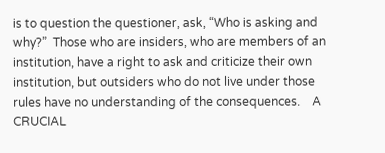is to question the questioner, ask, “Who is asking and why?”  Those who are insiders, who are members of an institution, have a right to ask and criticize their own institution, but outsiders who do not live under those rules have no understanding of the consequences.    A CRUCIAL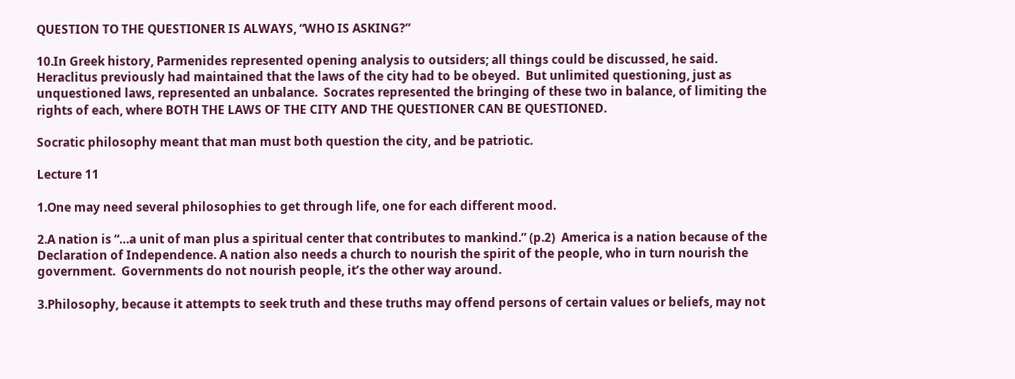QUESTION TO THE QUESTIONER IS ALWAYS, “WHO IS ASKING?”

10.In Greek history, Parmenides represented opening analysis to outsiders; all things could be discussed, he said. Heraclitus previously had maintained that the laws of the city had to be obeyed.  But unlimited questioning, just as unquestioned laws, represented an unbalance.  Socrates represented the bringing of these two in balance, of limiting the rights of each, where BOTH THE LAWS OF THE CITY AND THE QUESTIONER CAN BE QUESTIONED.

Socratic philosophy meant that man must both question the city, and be patriotic.

Lecture 11

1.One may need several philosophies to get through life, one for each different mood.

2.A nation is “…a unit of man plus a spiritual center that contributes to mankind.” (p.2)  America is a nation because of the Declaration of Independence. A nation also needs a church to nourish the spirit of the people, who in turn nourish the government.  Governments do not nourish people, it’s the other way around.

3.Philosophy, because it attempts to seek truth and these truths may offend persons of certain values or beliefs, may not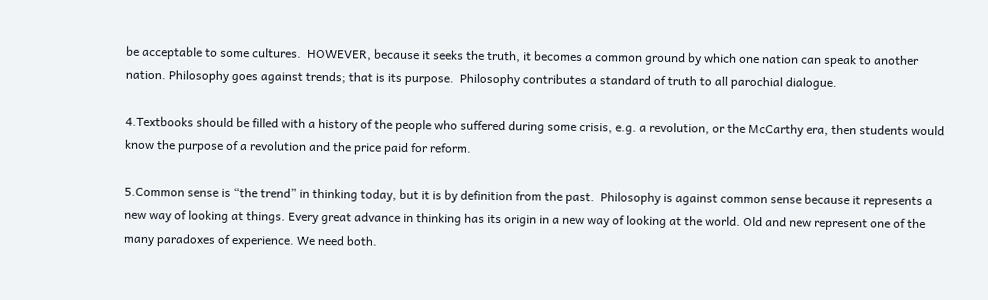be acceptable to some cultures.  HOWEVER, because it seeks the truth, it becomes a common ground by which one nation can speak to another nation. Philosophy goes against trends; that is its purpose.  Philosophy contributes a standard of truth to all parochial dialogue.

4.Textbooks should be filled with a history of the people who suffered during some crisis, e.g. a revolution, or the McCarthy era, then students would know the purpose of a revolution and the price paid for reform.

5.Common sense is “the trend” in thinking today, but it is by definition from the past.  Philosophy is against common sense because it represents a new way of looking at things. Every great advance in thinking has its origin in a new way of looking at the world. Old and new represent one of the many paradoxes of experience. We need both.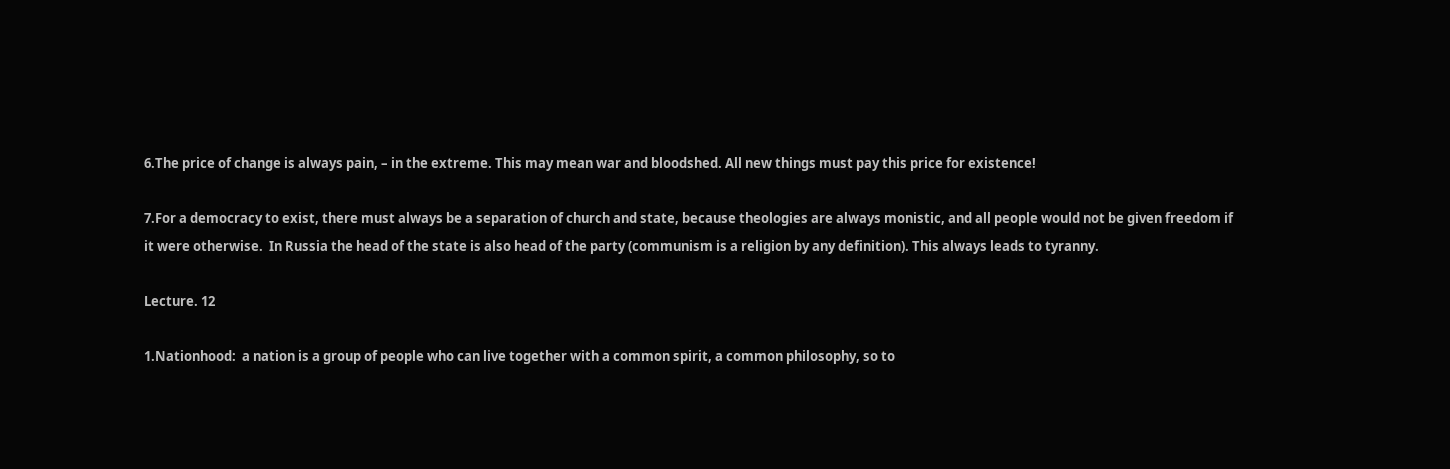6.The price of change is always pain, – in the extreme. This may mean war and bloodshed. All new things must pay this price for existence!

7.For a democracy to exist, there must always be a separation of church and state, because theologies are always monistic, and all people would not be given freedom if it were otherwise.  In Russia the head of the state is also head of the party (communism is a religion by any definition). This always leads to tyranny.

Lecture. 12

1.Nationhood:  a nation is a group of people who can live together with a common spirit, a common philosophy, so to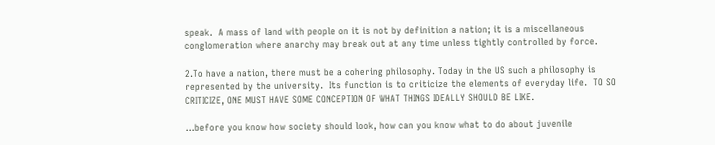speak.  A mass of land with people on it is not by definition a nation; it is a miscellaneous conglomeration where anarchy may break out at any time unless tightly controlled by force.

2.To have a nation, there must be a cohering philosophy. Today in the US such a philosophy is represented by the university.  Its function is to criticize the elements of everyday life.  TO SO CRITICIZE, ONE MUST HAVE SOME CONCEPTION OF WHAT THINGS IDEALLY SHOULD BE LIKE.

…before you know how society should look, how can you know what to do about juvenile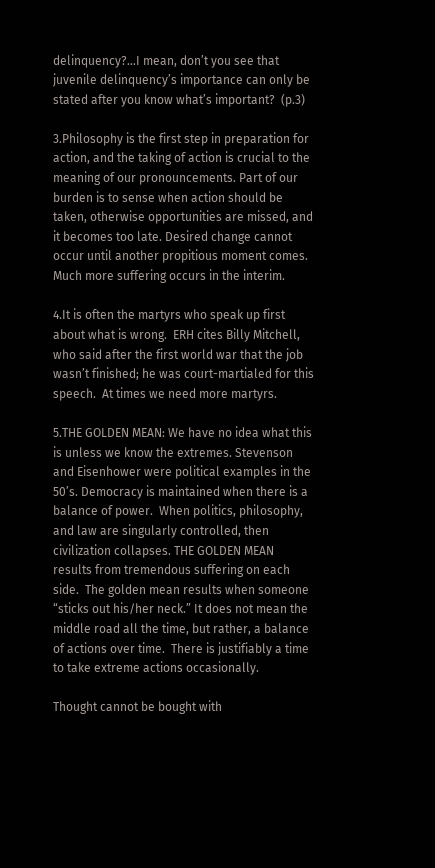delinquency?…I mean, don’t you see that juvenile delinquency’s importance can only be stated after you know what’s important?  (p.3)

3.Philosophy is the first step in preparation for action, and the taking of action is crucial to the meaning of our pronouncements. Part of our burden is to sense when action should be taken, otherwise opportunities are missed, and it becomes too late. Desired change cannot occur until another propitious moment comes. Much more suffering occurs in the interim.

4.It is often the martyrs who speak up first about what is wrong.  ERH cites Billy Mitchell, who said after the first world war that the job wasn’t finished; he was court-martialed for this speech.  At times we need more martyrs.

5.THE GOLDEN MEAN: We have no idea what this is unless we know the extremes. Stevenson and Eisenhower were political examples in the 50’s. Democracy is maintained when there is a balance of power.  When politics, philosophy, and law are singularly controlled, then civilization collapses. THE GOLDEN MEAN results from tremendous suffering on each side.  The golden mean results when someone “sticks out his/her neck.” It does not mean the middle road all the time, but rather, a balance of actions over time.  There is justifiably a time to take extreme actions occasionally.

Thought cannot be bought with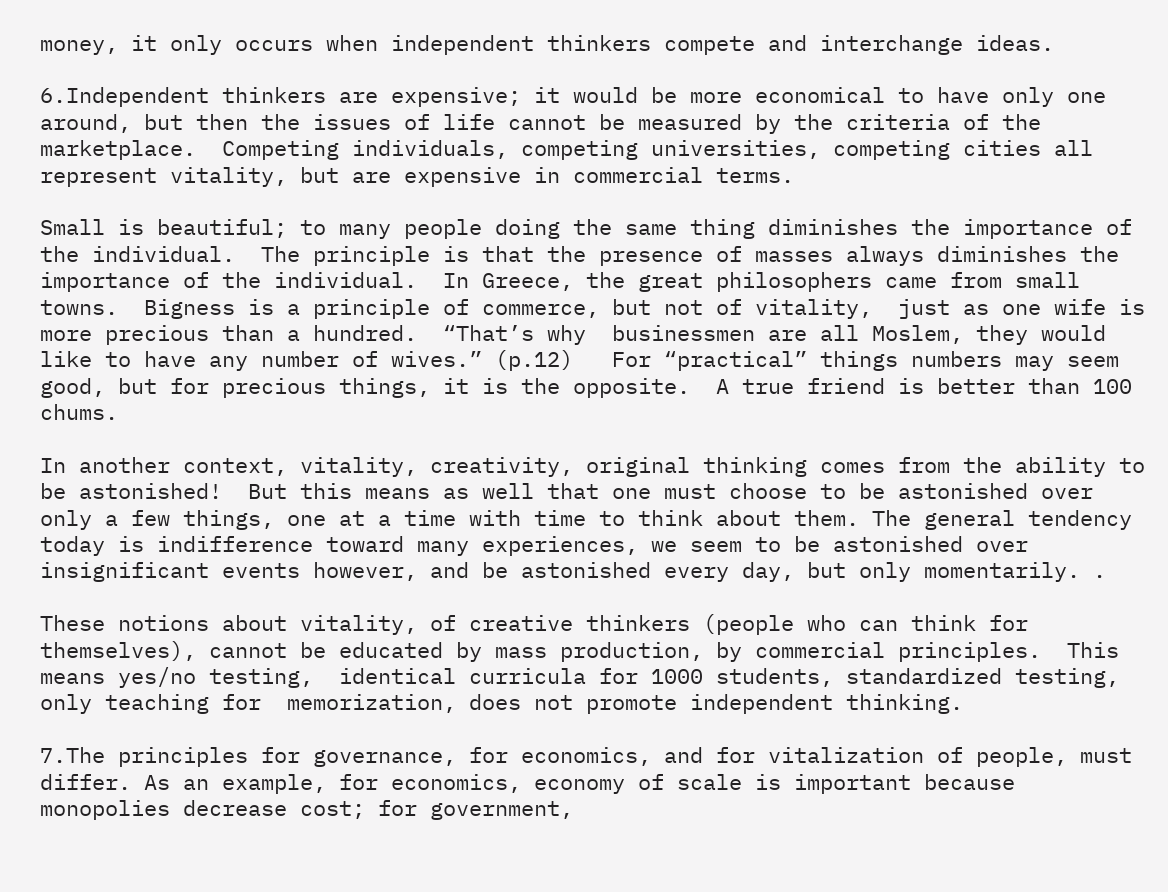money, it only occurs when independent thinkers compete and interchange ideas.

6.Independent thinkers are expensive; it would be more economical to have only one around, but then the issues of life cannot be measured by the criteria of the marketplace.  Competing individuals, competing universities, competing cities all represent vitality, but are expensive in commercial terms.

Small is beautiful; to many people doing the same thing diminishes the importance of the individual.  The principle is that the presence of masses always diminishes the importance of the individual.  In Greece, the great philosophers came from small towns.  Bigness is a principle of commerce, but not of vitality,  just as one wife is more precious than a hundred.  “That’s why  businessmen are all Moslem, they would like to have any number of wives.” (p.12)   For “practical” things numbers may seem good, but for precious things, it is the opposite.  A true friend is better than 100 chums.

In another context, vitality, creativity, original thinking comes from the ability to be astonished!  But this means as well that one must choose to be astonished over only a few things, one at a time with time to think about them. The general tendency today is indifference toward many experiences, we seem to be astonished over insignificant events however, and be astonished every day, but only momentarily. .

These notions about vitality, of creative thinkers (people who can think for themselves), cannot be educated by mass production, by commercial principles.  This means yes/no testing,  identical curricula for 1000 students, standardized testing, only teaching for  memorization, does not promote independent thinking.

7.The principles for governance, for economics, and for vitalization of people, must differ. As an example, for economics, economy of scale is important because monopolies decrease cost; for government,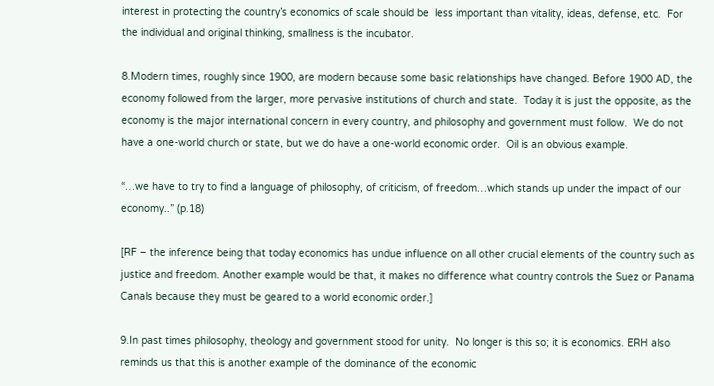interest in protecting the country’s economics of scale should be  less important than vitality, ideas, defense, etc.  For the individual and original thinking, smallness is the incubator.

8.Modern times, roughly since 1900, are modern because some basic relationships have changed. Before 1900 AD, the economy followed from the larger, more pervasive institutions of church and state.  Today it is just the opposite, as the economy is the major international concern in every country, and philosophy and government must follow.  We do not have a one-world church or state, but we do have a one-world economic order.  Oil is an obvious example.

“…we have to try to find a language of philosophy, of criticism, of freedom…which stands up under the impact of our economy..” (p.18)

[RF – the inference being that today economics has undue influence on all other crucial elements of the country such as justice and freedom. Another example would be that, it makes no difference what country controls the Suez or Panama Canals because they must be geared to a world economic order.]

9.In past times philosophy, theology and government stood for unity.  No longer is this so; it is economics. ERH also reminds us that this is another example of the dominance of the economic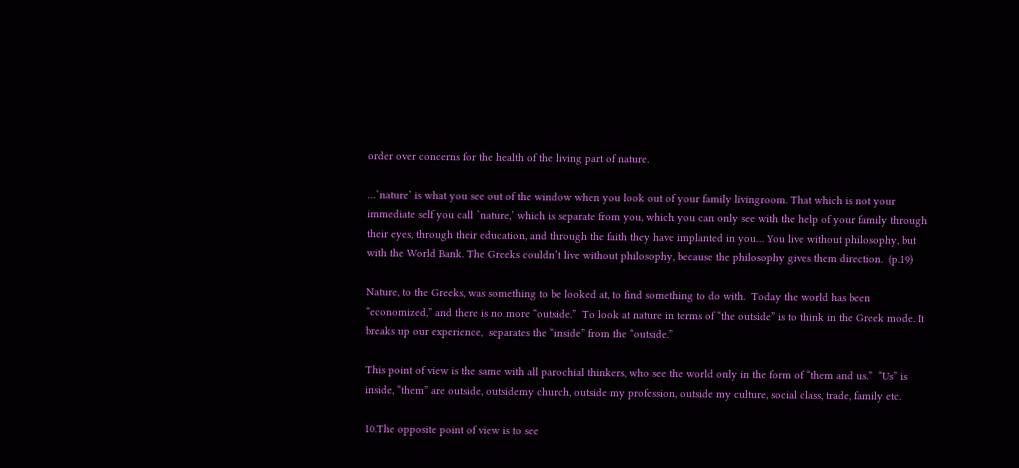order over concerns for the health of the living part of nature.

…`nature’ is what you see out of the window when you look out of your family livingroom. That which is not your immediate self you call `nature,’ which is separate from you, which you can only see with the help of your family through their eyes, through their education, and through the faith they have implanted in you… You live without philosophy, but with the World Bank. The Greeks couldn’t live without philosophy, because the philosophy gives them direction.  (p.19)

Nature, to the Greeks, was something to be looked at, to find something to do with.  Today the world has been “economized,” and there is no more “outside.”  To look at nature in terms of “the outside” is to think in the Greek mode. It breaks up our experience,  separates the “inside” from the “outside.”

This point of view is the same with all parochial thinkers, who see the world only in the form of “them and us.”  “Us” is inside, “them” are outside, outsidemy church, outside my profession, outside my culture, social class, trade, family etc.

10.The opposite point of view is to see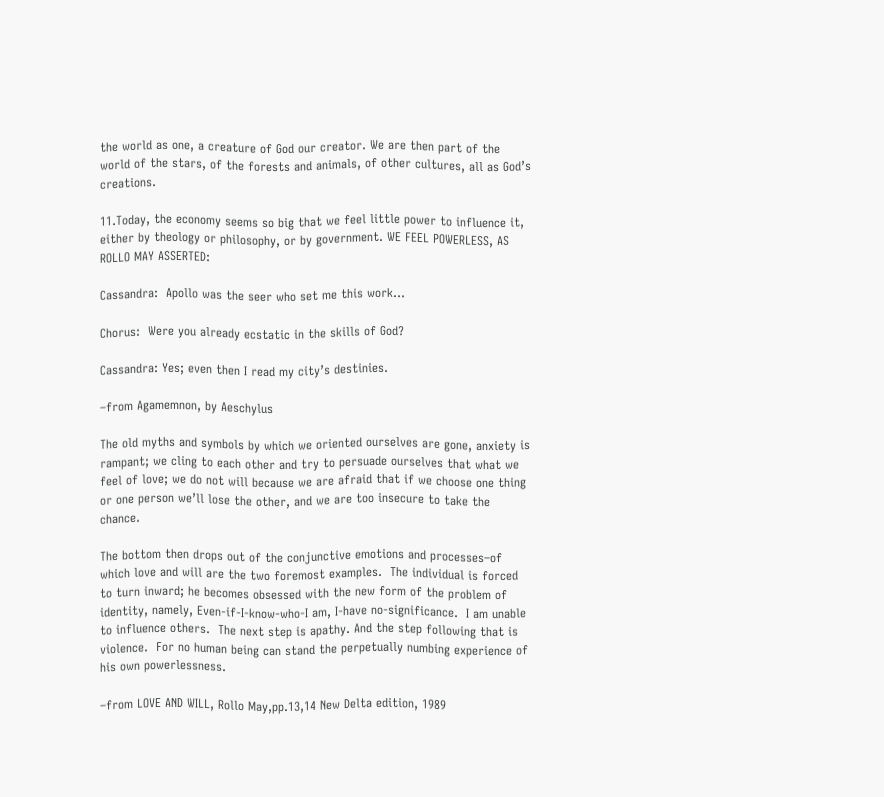the world as one, a creature of God our creator. We are then part of the world of the stars, of the forests and animals, of other cultures, all as God’s creations.

11.Today, the economy seems so big that we feel little power to influence it, either by theology or philosophy, or by government. WE FEEL POWERLESS, AS ROLLO MAY ASSERTED:

Cassandra:  Apollo was the seer who set me this work…

Chorus:  Were you already ecstatic in the skills of God?

Cassandra: Yes; even then I read my city’s destinies.

–from Agamemnon, by Aeschylus

The old myths and symbols by which we oriented ourselves are gone, anxiety is rampant; we cling to each other and try to persuade ourselves that what we feel of love; we do not will because we are afraid that if we choose one thing or one person we’ll lose the other, and we are too insecure to take the chance.

The bottom then drops out of the conjunctive emotions and processes–of which love and will are the two foremost examples.  The individual is forced to turn inward; he becomes obsessed with the new form of the problem of identity, namely, Even-if-I-know-who-I am, I-have no-significance.  I am unable to influence others.  The next step is apathy. And the step following that is violence.  For no human being can stand the perpetually numbing experience of his own powerlessness.

–from LOVE AND WILL, Rollo May,pp.13,14 New Delta edition, 1989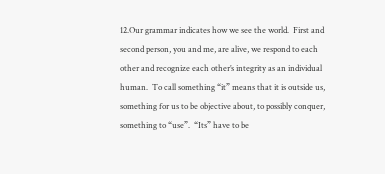12.Our grammar indicates how we see the world.  First and second person, you and me, are alive, we respond to each other and recognize each other’s integrity as an individual human.  To call something “it” means that it is outside us, something for us to be objective about, to possibly conquer, something to “use”.  “Its” have to be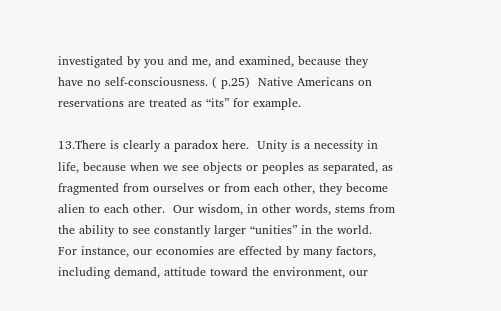investigated by you and me, and examined, because they have no self-consciousness. ( p.25)  Native Americans on reservations are treated as “its” for example.

13.There is clearly a paradox here.  Unity is a necessity in life, because when we see objects or peoples as separated, as fragmented from ourselves or from each other, they become alien to each other.  Our wisdom, in other words, stems from the ability to see constantly larger “unities” in the world.  For instance, our economies are effected by many factors, including demand, attitude toward the environment, our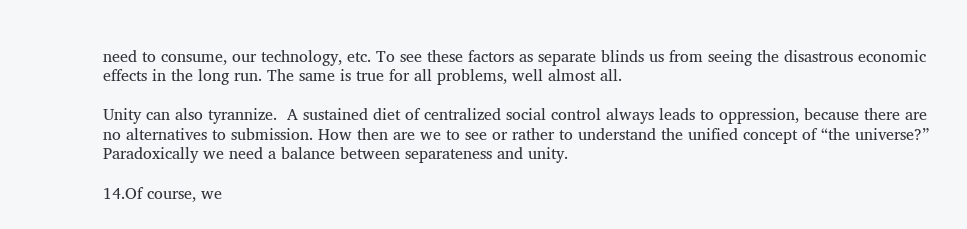need to consume, our technology, etc. To see these factors as separate blinds us from seeing the disastrous economic effects in the long run. The same is true for all problems, well almost all.

Unity can also tyrannize.  A sustained diet of centralized social control always leads to oppression, because there are no alternatives to submission. How then are we to see or rather to understand the unified concept of “the universe?”  Paradoxically we need a balance between separateness and unity.

14.Of course, we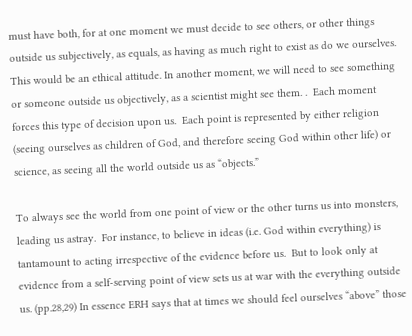must have both, for at one moment we must decide to see others, or other things outside us subjectively, as equals, as having as much right to exist as do we ourselves.  This would be an ethical attitude. In another moment, we will need to see something or someone outside us objectively, as a scientist might see them. .  Each moment forces this type of decision upon us.  Each point is represented by either religion (seeing ourselves as children of God, and therefore seeing God within other life) or science, as seeing all the world outside us as “objects.”

To always see the world from one point of view or the other turns us into monsters, leading us astray.  For instance, to believe in ideas (i.e. God within everything) is tantamount to acting irrespective of the evidence before us.  But to look only at evidence from a self-serving point of view sets us at war with the everything outside us. (pp.28,29) In essence ERH says that at times we should feel ourselves “above” those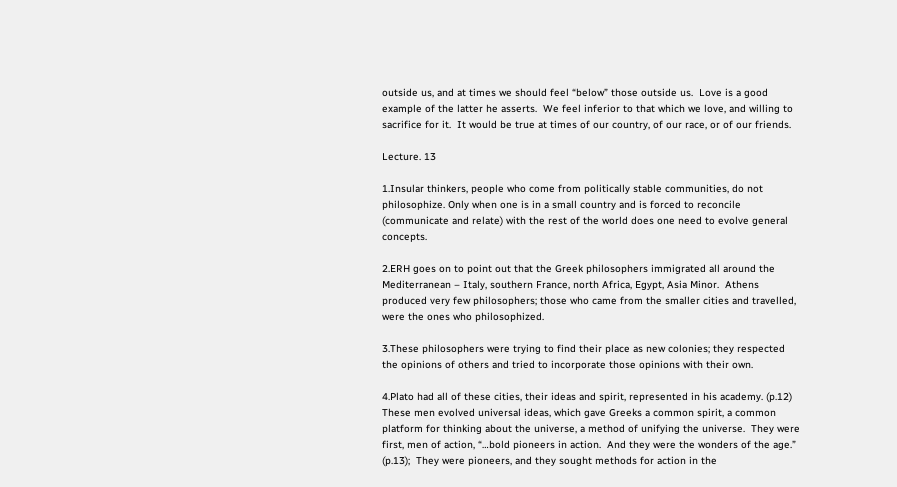outside us, and at times we should feel “below” those outside us.  Love is a good example of the latter he asserts.  We feel inferior to that which we love, and willing to sacrifice for it.  It would be true at times of our country, of our race, or of our friends.

Lecture. 13

1.Insular thinkers, people who come from politically stable communities, do not philosophize. Only when one is in a small country and is forced to reconcile (communicate and relate) with the rest of the world does one need to evolve general concepts.

2.ERH goes on to point out that the Greek philosophers immigrated all around the Mediterranean – Italy, southern France, north Africa, Egypt, Asia Minor.  Athens produced very few philosophers; those who came from the smaller cities and travelled, were the ones who philosophized.

3.These philosophers were trying to find their place as new colonies; they respected the opinions of others and tried to incorporate those opinions with their own.

4.Plato had all of these cities, their ideas and spirit, represented in his academy. (p.12)  These men evolved universal ideas, which gave Greeks a common spirit, a common platform for thinking about the universe, a method of unifying the universe.  They were first, men of action, “…bold pioneers in action.  And they were the wonders of the age.” (p.13);  They were pioneers, and they sought methods for action in the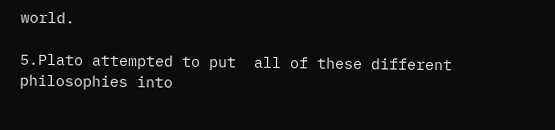world.

5.Plato attempted to put  all of these different philosophies into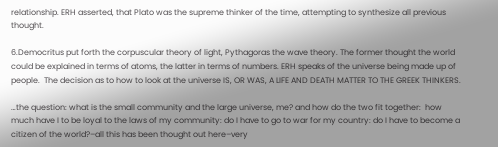relationship. ERH asserted, that Plato was the supreme thinker of the time, attempting to synthesize all previous thought.

6.Democritus put forth the corpuscular theory of light, Pythagoras the wave theory. The former thought the world could be explained in terms of atoms, the latter in terms of numbers. ERH speaks of the universe being made up of people.  The decision as to how to look at the universe IS, OR WAS, A LIFE AND DEATH MATTER TO THE GREEK THINKERS.

…the question: what is the small community and the large universe, me? and how do the two fit together:  how much have I to be loyal to the laws of my community: do I have to go to war for my country: do I have to become a citizen of the world?–all this has been thought out here–very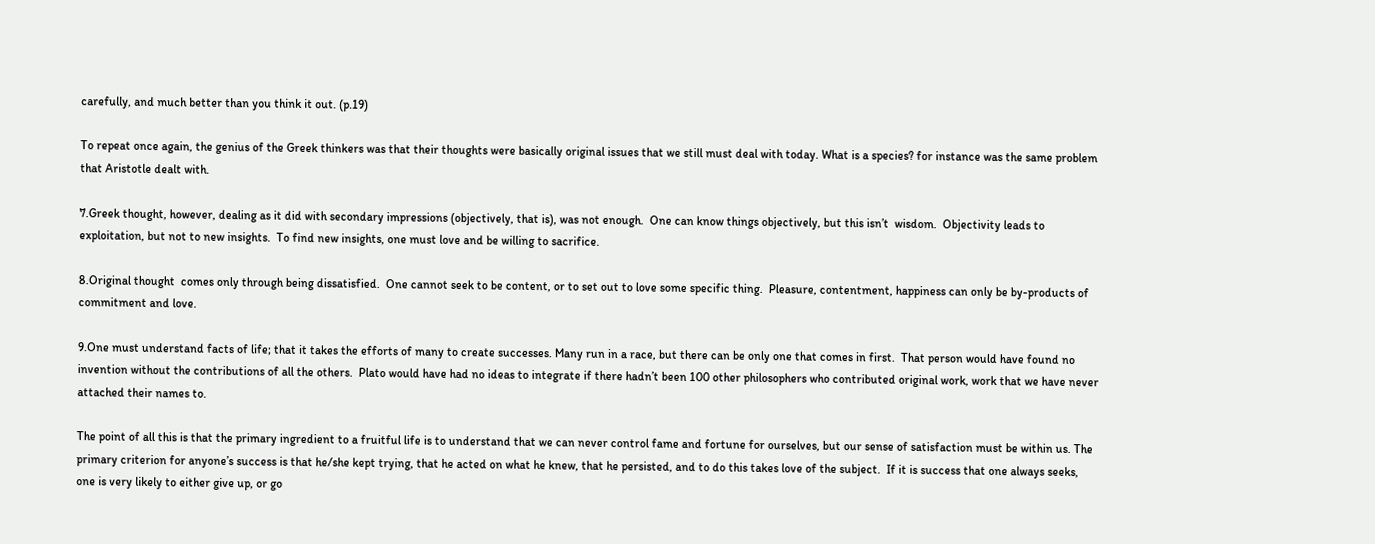carefully, and much better than you think it out. (p.19)

To repeat once again, the genius of the Greek thinkers was that their thoughts were basically original issues that we still must deal with today. What is a species? for instance was the same problem that Aristotle dealt with.

7.Greek thought, however, dealing as it did with secondary impressions (objectively, that is), was not enough.  One can know things objectively, but this isn’t  wisdom.  Objectivity leads to exploitation, but not to new insights.  To find new insights, one must love and be willing to sacrifice.

8.Original thought  comes only through being dissatisfied.  One cannot seek to be content, or to set out to love some specific thing.  Pleasure, contentment, happiness can only be by-products of commitment and love.

9.One must understand facts of life; that it takes the efforts of many to create successes. Many run in a race, but there can be only one that comes in first.  That person would have found no invention without the contributions of all the others.  Plato would have had no ideas to integrate if there hadn’t been 100 other philosophers who contributed original work, work that we have never attached their names to.

The point of all this is that the primary ingredient to a fruitful life is to understand that we can never control fame and fortune for ourselves, but our sense of satisfaction must be within us. The primary criterion for anyone’s success is that he/she kept trying, that he acted on what he knew, that he persisted, and to do this takes love of the subject.  If it is success that one always seeks, one is very likely to either give up, or go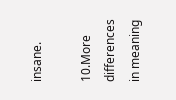insane.

10.More differences in meaning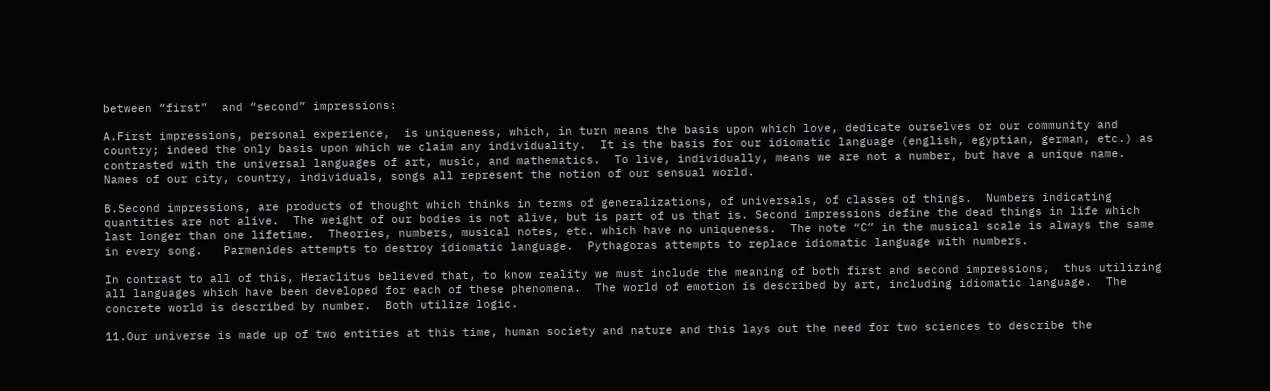between “first”  and “second” impressions:

A.First impressions, personal experience,  is uniqueness, which, in turn means the basis upon which love, dedicate ourselves or our community and country; indeed the only basis upon which we claim any individuality.  It is the basis for our idiomatic language (english, egyptian, german, etc.) as contrasted with the universal languages of art, music, and mathematics.  To live, individually, means we are not a number, but have a unique name.  Names of our city, country, individuals, songs all represent the notion of our sensual world.

B.Second impressions, are products of thought which thinks in terms of generalizations, of universals, of classes of things.  Numbers indicating quantities are not alive.  The weight of our bodies is not alive, but is part of us that is. Second impressions define the dead things in life which last longer than one lifetime.  Theories, numbers, musical notes, etc. which have no uniqueness.  The note “C” in the musical scale is always the same in every song.   Parmenides attempts to destroy idiomatic language.  Pythagoras attempts to replace idiomatic language with numbers.

In contrast to all of this, Heraclitus believed that, to know reality we must include the meaning of both first and second impressions,  thus utilizing all languages which have been developed for each of these phenomena.  The world of emotion is described by art, including idiomatic language.  The concrete world is described by number.  Both utilize logic.

11.Our universe is made up of two entities at this time, human society and nature and this lays out the need for two sciences to describe the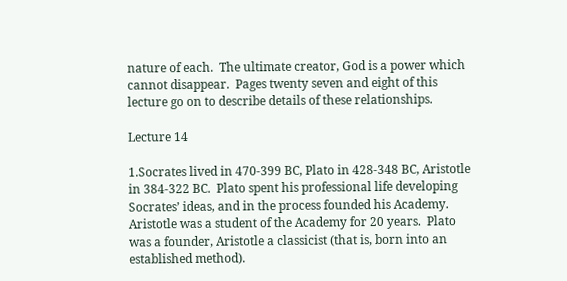nature of each.  The ultimate creator, God is a power which cannot disappear.  Pages twenty seven and eight of this lecture go on to describe details of these relationships.

Lecture 14

1.Socrates lived in 470-399 BC, Plato in 428-348 BC, Aristotle in 384-322 BC.  Plato spent his professional life developing Socrates’ ideas, and in the process founded his Academy.  Aristotle was a student of the Academy for 20 years.  Plato was a founder, Aristotle a classicist (that is, born into an established method).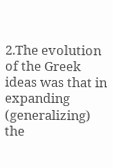2.The evolution of the Greek ideas was that in expanding (generalizing) the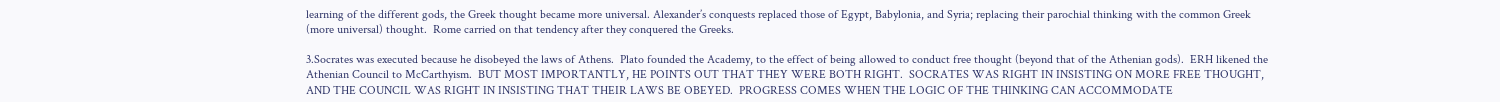learning of the different gods, the Greek thought became more universal. Alexander’s conquests replaced those of Egypt, Babylonia, and Syria; replacing their parochial thinking with the common Greek (more universal) thought.  Rome carried on that tendency after they conquered the Greeks.

3.Socrates was executed because he disobeyed the laws of Athens.  Plato founded the Academy, to the effect of being allowed to conduct free thought (beyond that of the Athenian gods).  ERH likened the Athenian Council to McCarthyism.  BUT MOST IMPORTANTLY, HE POINTS OUT THAT THEY WERE BOTH RIGHT.  SOCRATES WAS RIGHT IN INSISTING ON MORE FREE THOUGHT, AND THE COUNCIL WAS RIGHT IN INSISTING THAT THEIR LAWS BE OBEYED.  PROGRESS COMES WHEN THE LOGIC OF THE THINKING CAN ACCOMMODATE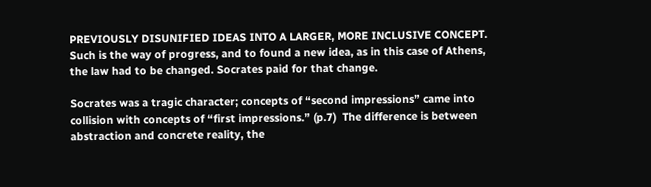PREVIOUSLY DISUNIFIED IDEAS INTO A LARGER, MORE INCLUSIVE CONCEPT.  Such is the way of progress, and to found a new idea, as in this case of Athens, the law had to be changed. Socrates paid for that change.

Socrates was a tragic character; concepts of “second impressions” came into collision with concepts of “first impressions.” (p.7)  The difference is between abstraction and concrete reality, the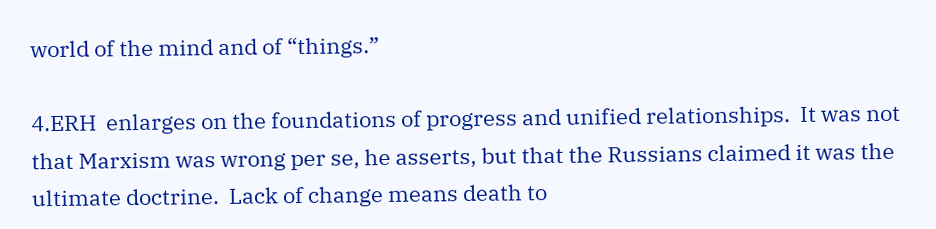world of the mind and of “things.”

4.ERH  enlarges on the foundations of progress and unified relationships.  It was not that Marxism was wrong per se, he asserts, but that the Russians claimed it was the ultimate doctrine.  Lack of change means death to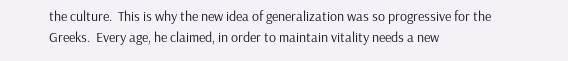the culture.  This is why the new idea of generalization was so progressive for the Greeks.  Every age, he claimed, in order to maintain vitality needs a new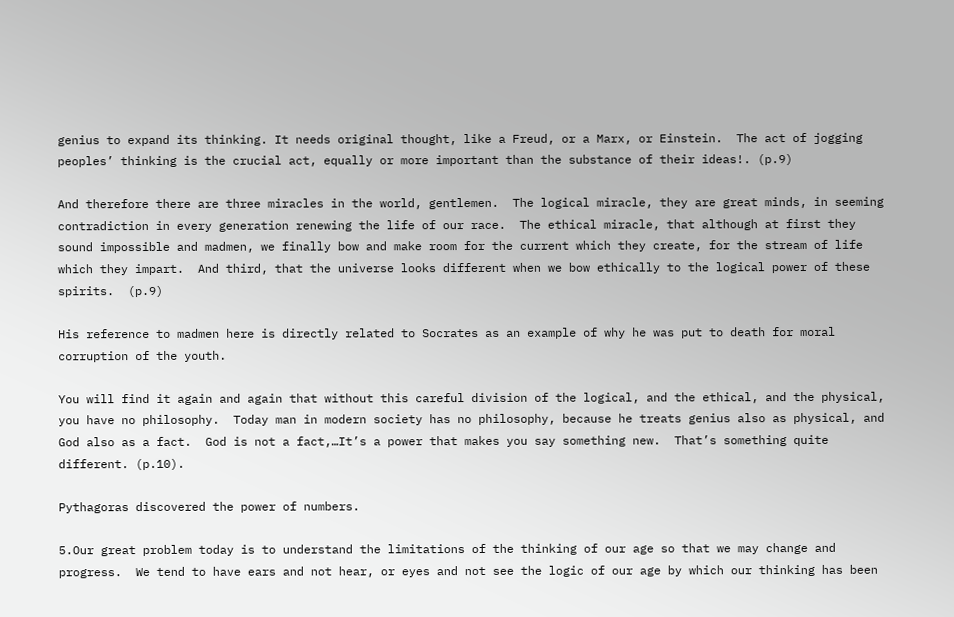genius to expand its thinking. It needs original thought, like a Freud, or a Marx, or Einstein.  The act of jogging peoples’ thinking is the crucial act, equally or more important than the substance of their ideas!. (p.9)

And therefore there are three miracles in the world, gentlemen.  The logical miracle, they are great minds, in seeming contradiction in every generation renewing the life of our race.  The ethical miracle, that although at first they sound impossible and madmen, we finally bow and make room for the current which they create, for the stream of life which they impart.  And third, that the universe looks different when we bow ethically to the logical power of these spirits.  (p.9)

His reference to madmen here is directly related to Socrates as an example of why he was put to death for moral corruption of the youth.

You will find it again and again that without this careful division of the logical, and the ethical, and the physical, you have no philosophy.  Today man in modern society has no philosophy, because he treats genius also as physical, and God also as a fact.  God is not a fact,…It’s a power that makes you say something new.  That’s something quite different. (p.10).

Pythagoras discovered the power of numbers.

5.Our great problem today is to understand the limitations of the thinking of our age so that we may change and progress.  We tend to have ears and not hear, or eyes and not see the logic of our age by which our thinking has been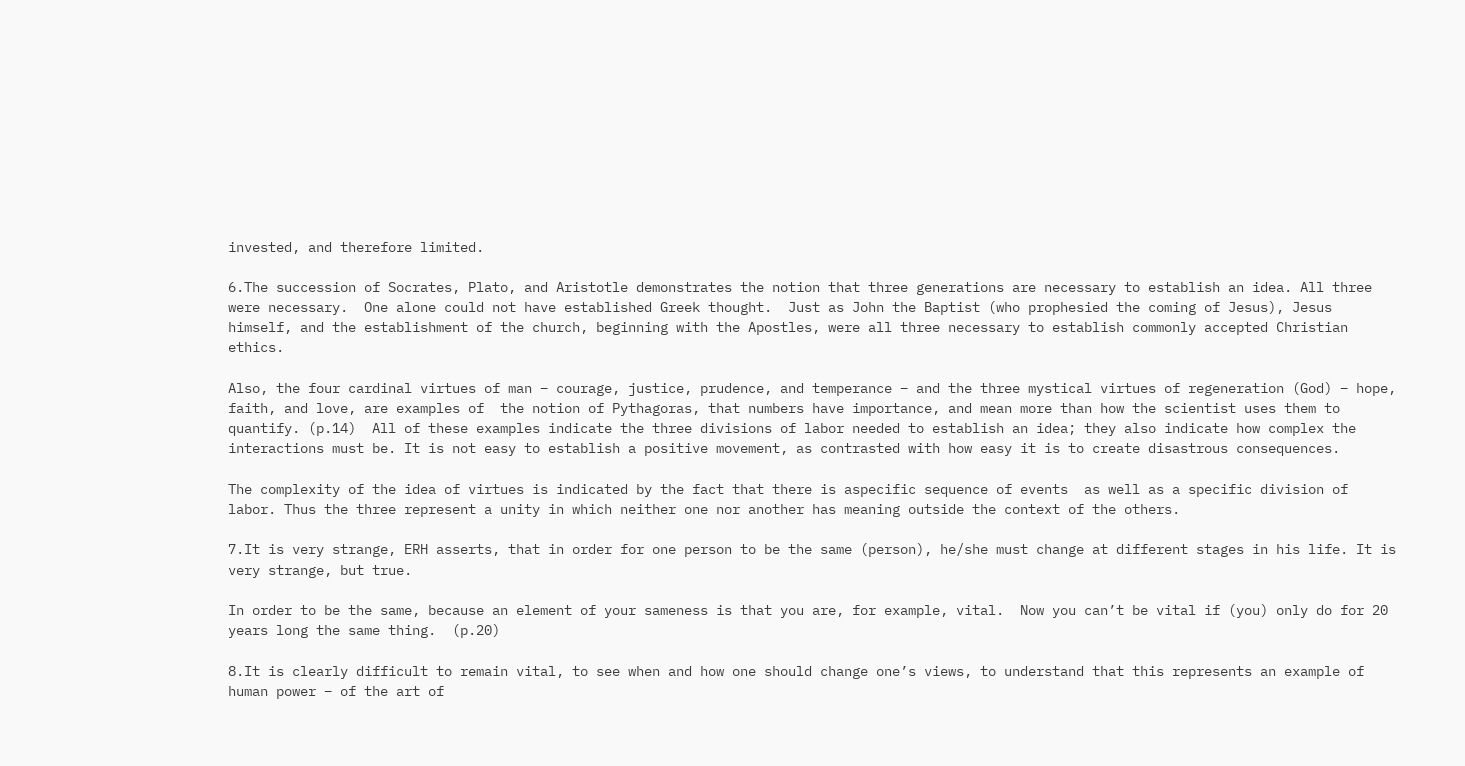invested, and therefore limited.

6.The succession of Socrates, Plato, and Aristotle demonstrates the notion that three generations are necessary to establish an idea. All three were necessary.  One alone could not have established Greek thought.  Just as John the Baptist (who prophesied the coming of Jesus), Jesus himself, and the establishment of the church, beginning with the Apostles, were all three necessary to establish commonly accepted Christian ethics.

Also, the four cardinal virtues of man – courage, justice, prudence, and temperance – and the three mystical virtues of regeneration (God) – hope, faith, and love, are examples of  the notion of Pythagoras, that numbers have importance, and mean more than how the scientist uses them to quantify. (p.14)  All of these examples indicate the three divisions of labor needed to establish an idea; they also indicate how complex the interactions must be. It is not easy to establish a positive movement, as contrasted with how easy it is to create disastrous consequences.

The complexity of the idea of virtues is indicated by the fact that there is aspecific sequence of events  as well as a specific division of labor. Thus the three represent a unity in which neither one nor another has meaning outside the context of the others.

7.It is very strange, ERH asserts, that in order for one person to be the same (person), he/she must change at different stages in his life. It is very strange, but true.

In order to be the same, because an element of your sameness is that you are, for example, vital.  Now you can’t be vital if (you) only do for 20 years long the same thing.  (p.20)

8.It is clearly difficult to remain vital, to see when and how one should change one’s views, to understand that this represents an example of human power – of the art of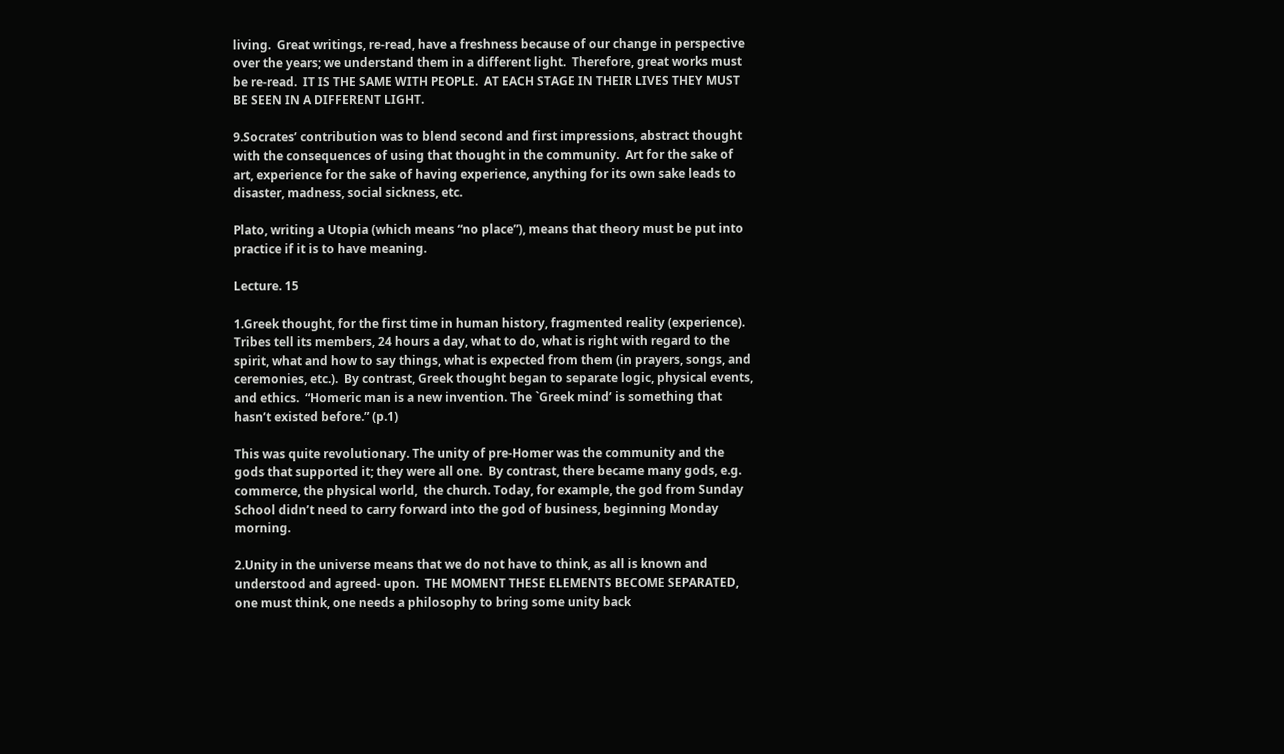living.  Great writings, re-read, have a freshness because of our change in perspective over the years; we understand them in a different light.  Therefore, great works must be re-read.  IT IS THE SAME WITH PEOPLE.  AT EACH STAGE IN THEIR LIVES THEY MUST BE SEEN IN A DIFFERENT LIGHT.

9.Socrates’ contribution was to blend second and first impressions, abstract thought with the consequences of using that thought in the community.  Art for the sake of art, experience for the sake of having experience, anything for its own sake leads to disaster, madness, social sickness, etc.

Plato, writing a Utopia (which means “no place”), means that theory must be put into practice if it is to have meaning.

Lecture. 15

1.Greek thought, for the first time in human history, fragmented reality (experience).  Tribes tell its members, 24 hours a day, what to do, what is right with regard to the spirit, what and how to say things, what is expected from them (in prayers, songs, and ceremonies, etc.).  By contrast, Greek thought began to separate logic, physical events, and ethics.  “Homeric man is a new invention. The `Greek mind’ is something that hasn’t existed before.” (p.1)

This was quite revolutionary. The unity of pre-Homer was the community and the gods that supported it; they were all one.  By contrast, there became many gods, e.g. commerce, the physical world,  the church. Today, for example, the god from Sunday School didn’t need to carry forward into the god of business, beginning Monday morning.

2.Unity in the universe means that we do not have to think, as all is known and understood and agreed- upon.  THE MOMENT THESE ELEMENTS BECOME SEPARATED, one must think, one needs a philosophy to bring some unity back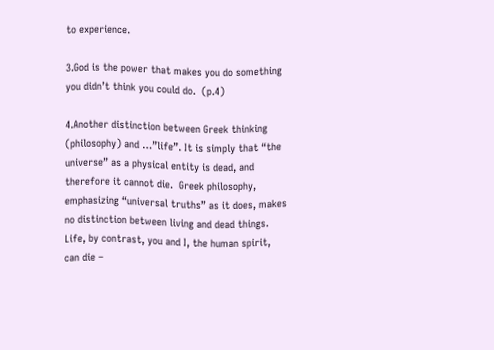to experience.

3.God is the power that makes you do something you didn’t think you could do.  (p.4)

4.Another distinction between Greek thinking (philosophy) and …”life”. It is simply that “the universe” as a physical entity is dead, and therefore it cannot die.  Greek philosophy, emphasizing “universal truths” as it does, makes no distinction between living and dead things.  Life, by contrast, you and I, the human spirit, can die –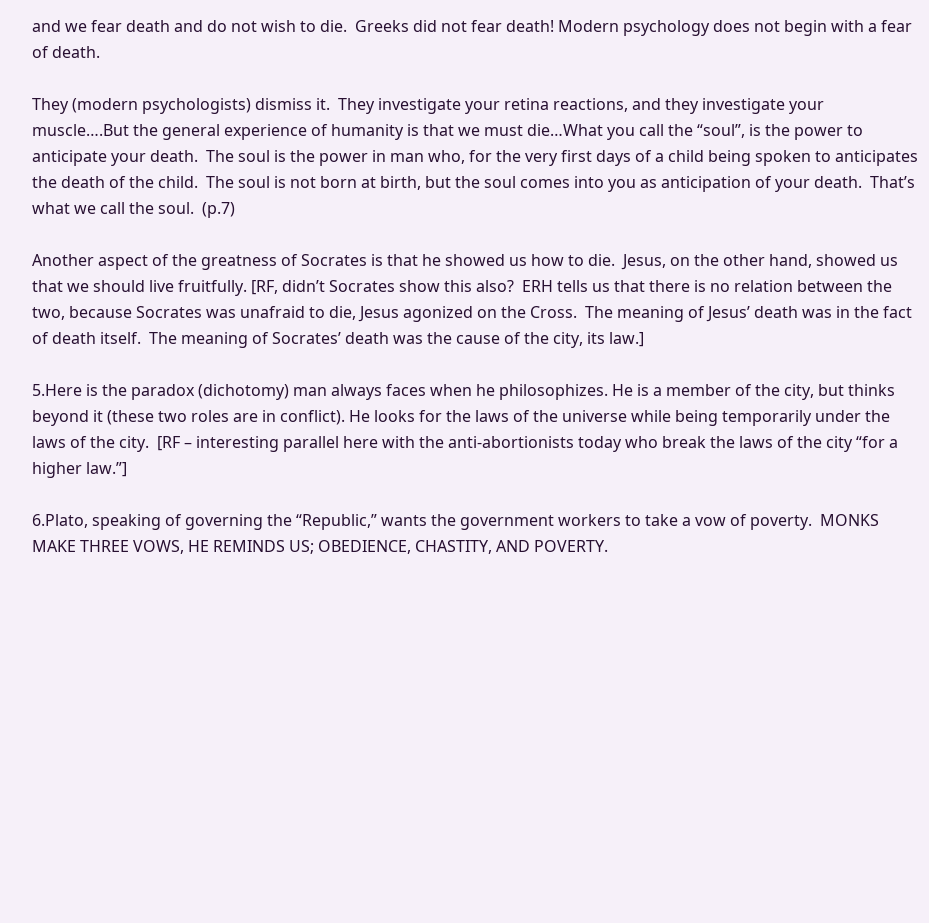and we fear death and do not wish to die.  Greeks did not fear death! Modern psychology does not begin with a fear of death.

They (modern psychologists) dismiss it.  They investigate your retina reactions, and they investigate your muscle….But the general experience of humanity is that we must die…What you call the “soul”, is the power to anticipate your death.  The soul is the power in man who, for the very first days of a child being spoken to anticipates the death of the child.  The soul is not born at birth, but the soul comes into you as anticipation of your death.  That’s what we call the soul.  (p.7)

Another aspect of the greatness of Socrates is that he showed us how to die.  Jesus, on the other hand, showed us that we should live fruitfully. [RF, didn’t Socrates show this also?  ERH tells us that there is no relation between the two, because Socrates was unafraid to die, Jesus agonized on the Cross.  The meaning of Jesus’ death was in the fact of death itself.  The meaning of Socrates’ death was the cause of the city, its law.]

5.Here is the paradox (dichotomy) man always faces when he philosophizes. He is a member of the city, but thinks beyond it (these two roles are in conflict). He looks for the laws of the universe while being temporarily under the laws of the city.  [RF – interesting parallel here with the anti-abortionists today who break the laws of the city “for a higher law.”]

6.Plato, speaking of governing the “Republic,” wants the government workers to take a vow of poverty.  MONKS MAKE THREE VOWS, HE REMINDS US; OBEDIENCE, CHASTITY, AND POVERTY.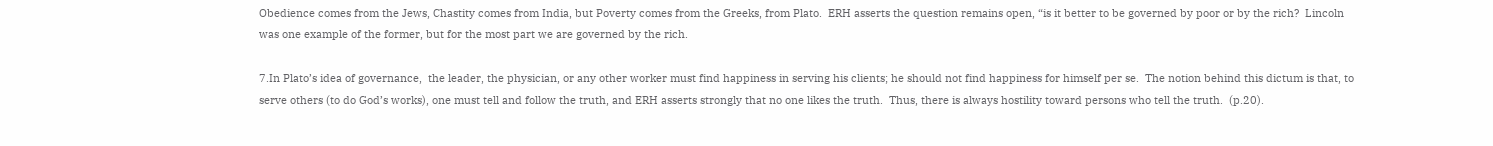Obedience comes from the Jews, Chastity comes from India, but Poverty comes from the Greeks, from Plato.  ERH asserts the question remains open, “is it better to be governed by poor or by the rich?  Lincoln was one example of the former, but for the most part we are governed by the rich.

7.In Plato’s idea of governance,  the leader, the physician, or any other worker must find happiness in serving his clients; he should not find happiness for himself per se.  The notion behind this dictum is that, to serve others (to do God’s works), one must tell and follow the truth, and ERH asserts strongly that no one likes the truth.  Thus, there is always hostility toward persons who tell the truth.  (p.20).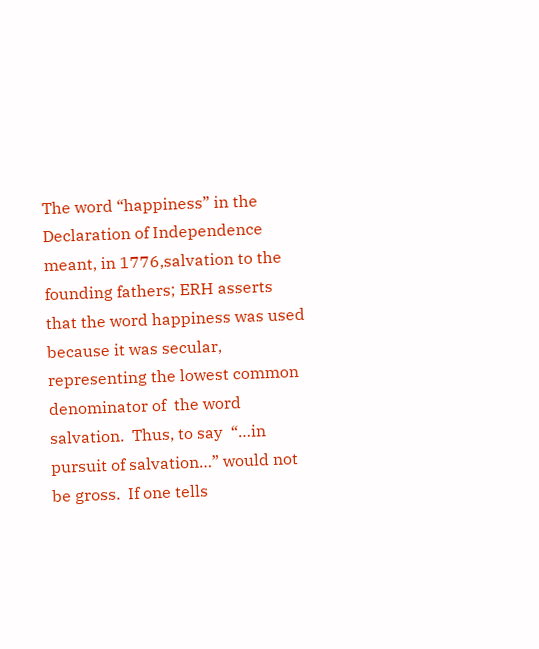The word “happiness” in the Declaration of Independence meant, in 1776,salvation to the founding fathers; ERH asserts that the word happiness was used because it was secular, representing the lowest common denominator of  the word salvation.  Thus, to say  “…in pursuit of salvation…” would not be gross.  If one tells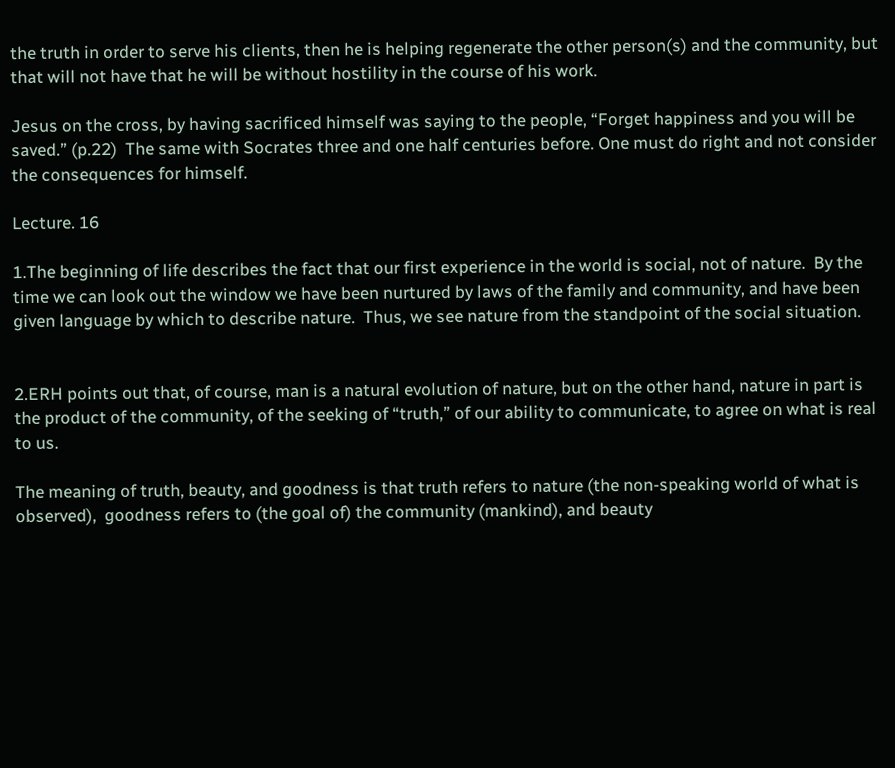the truth in order to serve his clients, then he is helping regenerate the other person(s) and the community, but that will not have that he will be without hostility in the course of his work.

Jesus on the cross, by having sacrificed himself was saying to the people, “Forget happiness and you will be saved.” (p.22)  The same with Socrates three and one half centuries before. One must do right and not consider the consequences for himself.

Lecture. 16

1.The beginning of life describes the fact that our first experience in the world is social, not of nature.  By the time we can look out the window we have been nurtured by laws of the family and community, and have been given language by which to describe nature.  Thus, we see nature from the standpoint of the social situation.


2.ERH points out that, of course, man is a natural evolution of nature, but on the other hand, nature in part is the product of the community, of the seeking of “truth,” of our ability to communicate, to agree on what is real to us.

The meaning of truth, beauty, and goodness is that truth refers to nature (the non-speaking world of what is observed),  goodness refers to (the goal of) the community (mankind), and beauty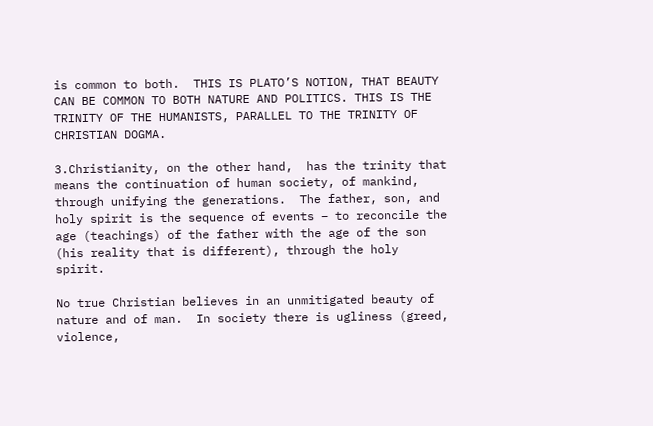is common to both.  THIS IS PLATO’S NOTION, THAT BEAUTY CAN BE COMMON TO BOTH NATURE AND POLITICS. THIS IS THE TRINITY OF THE HUMANISTS, PARALLEL TO THE TRINITY OF CHRISTIAN DOGMA.

3.Christianity, on the other hand,  has the trinity that means the continuation of human society, of mankind, through unifying the generations.  The father, son, and holy spirit is the sequence of events – to reconcile the age (teachings) of the father with the age of the son (his reality that is different), through the holy spirit.

No true Christian believes in an unmitigated beauty of nature and of man.  In society there is ugliness (greed, violence,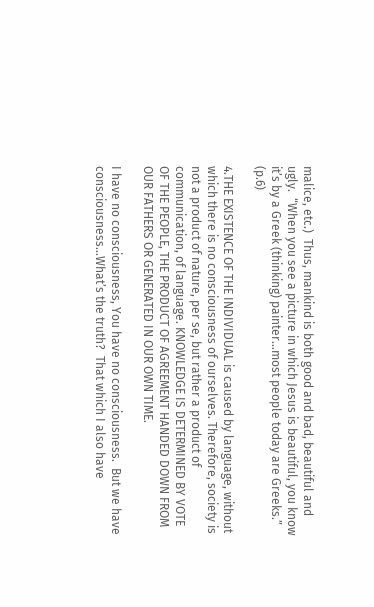malice, etc.)  Thus, mankind is both good and bad, beautiful and ugly.  “When you see a picture in which Jesus is beautiful, you know it’s by a Greek (thinking) painter…most people today are Greeks.” (p.6)

4.THE EXISTENCE OF THE INDIVIDUAL is caused by language, without which there is no consciousness of ourselves. Therefore, society is not a product of nature, per se, but rather a product of communication, of language. KNOWLEDGE IS DETERMINED BY VOTE OF THE PEOPLE, THE PRODUCT OF AGREEMENT HANDED DOWN FROM OUR FATHERS OR GENERATED IN OUR OWN TIME.

I have no consciousness, You have no consciousness.  But we have consciousness…What’s the truth?  That which I also have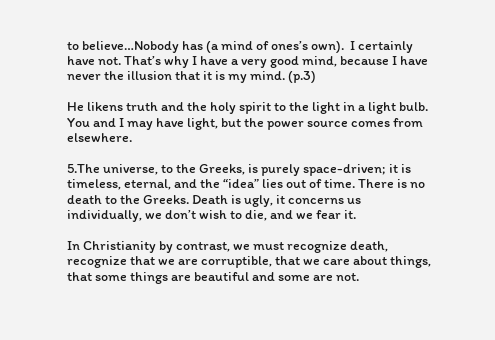to believe…Nobody has (a mind of ones’s own).  I certainly have not. That’s why I have a very good mind, because I have never the illusion that it is my mind. (p.3)

He likens truth and the holy spirit to the light in a light bulb.  You and I may have light, but the power source comes from elsewhere.

5.The universe, to the Greeks, is purely space-driven; it is timeless, eternal, and the “idea” lies out of time. There is no death to the Greeks. Death is ugly, it concerns us individually, we don’t wish to die, and we fear it.

In Christianity by contrast, we must recognize death, recognize that we are corruptible, that we care about things, that some things are beautiful and some are not.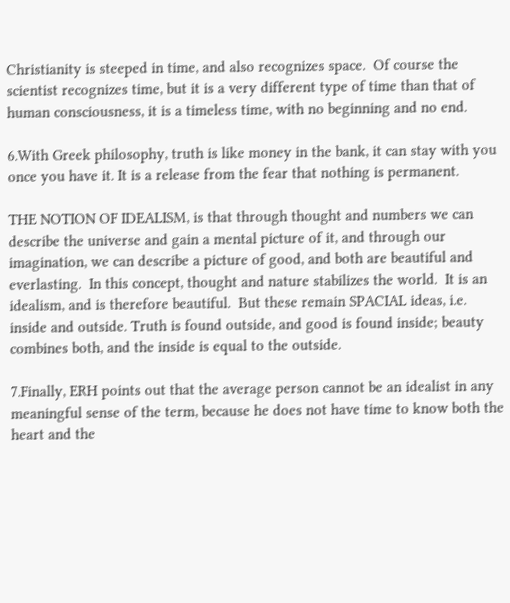Christianity is steeped in time, and also recognizes space.  Of course the scientist recognizes time, but it is a very different type of time than that of human consciousness, it is a timeless time, with no beginning and no end.

6.With Greek philosophy, truth is like money in the bank, it can stay with you once you have it. It is a release from the fear that nothing is permanent.

THE NOTION OF IDEALISM, is that through thought and numbers we can describe the universe and gain a mental picture of it, and through our imagination, we can describe a picture of good, and both are beautiful and everlasting.  In this concept, thought and nature stabilizes the world.  It is an idealism, and is therefore beautiful.  But these remain SPACIAL ideas, i.e. inside and outside. Truth is found outside, and good is found inside; beauty combines both, and the inside is equal to the outside.

7.Finally, ERH points out that the average person cannot be an idealist in any meaningful sense of the term, because he does not have time to know both the heart and the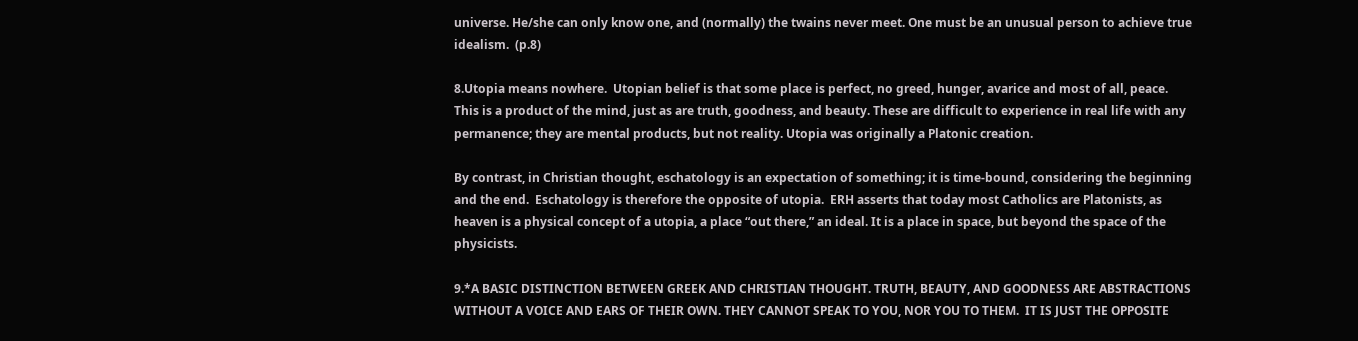universe. He/she can only know one, and (normally) the twains never meet. One must be an unusual person to achieve true idealism.  (p.8)

8.Utopia means nowhere.  Utopian belief is that some place is perfect, no greed, hunger, avarice and most of all, peace. This is a product of the mind, just as are truth, goodness, and beauty. These are difficult to experience in real life with any permanence; they are mental products, but not reality. Utopia was originally a Platonic creation.

By contrast, in Christian thought, eschatology is an expectation of something; it is time-bound, considering the beginning and the end.  Eschatology is therefore the opposite of utopia.  ERH asserts that today most Catholics are Platonists, as heaven is a physical concept of a utopia, a place “out there,” an ideal. It is a place in space, but beyond the space of the physicists.

9.*A BASIC DISTINCTION BETWEEN GREEK AND CHRISTIAN THOUGHT. TRUTH, BEAUTY, AND GOODNESS ARE ABSTRACTIONS WITHOUT A VOICE AND EARS OF THEIR OWN. THEY CANNOT SPEAK TO YOU, NOR YOU TO THEM.  IT IS JUST THE OPPOSITE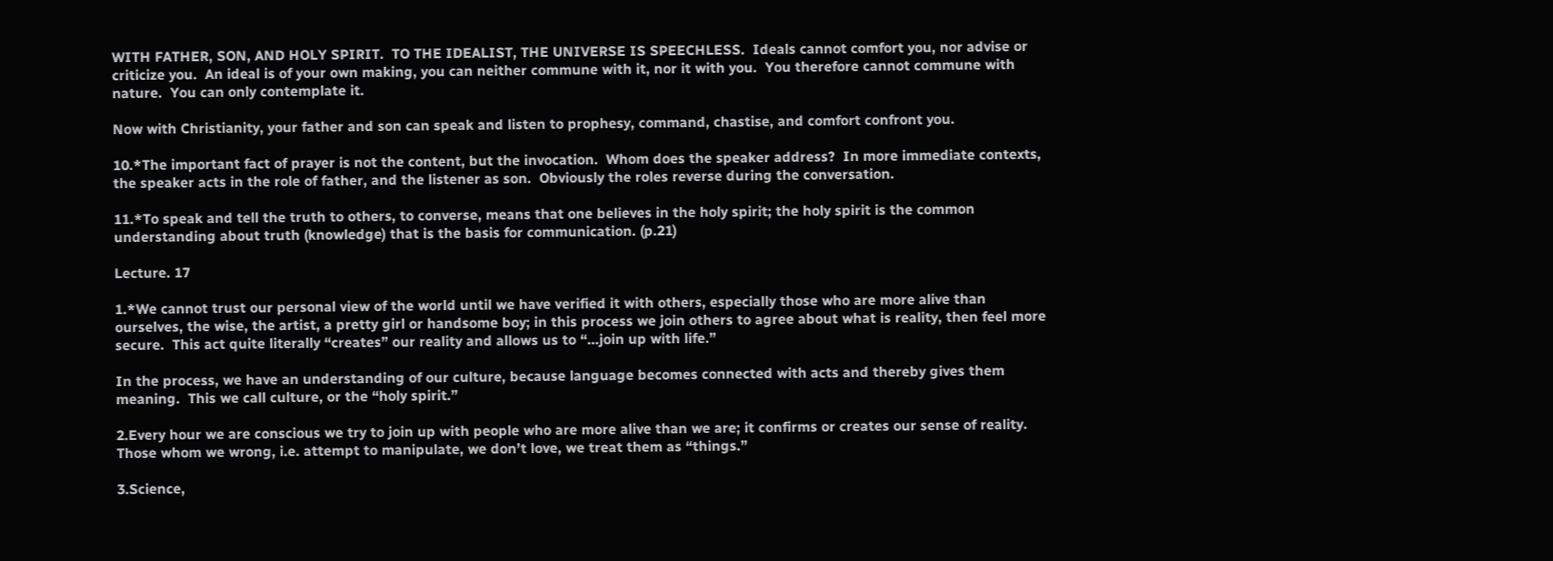WITH FATHER, SON, AND HOLY SPIRIT.  TO THE IDEALIST, THE UNIVERSE IS SPEECHLESS.  Ideals cannot comfort you, nor advise or criticize you.  An ideal is of your own making, you can neither commune with it, nor it with you.  You therefore cannot commune with nature.  You can only contemplate it.

Now with Christianity, your father and son can speak and listen to prophesy, command, chastise, and comfort confront you.

10.*The important fact of prayer is not the content, but the invocation.  Whom does the speaker address?  In more immediate contexts, the speaker acts in the role of father, and the listener as son.  Obviously the roles reverse during the conversation.

11.*To speak and tell the truth to others, to converse, means that one believes in the holy spirit; the holy spirit is the common understanding about truth (knowledge) that is the basis for communication. (p.21)

Lecture. 17

1.*We cannot trust our personal view of the world until we have verified it with others, especially those who are more alive than ourselves, the wise, the artist, a pretty girl or handsome boy; in this process we join others to agree about what is reality, then feel more secure.  This act quite literally “creates” our reality and allows us to “…join up with life.”

In the process, we have an understanding of our culture, because language becomes connected with acts and thereby gives them meaning.  This we call culture, or the “holy spirit.”

2.Every hour we are conscious we try to join up with people who are more alive than we are; it confirms or creates our sense of reality.  Those whom we wrong, i.e. attempt to manipulate, we don’t love, we treat them as “things.”

3.Science,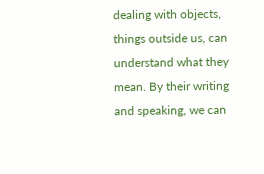dealing with objects, things outside us, can understand what they mean. By their writing and speaking, we can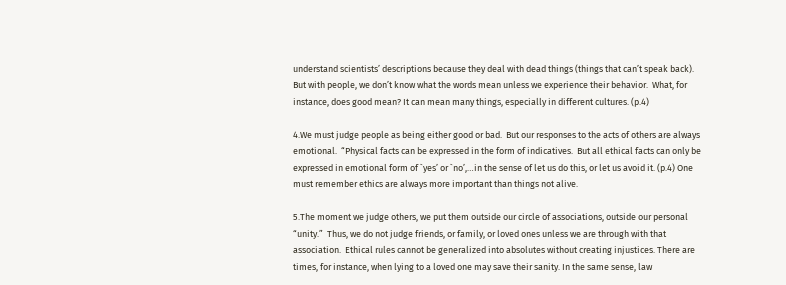understand scientists’ descriptions because they deal with dead things (things that can’t speak back).  But with people, we don’t know what the words mean unless we experience their behavior.  What, for instance, does good mean? It can mean many things, especially in different cultures. (p.4)

4.We must judge people as being either good or bad.  But our responses to the acts of others are always emotional.  “Physical facts can be expressed in the form of indicatives.  But all ethical facts can only be expressed in emotional form of `yes’ or `no’,…in the sense of let us do this, or let us avoid it. (p.4) One must remember ethics are always more important than things not alive.

5.The moment we judge others, we put them outside our circle of associations, outside our personal “unity.”  Thus, we do not judge friends, or family, or loved ones unless we are through with that association.  Ethical rules cannot be generalized into absolutes without creating injustices. There are times, for instance, when lying to a loved one may save their sanity. In the same sense, law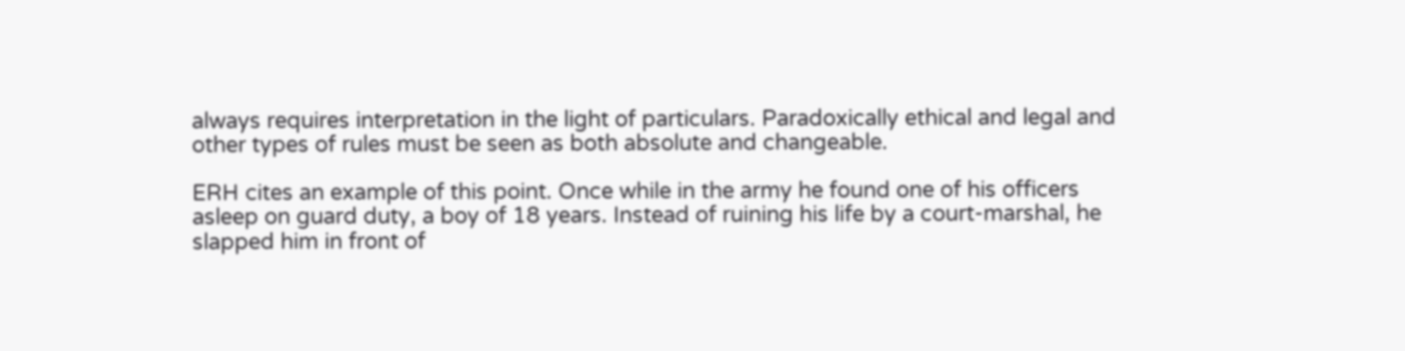always requires interpretation in the light of particulars. Paradoxically ethical and legal and other types of rules must be seen as both absolute and changeable.

ERH cites an example of this point. Once while in the army he found one of his officers asleep on guard duty, a boy of 18 years. Instead of ruining his life by a court-marshal, he slapped him in front of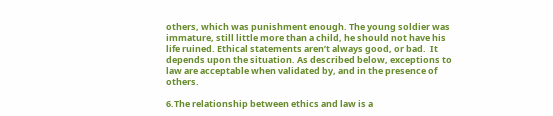others, which was punishment enough. The young soldier was immature, still little more than a child, he should not have his life ruined. Ethical statements aren’t always good, or bad.  It depends upon the situation. As described below, exceptions to law are acceptable when validated by, and in the presence of others.

6.The relationship between ethics and law is a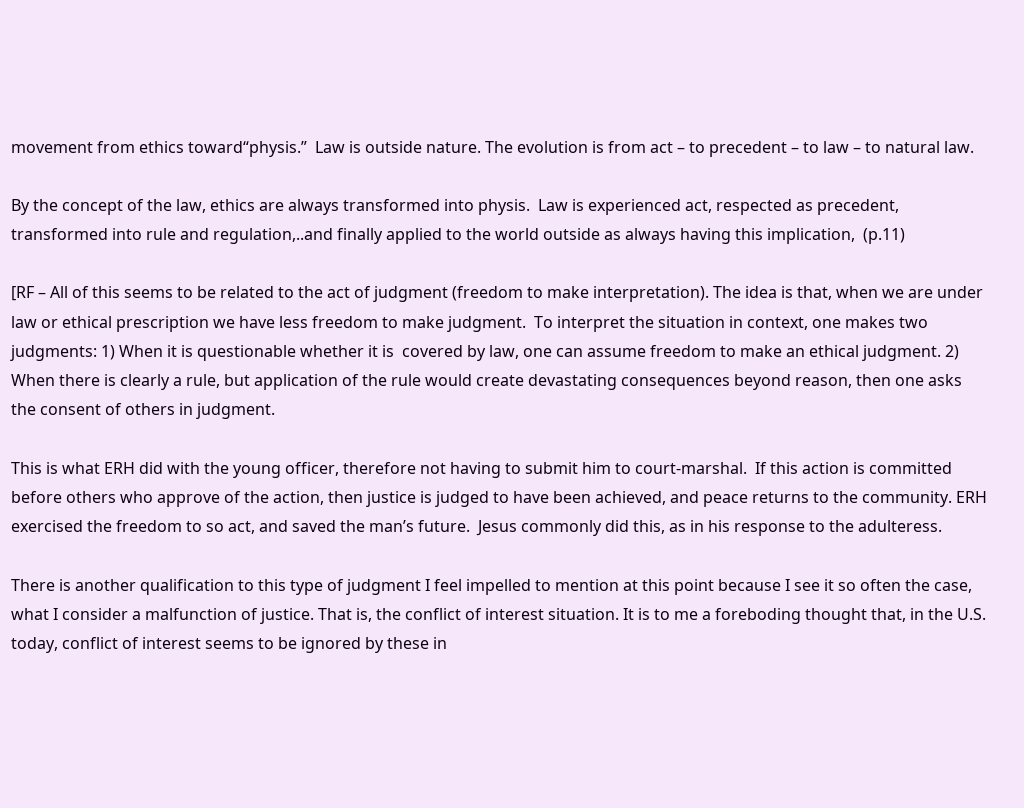movement from ethics toward“physis.”  Law is outside nature. The evolution is from act – to precedent – to law – to natural law.

By the concept of the law, ethics are always transformed into physis.  Law is experienced act, respected as precedent, transformed into rule and regulation,..and finally applied to the world outside as always having this implication,  (p.11)

[RF – All of this seems to be related to the act of judgment (freedom to make interpretation). The idea is that, when we are under law or ethical prescription we have less freedom to make judgment.  To interpret the situation in context, one makes two judgments: 1) When it is questionable whether it is  covered by law, one can assume freedom to make an ethical judgment. 2) When there is clearly a rule, but application of the rule would create devastating consequences beyond reason, then one asks the consent of others in judgment.

This is what ERH did with the young officer, therefore not having to submit him to court-marshal.  If this action is committed before others who approve of the action, then justice is judged to have been achieved, and peace returns to the community. ERH exercised the freedom to so act, and saved the man’s future.  Jesus commonly did this, as in his response to the adulteress.

There is another qualification to this type of judgment I feel impelled to mention at this point because I see it so often the case, what I consider a malfunction of justice. That is, the conflict of interest situation. It is to me a foreboding thought that, in the U.S. today, conflict of interest seems to be ignored by these in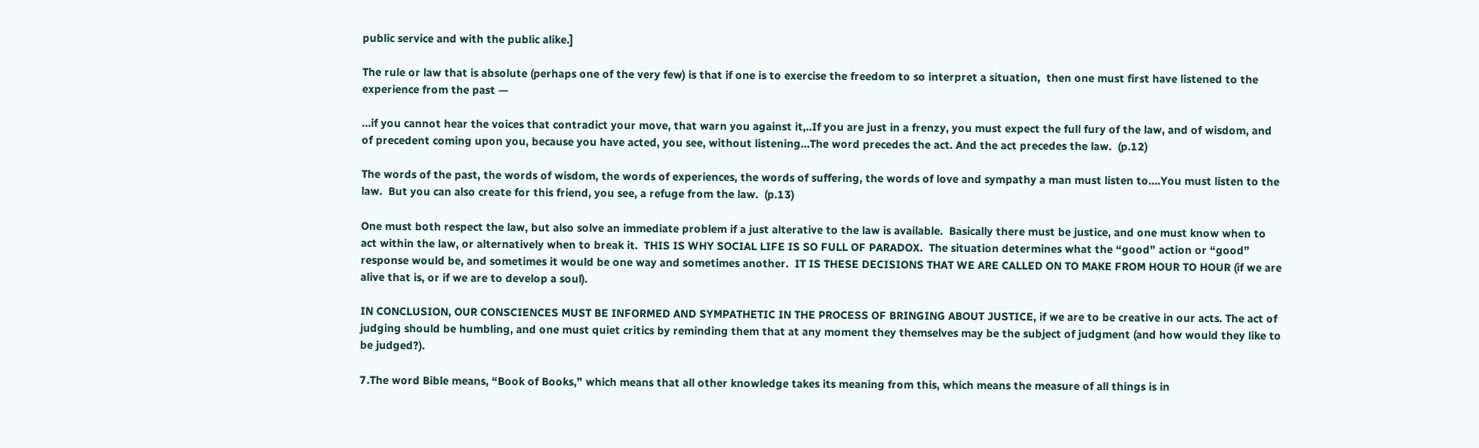public service and with the public alike.]

The rule or law that is absolute (perhaps one of the very few) is that if one is to exercise the freedom to so interpret a situation,  then one must first have listened to the experience from the past —

…if you cannot hear the voices that contradict your move, that warn you against it,..If you are just in a frenzy, you must expect the full fury of the law, and of wisdom, and of precedent coming upon you, because you have acted, you see, without listening…The word precedes the act. And the act precedes the law.  (p.12)

The words of the past, the words of wisdom, the words of experiences, the words of suffering, the words of love and sympathy a man must listen to….You must listen to the law.  But you can also create for this friend, you see, a refuge from the law.  (p.13)

One must both respect the law, but also solve an immediate problem if a just alterative to the law is available.  Basically there must be justice, and one must know when to act within the law, or alternatively when to break it.  THIS IS WHY SOCIAL LIFE IS SO FULL OF PARADOX.  The situation determines what the “good” action or “good” response would be, and sometimes it would be one way and sometimes another.  IT IS THESE DECISIONS THAT WE ARE CALLED ON TO MAKE FROM HOUR TO HOUR (if we are alive that is, or if we are to develop a soul).

IN CONCLUSION, OUR CONSCIENCES MUST BE INFORMED AND SYMPATHETIC IN THE PROCESS OF BRINGING ABOUT JUSTICE, if we are to be creative in our acts. The act of judging should be humbling, and one must quiet critics by reminding them that at any moment they themselves may be the subject of judgment (and how would they like to be judged?).

7.The word Bible means, “Book of Books,” which means that all other knowledge takes its meaning from this, which means the measure of all things is in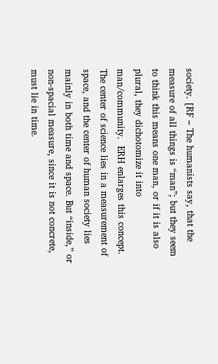society. [RF – The humanists say, that the measure of all things is “man”; but they seem to think this means one man, or if it is also plural, they dichotomize it into man/community.  ERH enlarges this concept.  The center of science lies in a measurement of space, and the center of human society lies mainly in both time and space. But “inside,” or non-spacial measure, since it is not concrete, must lie in time.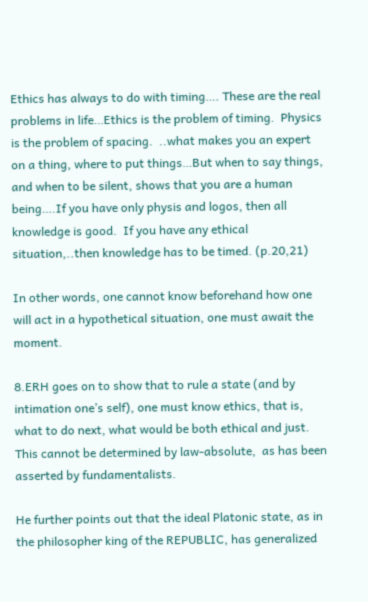Ethics has always to do with timing…. These are the real problems in life…Ethics is the problem of timing.  Physics is the problem of spacing.  ..what makes you an expert on a thing, where to put things…But when to say things, and when to be silent, shows that you are a human being….If you have only physis and logos, then all knowledge is good.  If you have any ethical situation,..then knowledge has to be timed. (p.20,21)

In other words, one cannot know beforehand how one will act in a hypothetical situation, one must await the moment.

8.ERH goes on to show that to rule a state (and by intimation one’s self), one must know ethics, that is, what to do next, what would be both ethical and just.  This cannot be determined by law-absolute,  as has been asserted by fundamentalists.

He further points out that the ideal Platonic state, as in the philosopher king of the REPUBLIC, has generalized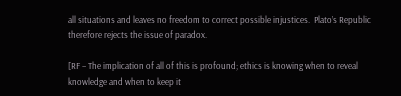all situations and leaves no freedom to correct possible injustices.  Plato’s Republic therefore rejects the issue of paradox.

[RF – The implication of all of this is profound; ethics is knowing when to reveal knowledge and when to keep it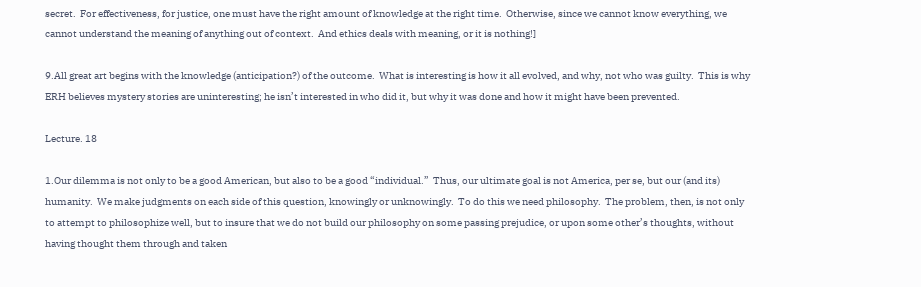secret.  For effectiveness, for justice, one must have the right amount of knowledge at the right time.  Otherwise, since we cannot know everything, we cannot understand the meaning of anything out of context.  And ethics deals with meaning, or it is nothing!]

9.All great art begins with the knowledge (anticipation?) of the outcome.  What is interesting is how it all evolved, and why, not who was guilty.  This is why ERH believes mystery stories are uninteresting; he isn’t interested in who did it, but why it was done and how it might have been prevented.

Lecture. 18

1.Our dilemma is not only to be a good American, but also to be a good “individual.”  Thus, our ultimate goal is not America, per se, but our (and its) humanity.  We make judgments on each side of this question, knowingly or unknowingly.  To do this we need philosophy.  The problem, then, is not only to attempt to philosophize well, but to insure that we do not build our philosophy on some passing prejudice, or upon some other’s thoughts, without having thought them through and taken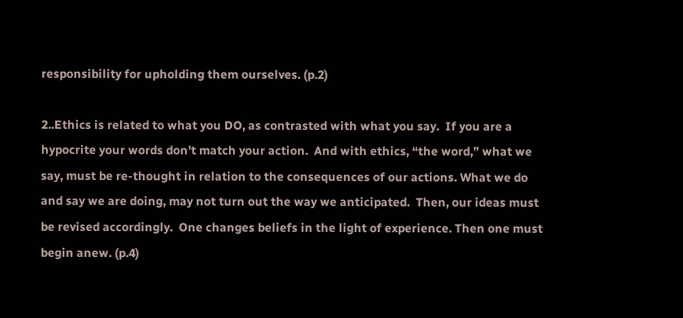responsibility for upholding them ourselves. (p.2)

2..Ethics is related to what you DO, as contrasted with what you say.  If you are a hypocrite your words don’t match your action.  And with ethics, “the word,” what we say, must be re-thought in relation to the consequences of our actions. What we do and say we are doing, may not turn out the way we anticipated.  Then, our ideas must be revised accordingly.  One changes beliefs in the light of experience. Then one must begin anew. (p.4)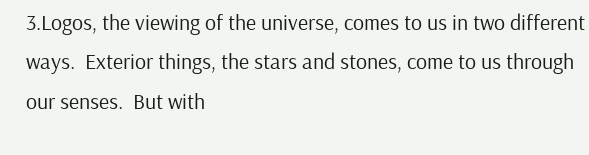3.Logos, the viewing of the universe, comes to us in two different ways.  Exterior things, the stars and stones, come to us through our senses.  But with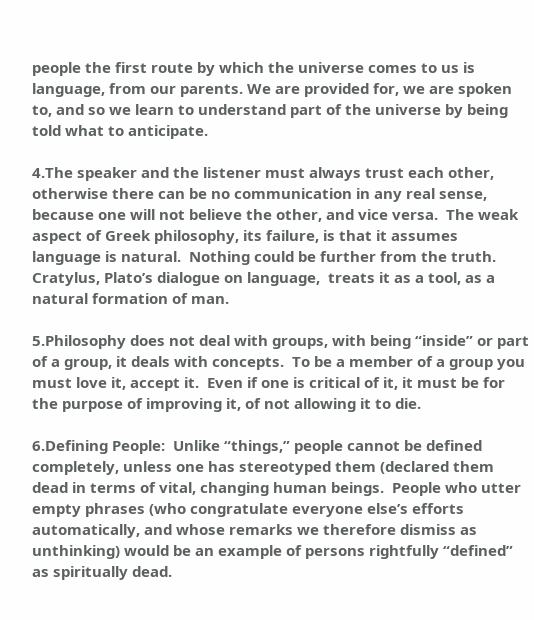people the first route by which the universe comes to us is language, from our parents. We are provided for, we are spoken to, and so we learn to understand part of the universe by being told what to anticipate.

4.The speaker and the listener must always trust each other, otherwise there can be no communication in any real sense, because one will not believe the other, and vice versa.  The weak aspect of Greek philosophy, its failure, is that it assumes language is natural.  Nothing could be further from the truth.  Cratylus, Plato’s dialogue on language,  treats it as a tool, as a natural formation of man.

5.Philosophy does not deal with groups, with being “inside” or part of a group, it deals with concepts.  To be a member of a group you must love it, accept it.  Even if one is critical of it, it must be for the purpose of improving it, of not allowing it to die.

6.Defining People:  Unlike “things,” people cannot be defined completely, unless one has stereotyped them (declared them dead in terms of vital, changing human beings.  People who utter empty phrases (who congratulate everyone else’s efforts automatically, and whose remarks we therefore dismiss as unthinking) would be an example of persons rightfully “defined” as spiritually dead.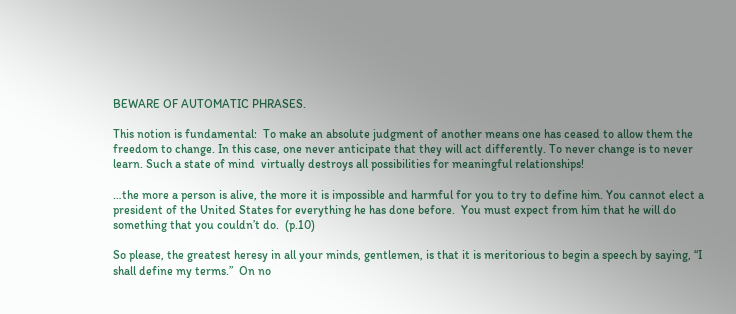BEWARE OF AUTOMATIC PHRASES.

This notion is fundamental:  To make an absolute judgment of another means one has ceased to allow them the freedom to change. In this case, one never anticipate that they will act differently. To never change is to never learn. Such a state of mind  virtually destroys all possibilities for meaningful relationships!

…the more a person is alive, the more it is impossible and harmful for you to try to define him. You cannot elect a president of the United States for everything he has done before.  You must expect from him that he will do something that you couldn’t do.  (p.10)

So please, the greatest heresy in all your minds, gentlemen, is that it is meritorious to begin a speech by saying, “I shall define my terms.”  On no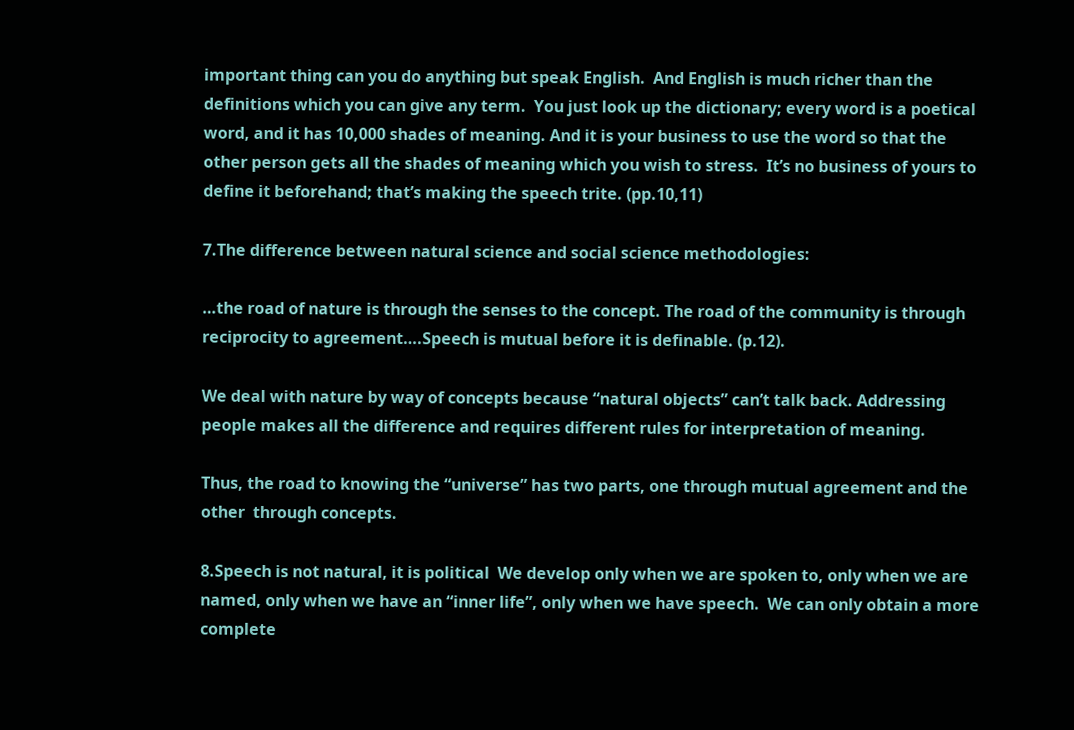important thing can you do anything but speak English.  And English is much richer than the definitions which you can give any term.  You just look up the dictionary; every word is a poetical word, and it has 10,000 shades of meaning. And it is your business to use the word so that the other person gets all the shades of meaning which you wish to stress.  It’s no business of yours to define it beforehand; that’s making the speech trite. (pp.10,11)

7.The difference between natural science and social science methodologies:

…the road of nature is through the senses to the concept. The road of the community is through reciprocity to agreement….Speech is mutual before it is definable. (p.12).

We deal with nature by way of concepts because “natural objects” can’t talk back. Addressing people makes all the difference and requires different rules for interpretation of meaning.

Thus, the road to knowing the “universe” has two parts, one through mutual agreement and the other  through concepts.

8.Speech is not natural, it is political  We develop only when we are spoken to, only when we are named, only when we have an “inner life”, only when we have speech.  We can only obtain a more complete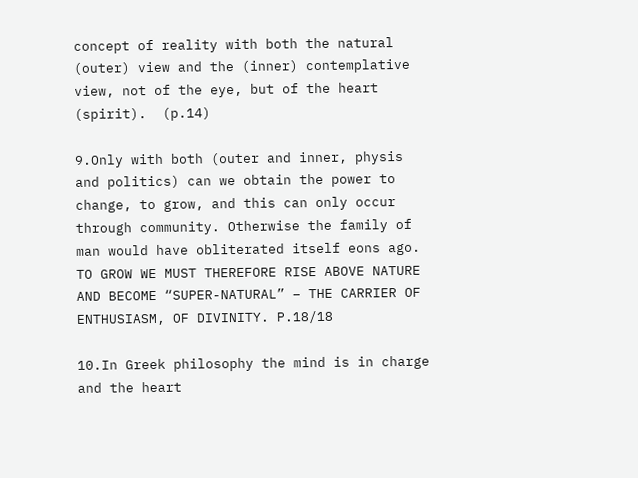concept of reality with both the natural (outer) view and the (inner) contemplative view, not of the eye, but of the heart (spirit).  (p.14)

9.Only with both (outer and inner, physis and politics) can we obtain the power to change, to grow, and this can only occur through community. Otherwise the family of man would have obliterated itself eons ago.  TO GROW WE MUST THEREFORE RISE ABOVE NATURE AND BECOME “SUPER-NATURAL” – THE CARRIER OF ENTHUSIASM, OF DIVINITY. P.18/18

10.In Greek philosophy the mind is in charge and the heart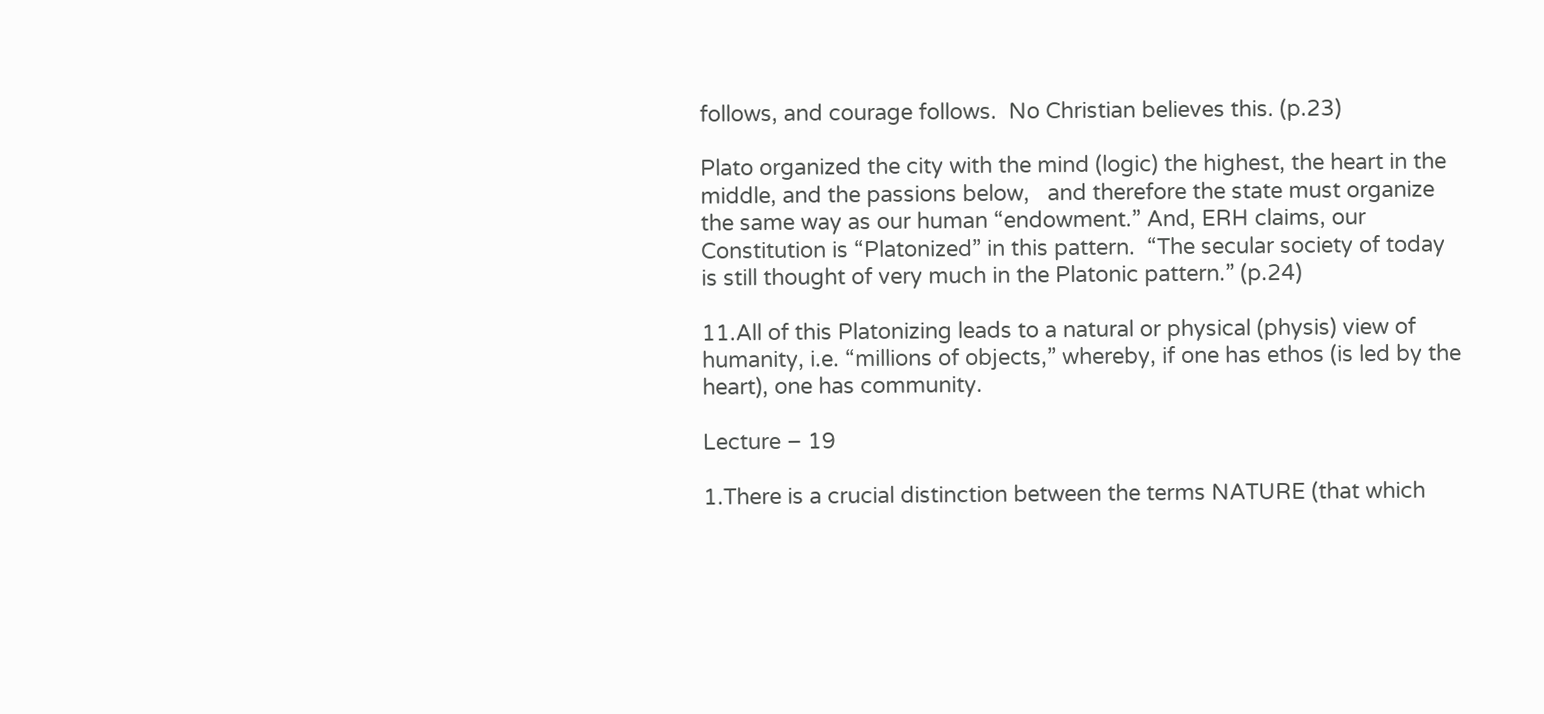follows, and courage follows.  No Christian believes this. (p.23)

Plato organized the city with the mind (logic) the highest, the heart in the middle, and the passions below,   and therefore the state must organize the same way as our human “endowment.” And, ERH claims, our Constitution is “Platonized” in this pattern.  “The secular society of today is still thought of very much in the Platonic pattern.” (p.24)

11.All of this Platonizing leads to a natural or physical (physis) view of humanity, i.e. “millions of objects,” whereby, if one has ethos (is led by the heart), one has community.

Lecture – 19

1.There is a crucial distinction between the terms NATURE (that which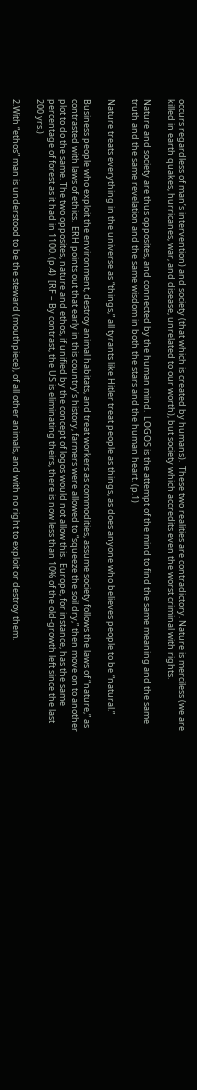occurs regardless of man’s intervention) and society (that which is created by humans).  These two realities are contradictory. Nature is merciless (we are killed in earth quakes, hurricanes, war, and disease, unrelated to our worth), but society which accredits even the worst criminal with rights.

Nature and society are thus opposites, and connected by the human mind.  LOGOS is the attempt of the mind to find the same meaning and the same truth and the same revelation and the same wisdom in both the stars and the human heart. (p.1)

Nature treats everything in the universe as “things,” all tyrants like Hitler treat people as things, as does anyone who believes people to be “natural.”

Business people who exploit the environment, destroy animal habitats, and treat workers as commodities, assume society follows the laws of “nature,” as contrasted with laws of ethics.  ERH points out that early in this country’s history, farmers were allowed to “squeeze the soil dry,” then move on to another plot to do the same. The two opposites, nature and ethos, if unified by the concept of logos would not allow this.  Europe, for instance, has the same percentage of forest as it had in 1100. (p.4)  [RF – By contrast, the US is eliminating theirs, there is now less than 10% of the old-growth left since the last 200 yrs.)

2.With “ethos” man is understood to be the steward (mouthpiece), of all other animals, and with no right to exploit or destroy them.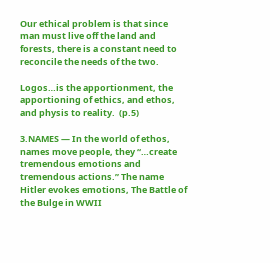Our ethical problem is that since man must live off the land and forests, there is a constant need to reconcile the needs of the two.

Logos…is the apportionment, the apportioning of ethics, and ethos, and physis to reality.  (p.5)

3.NAMES — In the world of ethos, names move people, they “…create tremendous emotions and tremendous actions.” The name Hitler evokes emotions, The Battle of the Bulge in WWII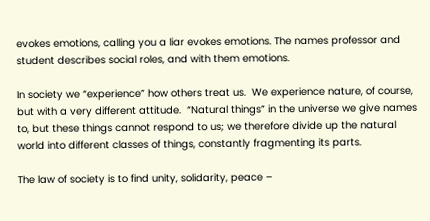evokes emotions, calling you a liar evokes emotions. The names professor and student describes social roles, and with them emotions.

In society we “experience” how others treat us.  We experience nature, of course, but with a very different attitude.  “Natural things” in the universe we give names to, but these things cannot respond to us; we therefore divide up the natural world into different classes of things, constantly fragmenting its parts.

The law of society is to find unity, solidarity, peace –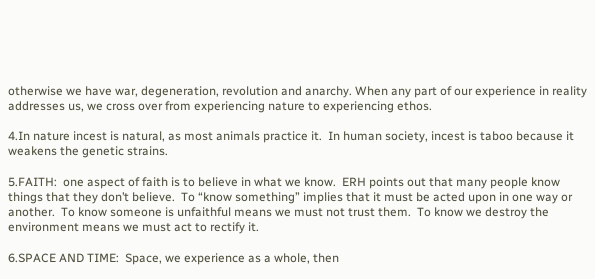otherwise we have war, degeneration, revolution and anarchy. When any part of our experience in reality addresses us, we cross over from experiencing nature to experiencing ethos.

4.In nature incest is natural, as most animals practice it.  In human society, incest is taboo because it weakens the genetic strains.

5.FAITH:  one aspect of faith is to believe in what we know.  ERH points out that many people know things that they don’t believe.  To “know something” implies that it must be acted upon in one way or another.  To know someone is unfaithful means we must not trust them.  To know we destroy the environment means we must act to rectify it.

6.SPACE AND TIME:  Space, we experience as a whole, then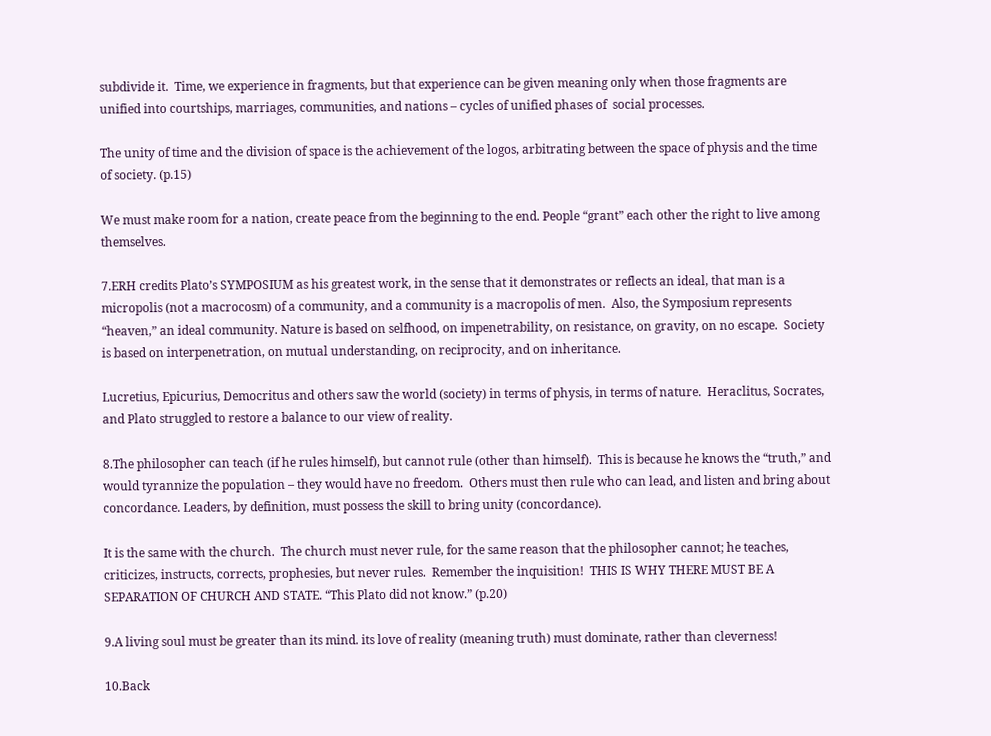subdivide it.  Time, we experience in fragments, but that experience can be given meaning only when those fragments are unified into courtships, marriages, communities, and nations – cycles of unified phases of  social processes.

The unity of time and the division of space is the achievement of the logos, arbitrating between the space of physis and the time of society. (p.15)

We must make room for a nation, create peace from the beginning to the end. People “grant” each other the right to live among themselves.

7.ERH credits Plato’s SYMPOSIUM as his greatest work, in the sense that it demonstrates or reflects an ideal, that man is a micropolis (not a macrocosm) of a community, and a community is a macropolis of men.  Also, the Symposium represents “heaven,” an ideal community. Nature is based on selfhood, on impenetrability, on resistance, on gravity, on no escape.  Society is based on interpenetration, on mutual understanding, on reciprocity, and on inheritance.

Lucretius, Epicurius, Democritus and others saw the world (society) in terms of physis, in terms of nature.  Heraclitus, Socrates, and Plato struggled to restore a balance to our view of reality.

8.The philosopher can teach (if he rules himself), but cannot rule (other than himself).  This is because he knows the “truth,” and would tyrannize the population – they would have no freedom.  Others must then rule who can lead, and listen and bring about concordance. Leaders, by definition, must possess the skill to bring unity (concordance).

It is the same with the church.  The church must never rule, for the same reason that the philosopher cannot; he teaches, criticizes, instructs, corrects, prophesies, but never rules.  Remember the inquisition!  THIS IS WHY THERE MUST BE A SEPARATION OF CHURCH AND STATE. “This Plato did not know.” (p.20)

9.A living soul must be greater than its mind. its love of reality (meaning truth) must dominate, rather than cleverness!

10.Back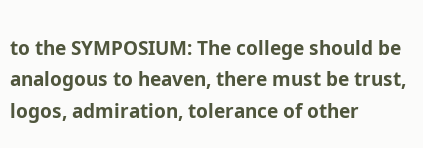to the SYMPOSIUM: The college should be analogous to heaven, there must be trust, logos, admiration, tolerance of other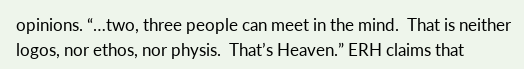opinions. “…two, three people can meet in the mind.  That is neither logos, nor ethos, nor physis.  That’s Heaven.” ERH claims that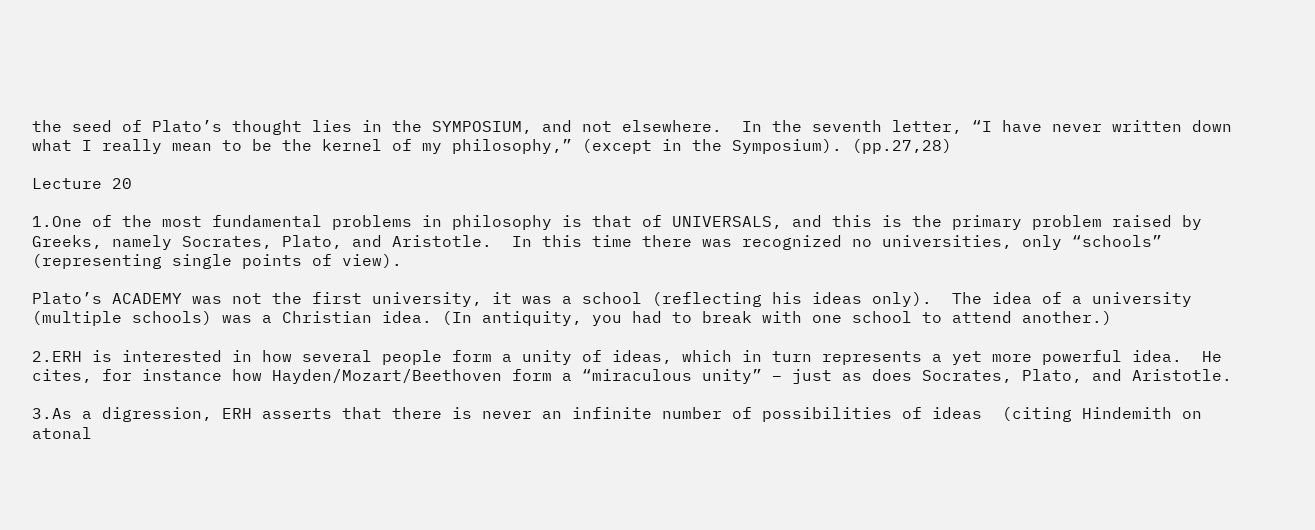the seed of Plato’s thought lies in the SYMPOSIUM, and not elsewhere.  In the seventh letter, “I have never written down what I really mean to be the kernel of my philosophy,” (except in the Symposium). (pp.27,28)

Lecture 20

1.One of the most fundamental problems in philosophy is that of UNIVERSALS, and this is the primary problem raised by Greeks, namely Socrates, Plato, and Aristotle.  In this time there was recognized no universities, only “schools” (representing single points of view).

Plato’s ACADEMY was not the first university, it was a school (reflecting his ideas only).  The idea of a university (multiple schools) was a Christian idea. (In antiquity, you had to break with one school to attend another.)

2.ERH is interested in how several people form a unity of ideas, which in turn represents a yet more powerful idea.  He cites, for instance how Hayden/Mozart/Beethoven form a “miraculous unity” – just as does Socrates, Plato, and Aristotle.

3.As a digression, ERH asserts that there is never an infinite number of possibilities of ideas  (citing Hindemith on atonal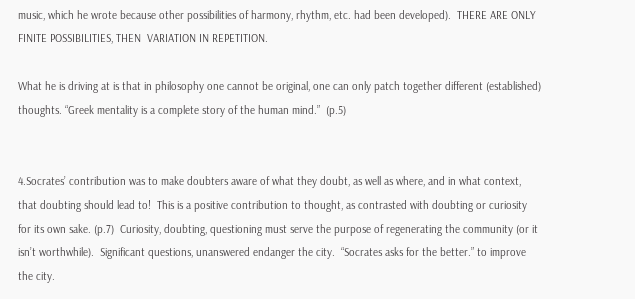music, which he wrote because other possibilities of harmony, rhythm, etc. had been developed).  THERE ARE ONLY FINITE POSSIBILITIES, THEN  VARIATION IN REPETITION.

What he is driving at is that in philosophy one cannot be original, one can only patch together different (established) thoughts. “Greek mentality is a complete story of the human mind.”  (p.5)


4.Socrates’ contribution was to make doubters aware of what they doubt, as well as where, and in what context, that doubting should lead to!  This is a positive contribution to thought, as contrasted with doubting or curiosity for its own sake. (p.7)  Curiosity, doubting, questioning must serve the purpose of regenerating the community (or it isn’t worthwhile).  Significant questions, unanswered endanger the city.  “Socrates asks for the better.” to improve the city.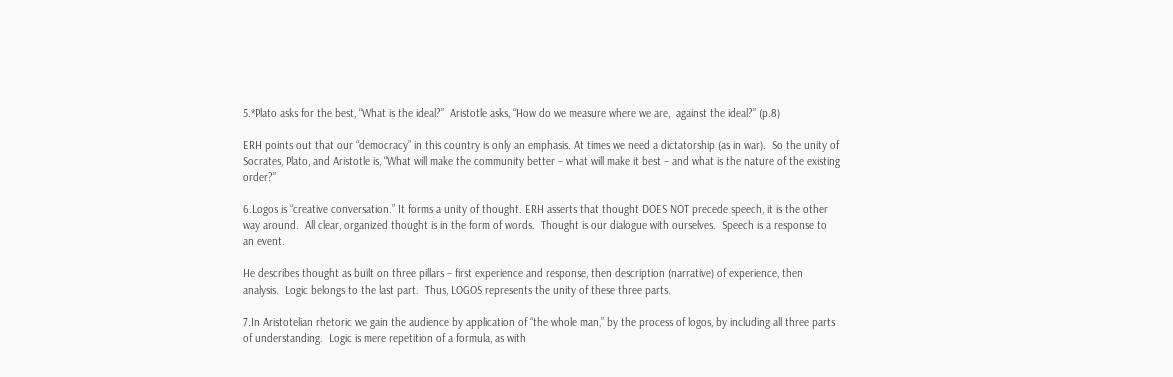5.*Plato asks for the best, “What is the ideal?”  Aristotle asks, “How do we measure where we are,  against the ideal?” (p.8)

ERH points out that our “democracy” in this country is only an emphasis. At times we need a dictatorship (as in war).  So the unity of Socrates, Plato, and Aristotle is, “What will make the community better – what will make it best – and what is the nature of the existing order?”

6.Logos is “creative conversation.” It forms a unity of thought. ERH asserts that thought DOES NOT precede speech, it is the other way around.  All clear, organized thought is in the form of words.  Thought is our dialogue with ourselves.  Speech is a response to an event.

He describes thought as built on three pillars – first experience and response, then description (narrative) of experience, then analysis.  Logic belongs to the last part.  Thus, LOGOS represents the unity of these three parts.

7.In Aristotelian rhetoric we gain the audience by application of “the whole man,” by the process of logos, by including all three parts of understanding.  Logic is mere repetition of a formula, as with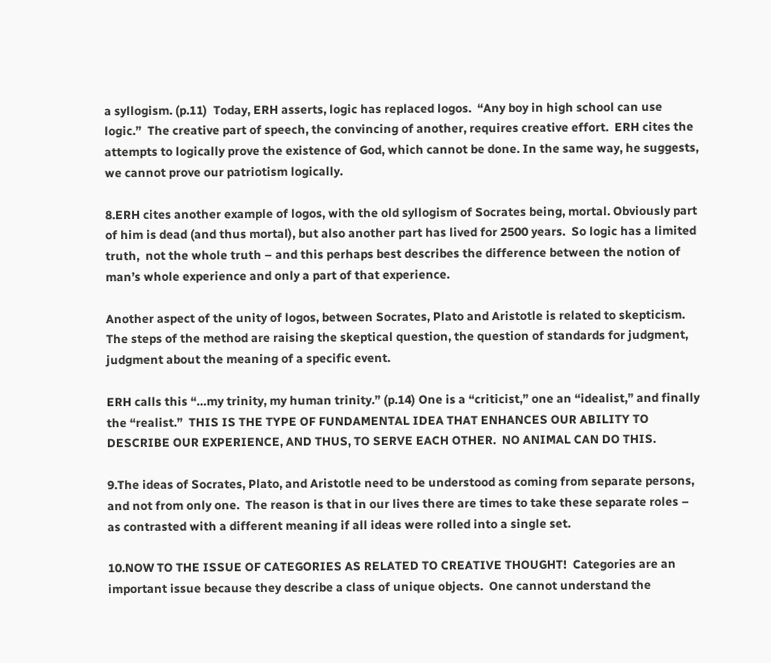a syllogism. (p.11)  Today, ERH asserts, logic has replaced logos.  “Any boy in high school can use logic.”  The creative part of speech, the convincing of another, requires creative effort.  ERH cites the attempts to logically prove the existence of God, which cannot be done. In the same way, he suggests, we cannot prove our patriotism logically.

8.ERH cites another example of logos, with the old syllogism of Socrates being, mortal. Obviously part of him is dead (and thus mortal), but also another part has lived for 2500 years.  So logic has a limited truth,  not the whole truth – and this perhaps best describes the difference between the notion of man’s whole experience and only a part of that experience.

Another aspect of the unity of logos, between Socrates, Plato and Aristotle is related to skepticism.  The steps of the method are raising the skeptical question, the question of standards for judgment, judgment about the meaning of a specific event.

ERH calls this “…my trinity, my human trinity.” (p.14) One is a “criticist,” one an “idealist,” and finally the “realist.”  THIS IS THE TYPE OF FUNDAMENTAL IDEA THAT ENHANCES OUR ABILITY TO DESCRIBE OUR EXPERIENCE, AND THUS, TO SERVE EACH OTHER.  NO ANIMAL CAN DO THIS.

9.The ideas of Socrates, Plato, and Aristotle need to be understood as coming from separate persons, and not from only one.  The reason is that in our lives there are times to take these separate roles – as contrasted with a different meaning if all ideas were rolled into a single set.

10.NOW TO THE ISSUE OF CATEGORIES AS RELATED TO CREATIVE THOUGHT!  Categories are an important issue because they describe a class of unique objects.  One cannot understand the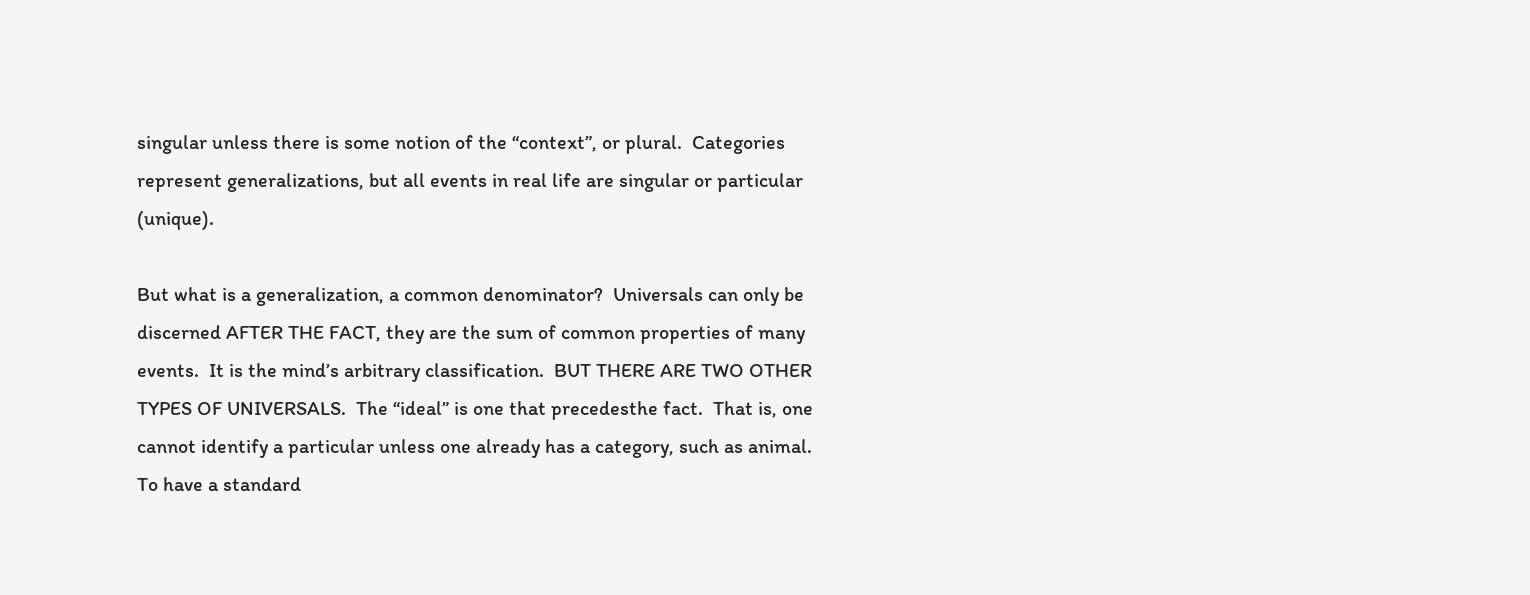singular unless there is some notion of the “context”, or plural.  Categories represent generalizations, but all events in real life are singular or particular (unique).

But what is a generalization, a common denominator?  Universals can only be discerned AFTER THE FACT, they are the sum of common properties of many events.  It is the mind’s arbitrary classification.  BUT THERE ARE TWO OTHER TYPES OF UNIVERSALS.  The “ideal” is one that precedesthe fact.  That is, one cannot identify a particular unless one already has a category, such as animal.  To have a standard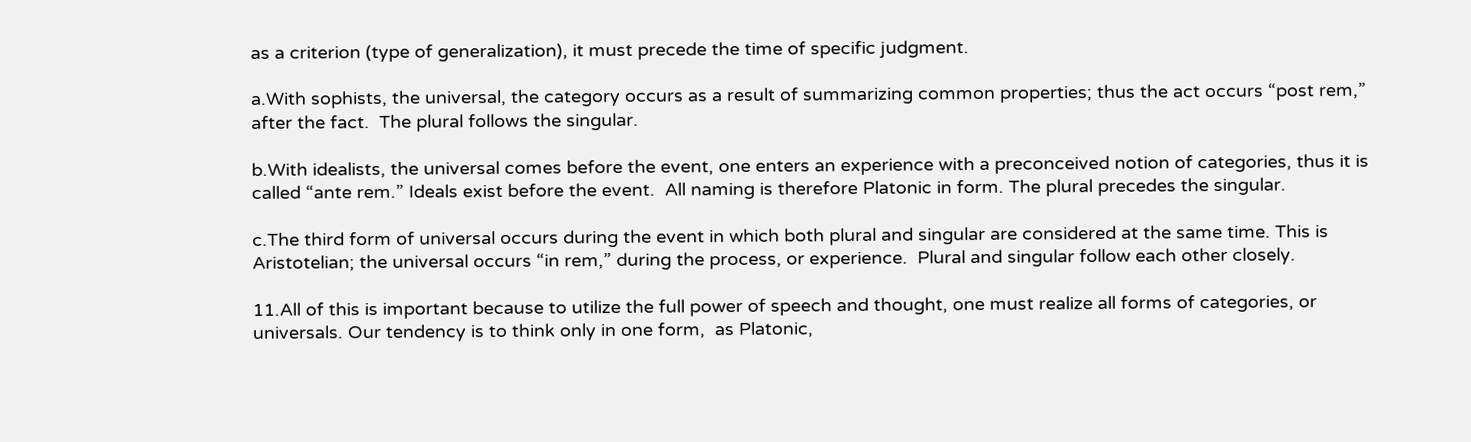as a criterion (type of generalization), it must precede the time of specific judgment.

a.With sophists, the universal, the category occurs as a result of summarizing common properties; thus the act occurs “post rem,” after the fact.  The plural follows the singular.

b.With idealists, the universal comes before the event, one enters an experience with a preconceived notion of categories, thus it is called “ante rem.” Ideals exist before the event.  All naming is therefore Platonic in form. The plural precedes the singular.

c.The third form of universal occurs during the event in which both plural and singular are considered at the same time. This is Aristotelian; the universal occurs “in rem,” during the process, or experience.  Plural and singular follow each other closely.

11.All of this is important because to utilize the full power of speech and thought, one must realize all forms of categories, or universals. Our tendency is to think only in one form,  as Platonic,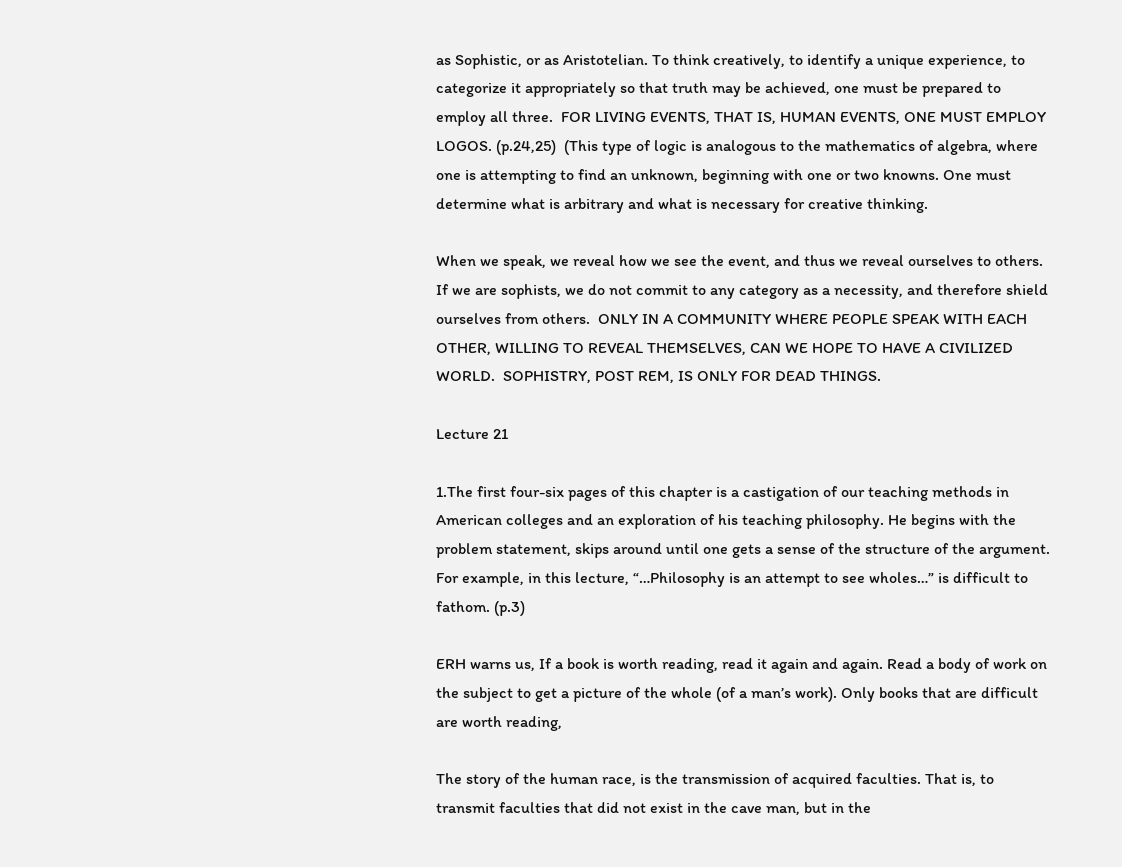as Sophistic, or as Aristotelian. To think creatively, to identify a unique experience, to categorize it appropriately so that truth may be achieved, one must be prepared to employ all three.  FOR LIVING EVENTS, THAT IS, HUMAN EVENTS, ONE MUST EMPLOY LOGOS. (p.24,25)  (This type of logic is analogous to the mathematics of algebra, where one is attempting to find an unknown, beginning with one or two knowns. One must determine what is arbitrary and what is necessary for creative thinking.

When we speak, we reveal how we see the event, and thus we reveal ourselves to others.  If we are sophists, we do not commit to any category as a necessity, and therefore shield ourselves from others.  ONLY IN A COMMUNITY WHERE PEOPLE SPEAK WITH EACH OTHER, WILLING TO REVEAL THEMSELVES, CAN WE HOPE TO HAVE A CIVILIZED WORLD.  SOPHISTRY, POST REM, IS ONLY FOR DEAD THINGS.

Lecture 21

1.The first four-six pages of this chapter is a castigation of our teaching methods in American colleges and an exploration of his teaching philosophy. He begins with the problem statement, skips around until one gets a sense of the structure of the argument. For example, in this lecture, “…Philosophy is an attempt to see wholes…” is difficult to fathom. (p.3)

ERH warns us, If a book is worth reading, read it again and again. Read a body of work on the subject to get a picture of the whole (of a man’s work). Only books that are difficult are worth reading,

The story of the human race, is the transmission of acquired faculties. That is, to transmit faculties that did not exist in the cave man, but in the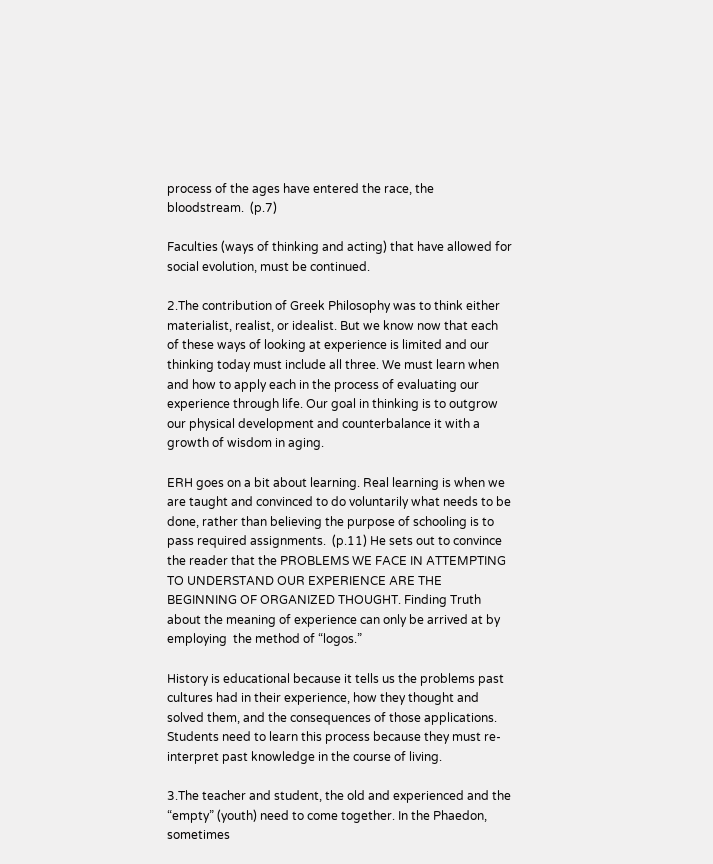process of the ages have entered the race, the bloodstream.  (p.7)

Faculties (ways of thinking and acting) that have allowed for social evolution, must be continued.

2.The contribution of Greek Philosophy was to think either materialist, realist, or idealist. But we know now that each of these ways of looking at experience is limited and our thinking today must include all three. We must learn when and how to apply each in the process of evaluating our experience through life. Our goal in thinking is to outgrow our physical development and counterbalance it with a growth of wisdom in aging.

ERH goes on a bit about learning. Real learning is when we are taught and convinced to do voluntarily what needs to be done, rather than believing the purpose of schooling is to pass required assignments.  (p.11) He sets out to convince the reader that the PROBLEMS WE FACE IN ATTEMPTING TO UNDERSTAND OUR EXPERIENCE ARE THE BEGINNING OF ORGANIZED THOUGHT. Finding Truth about the meaning of experience can only be arrived at by employing  the method of “logos.”

History is educational because it tells us the problems past cultures had in their experience, how they thought and solved them, and the consequences of those applications. Students need to learn this process because they must re-interpret past knowledge in the course of living.

3.The teacher and student, the old and experienced and the “empty” (youth) need to come together. In the Phaedon, sometimes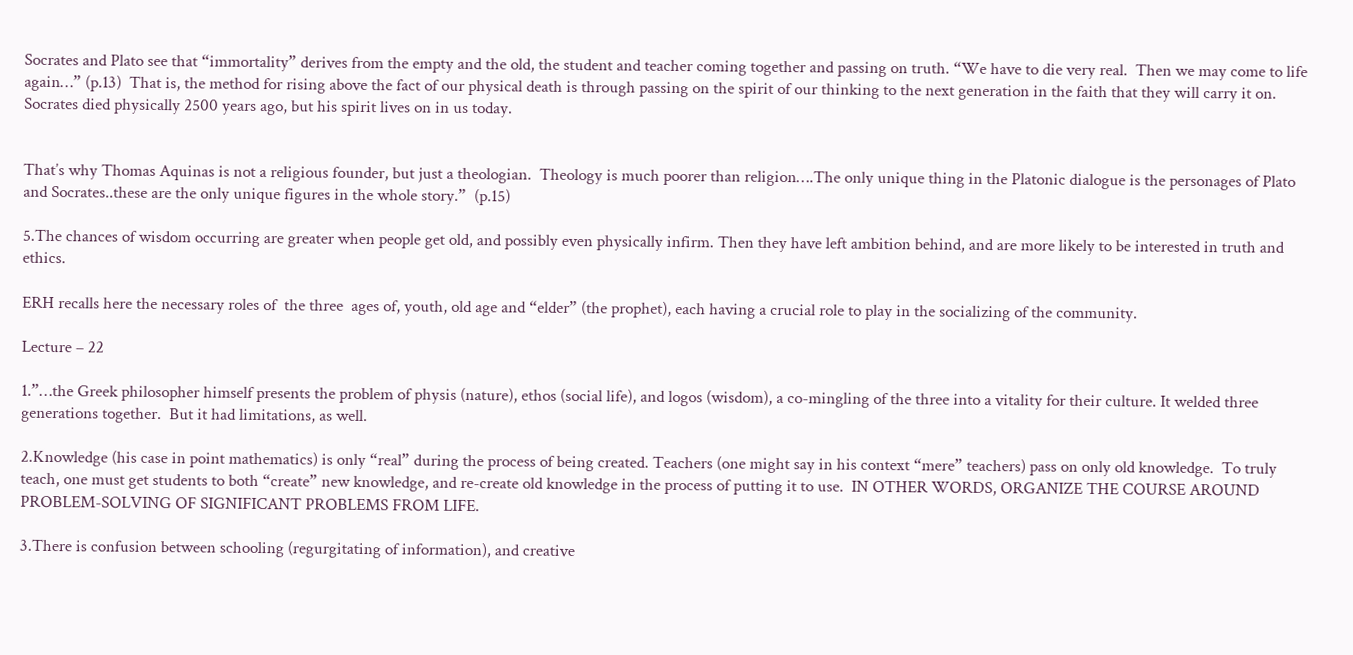Socrates and Plato see that “immortality” derives from the empty and the old, the student and teacher coming together and passing on truth. “We have to die very real.  Then we may come to life again…” (p.13)  That is, the method for rising above the fact of our physical death is through passing on the spirit of our thinking to the next generation in the faith that they will carry it on. Socrates died physically 2500 years ago, but his spirit lives on in us today.


That’s why Thomas Aquinas is not a religious founder, but just a theologian.  Theology is much poorer than religion….The only unique thing in the Platonic dialogue is the personages of Plato and Socrates..these are the only unique figures in the whole story.”  (p.15)

5.The chances of wisdom occurring are greater when people get old, and possibly even physically infirm. Then they have left ambition behind, and are more likely to be interested in truth and ethics.

ERH recalls here the necessary roles of  the three  ages of, youth, old age and “elder” (the prophet), each having a crucial role to play in the socializing of the community.

Lecture – 22

1.”…the Greek philosopher himself presents the problem of physis (nature), ethos (social life), and logos (wisdom), a co-mingling of the three into a vitality for their culture. It welded three generations together.  But it had limitations, as well.

2.Knowledge (his case in point mathematics) is only “real” during the process of being created. Teachers (one might say in his context “mere” teachers) pass on only old knowledge.  To truly teach, one must get students to both “create” new knowledge, and re-create old knowledge in the process of putting it to use.  IN OTHER WORDS, ORGANIZE THE COURSE AROUND PROBLEM-SOLVING OF SIGNIFICANT PROBLEMS FROM LIFE.

3.There is confusion between schooling (regurgitating of information), and creative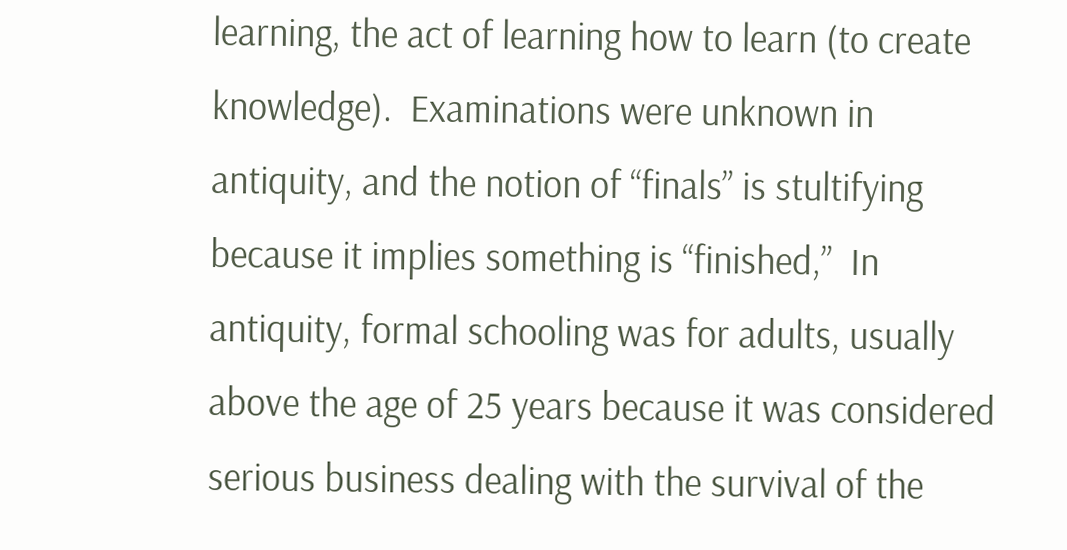learning, the act of learning how to learn (to create knowledge).  Examinations were unknown in antiquity, and the notion of “finals” is stultifying because it implies something is “finished,”  In antiquity, formal schooling was for adults, usually above the age of 25 years because it was considered serious business dealing with the survival of the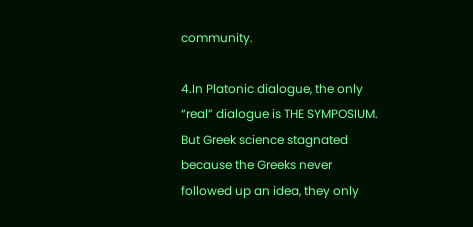community.

4.In Platonic dialogue, the only “real” dialogue is THE SYMPOSIUM.  But Greek science stagnated because the Greeks never followed up an idea, they only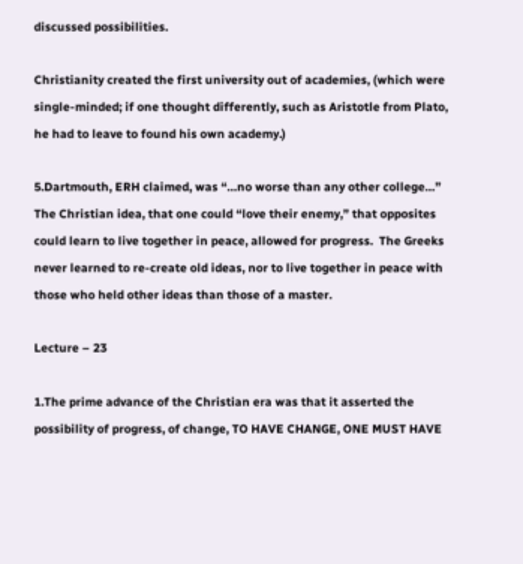discussed possibilities.

Christianity created the first university out of academies, (which were single-minded; if one thought differently, such as Aristotle from Plato, he had to leave to found his own academy.)

5.Dartmouth, ERH claimed, was “…no worse than any other college…” The Christian idea, that one could “love their enemy,” that opposites could learn to live together in peace, allowed for progress.  The Greeks never learned to re-create old ideas, nor to live together in peace with those who held other ideas than those of a master.

Lecture – 23

1.The prime advance of the Christian era was that it asserted the possibility of progress, of change, TO HAVE CHANGE, ONE MUST HAVE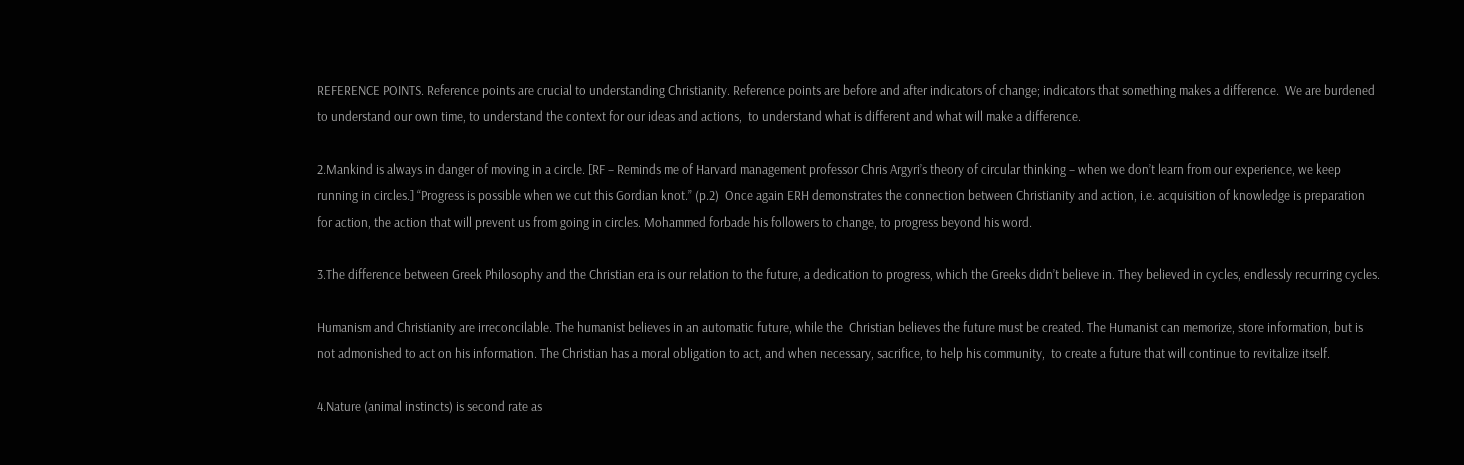REFERENCE POINTS. Reference points are crucial to understanding Christianity. Reference points are before and after indicators of change; indicators that something makes a difference.  We are burdened to understand our own time, to understand the context for our ideas and actions,  to understand what is different and what will make a difference.

2.Mankind is always in danger of moving in a circle. [RF – Reminds me of Harvard management professor Chris Argyri’s theory of circular thinking – when we don’t learn from our experience, we keep running in circles.] “Progress is possible when we cut this Gordian knot.” (p.2)  Once again ERH demonstrates the connection between Christianity and action, i.e. acquisition of knowledge is preparation for action, the action that will prevent us from going in circles. Mohammed forbade his followers to change, to progress beyond his word.

3.The difference between Greek Philosophy and the Christian era is our relation to the future, a dedication to progress, which the Greeks didn’t believe in. They believed in cycles, endlessly recurring cycles.

Humanism and Christianity are irreconcilable. The humanist believes in an automatic future, while the  Christian believes the future must be created. The Humanist can memorize, store information, but is not admonished to act on his information. The Christian has a moral obligation to act, and when necessary, sacrifice, to help his community,  to create a future that will continue to revitalize itself.

4.Nature (animal instincts) is second rate as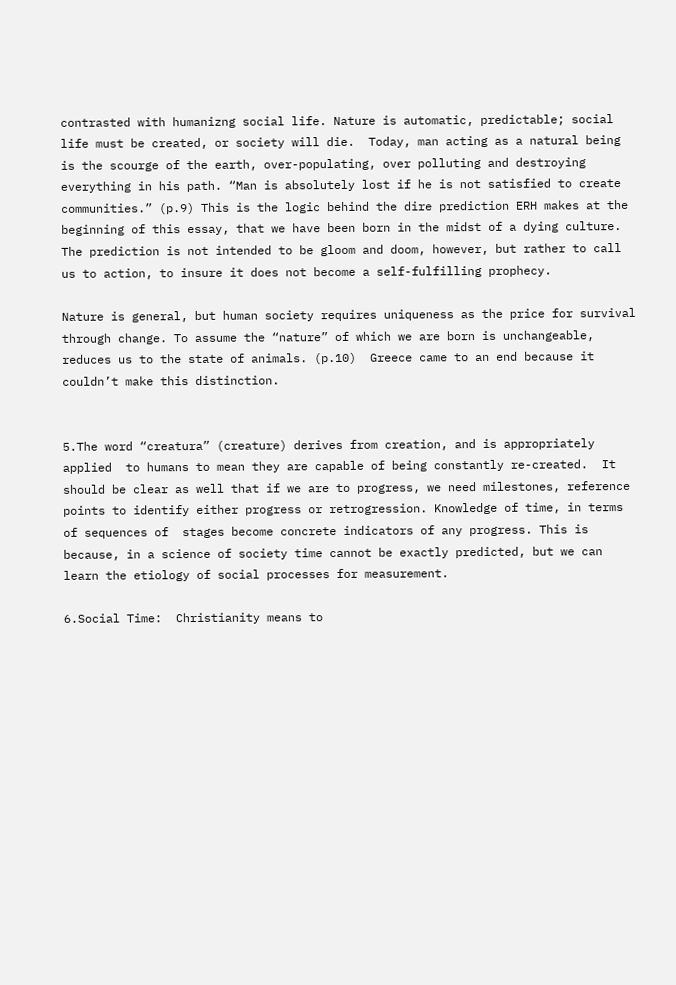contrasted with humanizng social life. Nature is automatic, predictable; social life must be created, or society will die.  Today, man acting as a natural being is the scourge of the earth, over-populating, over polluting and destroying everything in his path. “Man is absolutely lost if he is not satisfied to create communities.” (p.9) This is the logic behind the dire prediction ERH makes at the beginning of this essay, that we have been born in the midst of a dying culture. The prediction is not intended to be gloom and doom, however, but rather to call us to action, to insure it does not become a self-fulfilling prophecy.

Nature is general, but human society requires uniqueness as the price for survival through change. To assume the “nature” of which we are born is unchangeable, reduces us to the state of animals. (p.10)  Greece came to an end because it couldn’t make this distinction.


5.The word “creatura” (creature) derives from creation, and is appropriately applied  to humans to mean they are capable of being constantly re-created.  It should be clear as well that if we are to progress, we need milestones, reference points to identify either progress or retrogression. Knowledge of time, in terms of sequences of  stages become concrete indicators of any progress. This is because, in a science of society time cannot be exactly predicted, but we can learn the etiology of social processes for measurement.

6.Social Time:  Christianity means to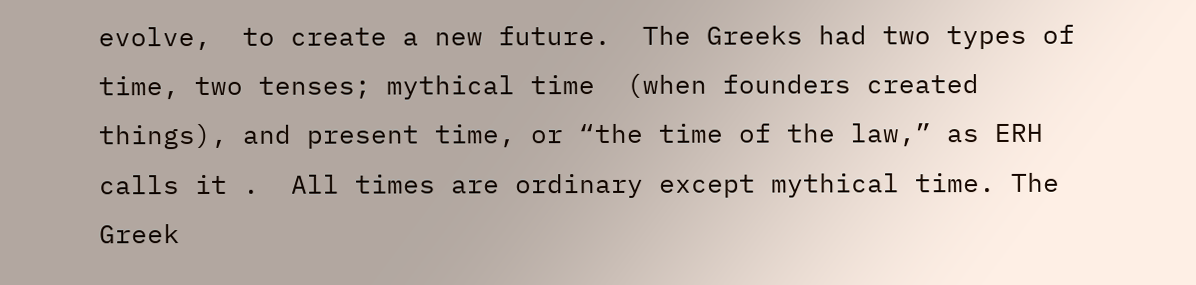evolve,  to create a new future.  The Greeks had two types of time, two tenses; mythical time  (when founders created things), and present time, or “the time of the law,” as ERH calls it .  All times are ordinary except mythical time. The Greek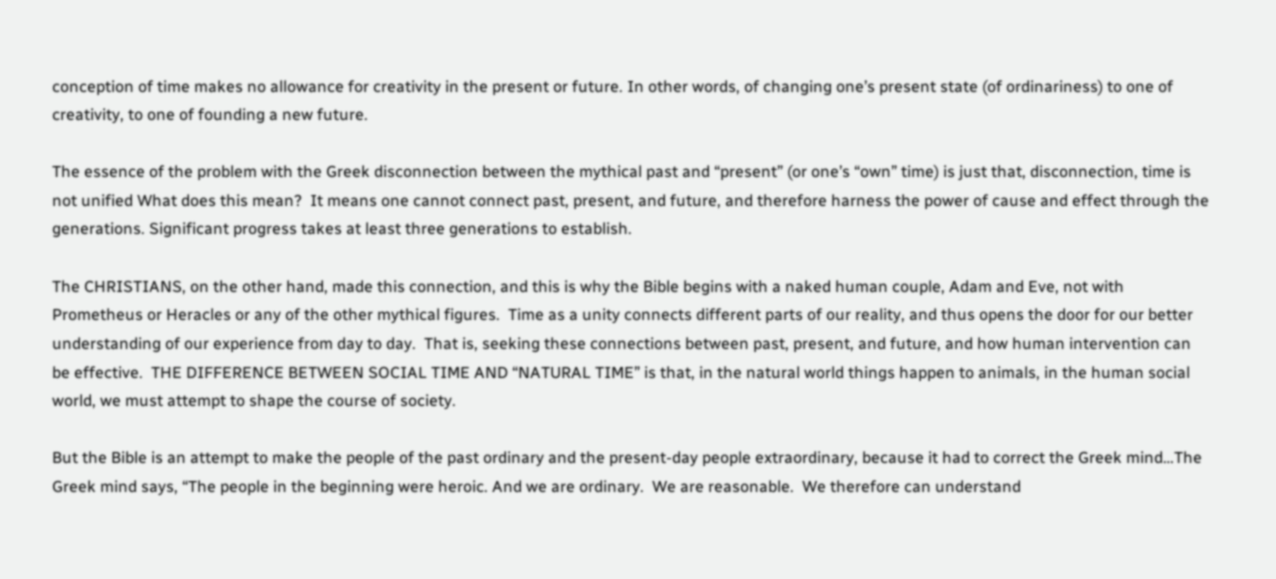conception of time makes no allowance for creativity in the present or future. In other words, of changing one’s present state (of ordinariness) to one of creativity, to one of founding a new future.

The essence of the problem with the Greek disconnection between the mythical past and “present” (or one’s “own” time) is just that, disconnection, time is not unified What does this mean?  It means one cannot connect past, present, and future, and therefore harness the power of cause and effect through the generations. Significant progress takes at least three generations to establish.

The CHRISTIANS, on the other hand, made this connection, and this is why the Bible begins with a naked human couple, Adam and Eve, not with Prometheus or Heracles or any of the other mythical figures.  Time as a unity connects different parts of our reality, and thus opens the door for our better understanding of our experience from day to day.  That is, seeking these connections between past, present, and future, and how human intervention can be effective.  THE DIFFERENCE BETWEEN SOCIAL TIME AND “NATURAL TIME” is that, in the natural world things happen to animals, in the human social world, we must attempt to shape the course of society.

But the Bible is an attempt to make the people of the past ordinary and the present-day people extraordinary, because it had to correct the Greek mind…The Greek mind says, “The people in the beginning were heroic. And we are ordinary.  We are reasonable.  We therefore can understand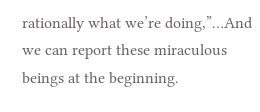rationally what we’re doing,”…And we can report these miraculous beings at the beginning.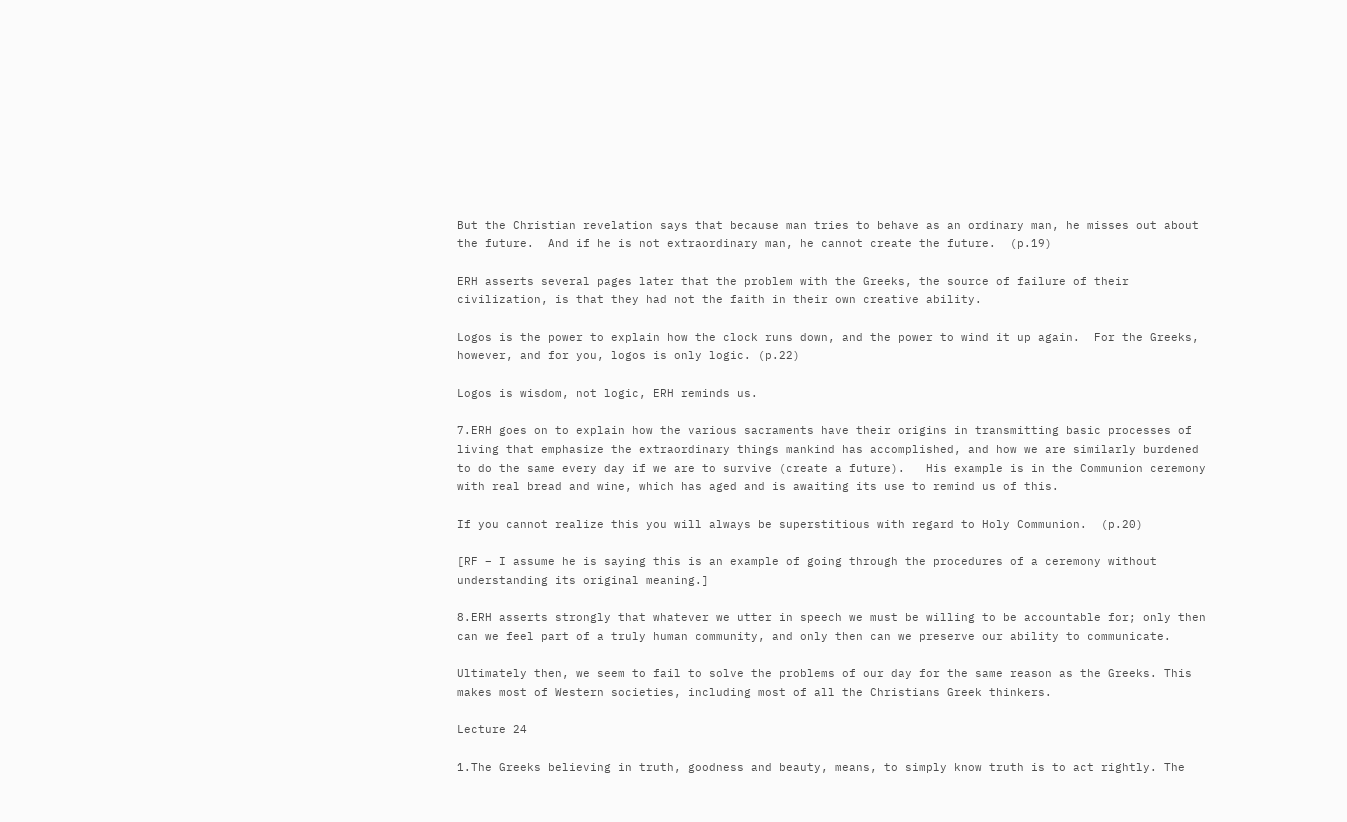But the Christian revelation says that because man tries to behave as an ordinary man, he misses out about the future.  And if he is not extraordinary man, he cannot create the future.  (p.19)

ERH asserts several pages later that the problem with the Greeks, the source of failure of their civilization, is that they had not the faith in their own creative ability.

Logos is the power to explain how the clock runs down, and the power to wind it up again.  For the Greeks, however, and for you, logos is only logic. (p.22)

Logos is wisdom, not logic, ERH reminds us.

7.ERH goes on to explain how the various sacraments have their origins in transmitting basic processes of living that emphasize the extraordinary things mankind has accomplished, and how we are similarly burdened to do the same every day if we are to survive (create a future).   His example is in the Communion ceremony with real bread and wine, which has aged and is awaiting its use to remind us of this.

If you cannot realize this you will always be superstitious with regard to Holy Communion.  (p.20)

[RF – I assume he is saying this is an example of going through the procedures of a ceremony without understanding its original meaning.]

8.ERH asserts strongly that whatever we utter in speech we must be willing to be accountable for; only then can we feel part of a truly human community, and only then can we preserve our ability to communicate.

Ultimately then, we seem to fail to solve the problems of our day for the same reason as the Greeks. This makes most of Western societies, including most of all the Christians Greek thinkers.

Lecture 24

1.The Greeks believing in truth, goodness and beauty, means, to simply know truth is to act rightly. The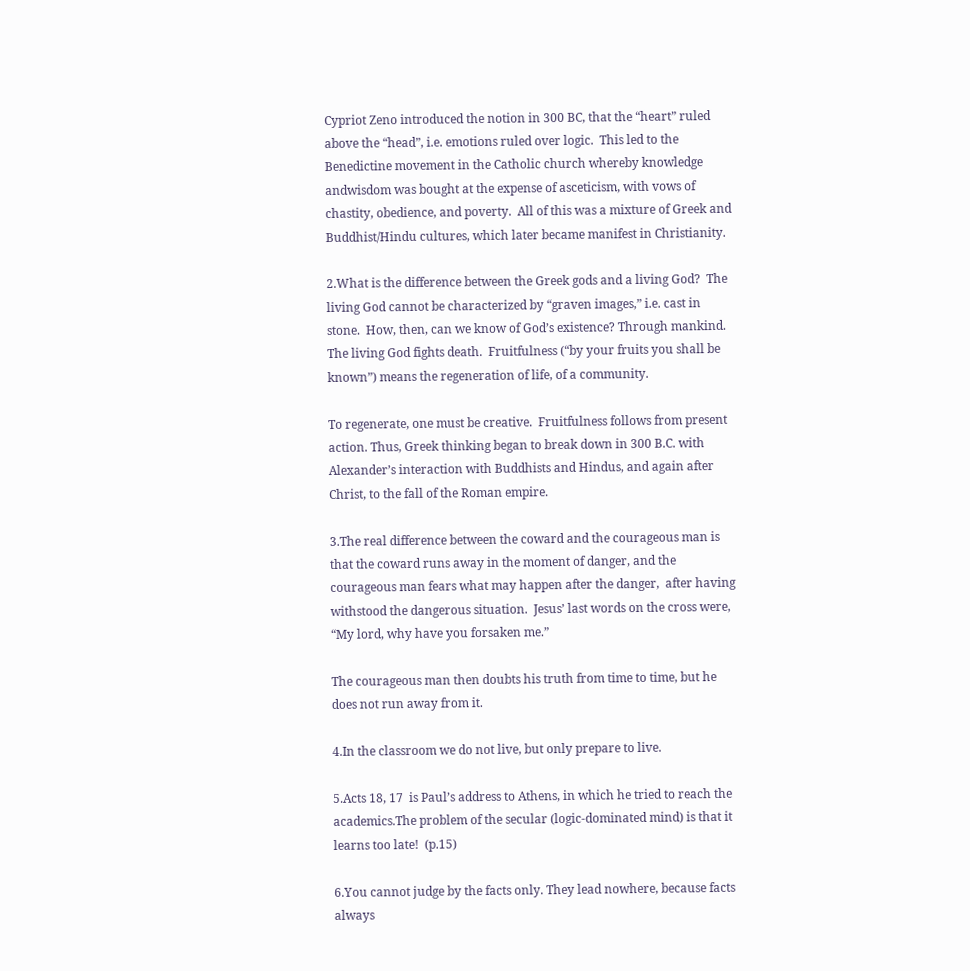Cypriot Zeno introduced the notion in 300 BC, that the “heart” ruled above the “head”, i.e. emotions ruled over logic.  This led to the Benedictine movement in the Catholic church whereby knowledge andwisdom was bought at the expense of asceticism, with vows of chastity, obedience, and poverty.  All of this was a mixture of Greek and Buddhist/Hindu cultures, which later became manifest in Christianity.

2.What is the difference between the Greek gods and a living God?  The living God cannot be characterized by “graven images,” i.e. cast in stone.  How, then, can we know of God’s existence? Through mankind.  The living God fights death.  Fruitfulness (“by your fruits you shall be known”) means the regeneration of life, of a community.

To regenerate, one must be creative.  Fruitfulness follows from present action. Thus, Greek thinking began to break down in 300 B.C. with Alexander’s interaction with Buddhists and Hindus, and again after Christ, to the fall of the Roman empire.

3.The real difference between the coward and the courageous man is that the coward runs away in the moment of danger, and the courageous man fears what may happen after the danger,  after having withstood the dangerous situation.  Jesus’ last words on the cross were, “My lord, why have you forsaken me.”

The courageous man then doubts his truth from time to time, but he does not run away from it.

4.In the classroom we do not live, but only prepare to live.

5.Acts 18, 17  is Paul’s address to Athens, in which he tried to reach the academics.The problem of the secular (logic-dominated mind) is that it learns too late!  (p.15)

6.You cannot judge by the facts only. They lead nowhere, because facts always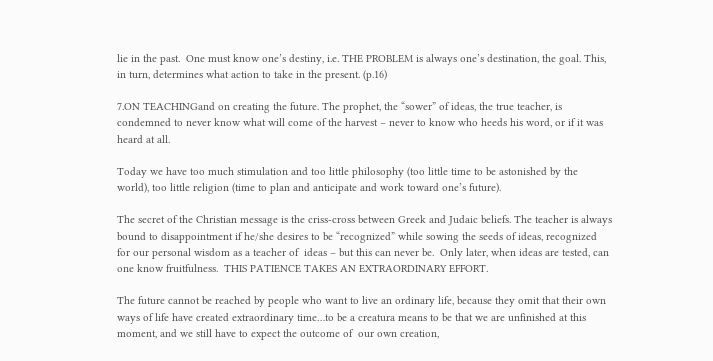lie in the past.  One must know one’s destiny, i.e. THE PROBLEM is always one’s destination, the goal. This, in turn, determines what action to take in the present. (p.16)

7.ON TEACHINGand on creating the future. The prophet, the “sower” of ideas, the true teacher, is condemned to never know what will come of the harvest – never to know who heeds his word, or if it was heard at all.

Today we have too much stimulation and too little philosophy (too little time to be astonished by the world), too little religion (time to plan and anticipate and work toward one’s future).

The secret of the Christian message is the criss-cross between Greek and Judaic beliefs. The teacher is always bound to disappointment if he/she desires to be “recognized” while sowing the seeds of ideas, recognized for our personal wisdom as a teacher of  ideas – but this can never be.  Only later, when ideas are tested, can one know fruitfulness.  THIS PATIENCE TAKES AN EXTRAORDINARY EFFORT.

The future cannot be reached by people who want to live an ordinary life, because they omit that their own ways of life have created extraordinary time…to be a creatura means to be that we are unfinished at this moment, and we still have to expect the outcome of  our own creation,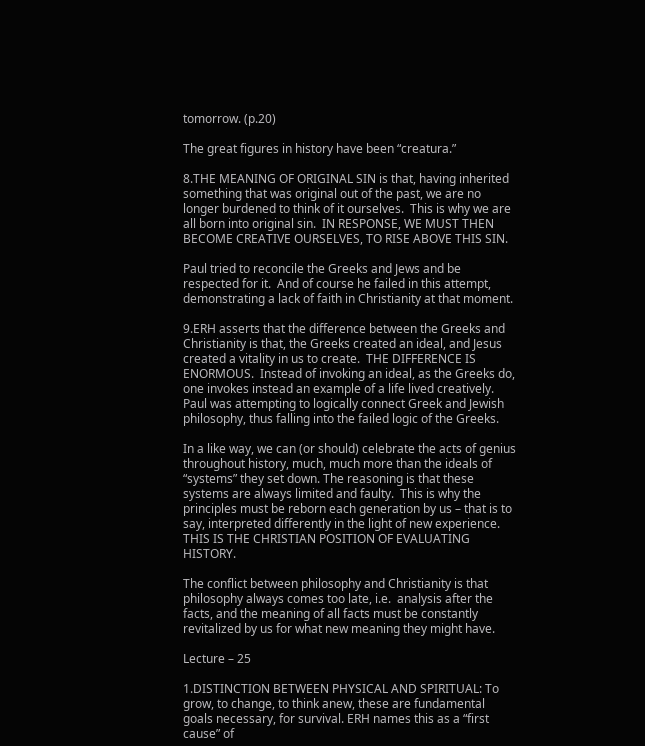tomorrow. (p.20)

The great figures in history have been “creatura.”

8.THE MEANING OF ORIGINAL SIN is that, having inherited something that was original out of the past, we are no longer burdened to think of it ourselves.  This is why we are all born into original sin.  IN RESPONSE, WE MUST THEN BECOME CREATIVE OURSELVES, TO RISE ABOVE THIS SIN.

Paul tried to reconcile the Greeks and Jews and be respected for it.  And of course he failed in this attempt, demonstrating a lack of faith in Christianity at that moment.

9.ERH asserts that the difference between the Greeks and Christianity is that, the Greeks created an ideal, and Jesus created a vitality in us to create.  THE DIFFERENCE IS ENORMOUS.  Instead of invoking an ideal, as the Greeks do, one invokes instead an example of a life lived creatively. Paul was attempting to logically connect Greek and Jewish philosophy, thus falling into the failed logic of the Greeks.

In a like way, we can (or should) celebrate the acts of genius throughout history, much, much more than the ideals of “systems” they set down. The reasoning is that these systems are always limited and faulty.  This is why the principles must be reborn each generation by us – that is to say, interpreted differently in the light of new experience.  THIS IS THE CHRISTIAN POSITION OF EVALUATING HISTORY.

The conflict between philosophy and Christianity is that philosophy always comes too late, i.e.  analysis after the facts, and the meaning of all facts must be constantly revitalized by us for what new meaning they might have.

Lecture – 25

1.DISTINCTION BETWEEN PHYSICAL AND SPIRITUAL: To grow, to change, to think anew, these are fundamental goals necessary, for survival. ERH names this as a “first cause” of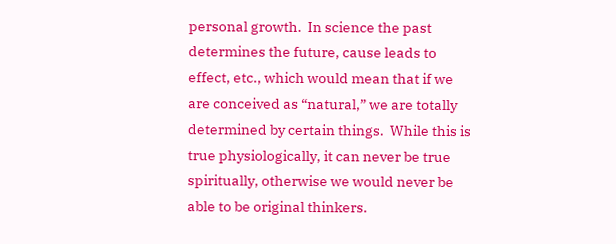personal growth.  In science the past determines the future, cause leads to effect, etc., which would mean that if we are conceived as “natural,” we are totally determined by certain things.  While this is true physiologically, it can never be true spiritually, otherwise we would never be able to be original thinkers.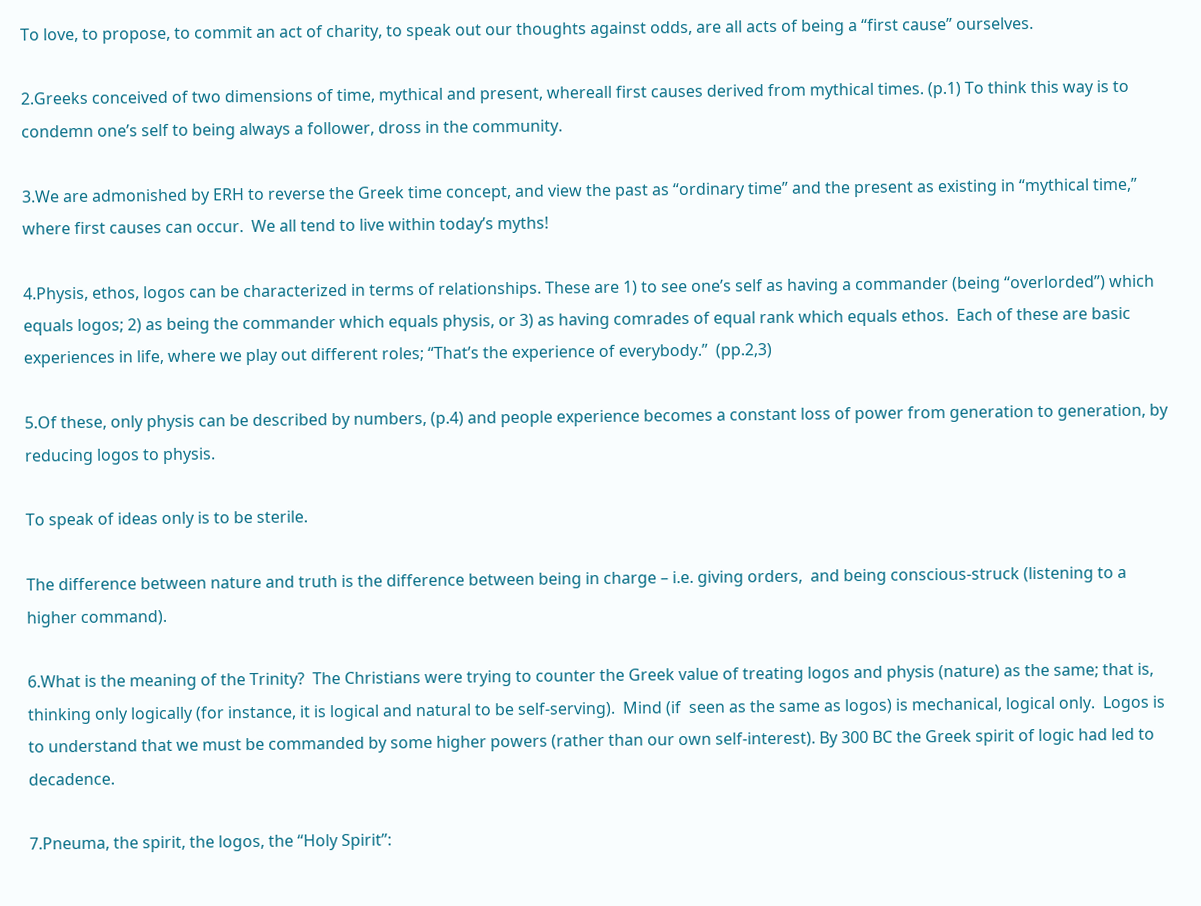To love, to propose, to commit an act of charity, to speak out our thoughts against odds, are all acts of being a “first cause” ourselves.

2.Greeks conceived of two dimensions of time, mythical and present, whereall first causes derived from mythical times. (p.1) To think this way is to condemn one’s self to being always a follower, dross in the community.

3.We are admonished by ERH to reverse the Greek time concept, and view the past as “ordinary time” and the present as existing in “mythical time,” where first causes can occur.  We all tend to live within today’s myths!

4.Physis, ethos, logos can be characterized in terms of relationships. These are 1) to see one’s self as having a commander (being “overlorded”) which equals logos; 2) as being the commander which equals physis, or 3) as having comrades of equal rank which equals ethos.  Each of these are basic experiences in life, where we play out different roles; “That’s the experience of everybody.”  (pp.2,3)

5.Of these, only physis can be described by numbers, (p.4) and people experience becomes a constant loss of power from generation to generation, by reducing logos to physis.

To speak of ideas only is to be sterile.

The difference between nature and truth is the difference between being in charge – i.e. giving orders,  and being conscious-struck (listening to a higher command).

6.What is the meaning of the Trinity?  The Christians were trying to counter the Greek value of treating logos and physis (nature) as the same; that is, thinking only logically (for instance, it is logical and natural to be self-serving).  Mind (if  seen as the same as logos) is mechanical, logical only.  Logos is to understand that we must be commanded by some higher powers (rather than our own self-interest). By 300 BC the Greek spirit of logic had led to decadence.

7.Pneuma, the spirit, the logos, the “Holy Spirit”: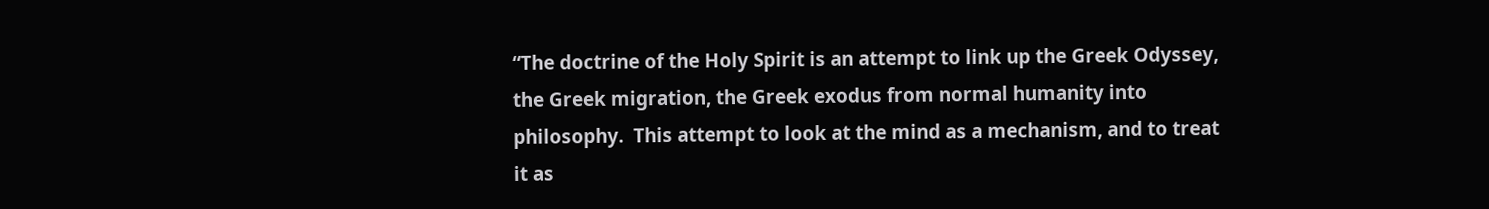“The doctrine of the Holy Spirit is an attempt to link up the Greek Odyssey, the Greek migration, the Greek exodus from normal humanity into philosophy.  This attempt to look at the mind as a mechanism, and to treat it as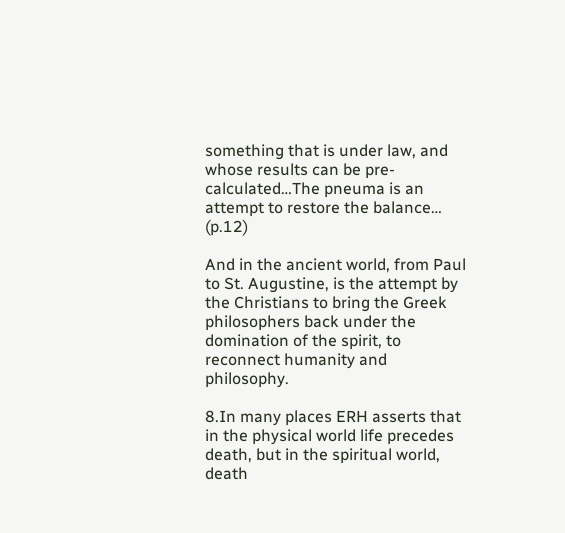something that is under law, and whose results can be pre-calculated…The pneuma is an attempt to restore the balance… (p.12)

And in the ancient world, from Paul to St. Augustine, is the attempt by the Christians to bring the Greek philosophers back under the domination of the spirit, to reconnect humanity and philosophy.

8.In many places ERH asserts that in the physical world life precedes death, but in the spiritual world, death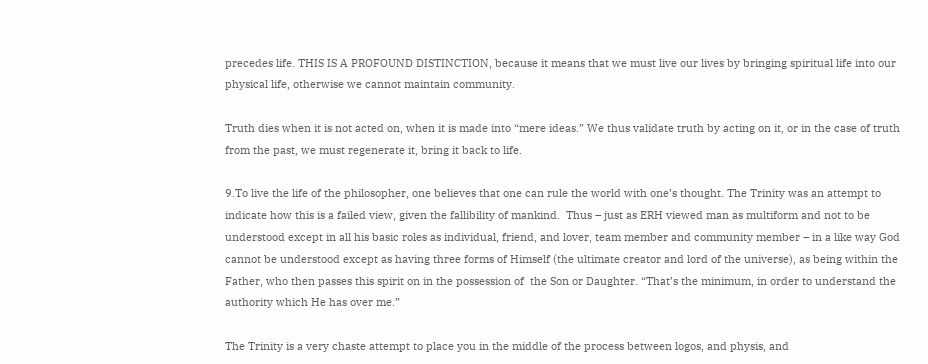precedes life. THIS IS A PROFOUND DISTINCTION, because it means that we must live our lives by bringing spiritual life into our physical life, otherwise we cannot maintain community.

Truth dies when it is not acted on, when it is made into “mere ideas.” We thus validate truth by acting on it, or in the case of truth from the past, we must regenerate it, bring it back to life.

9.To live the life of the philosopher, one believes that one can rule the world with one’s thought. The Trinity was an attempt to indicate how this is a failed view, given the fallibility of mankind.  Thus – just as ERH viewed man as multiform and not to be understood except in all his basic roles as individual, friend, and lover, team member and community member – in a like way God cannot be understood except as having three forms of Himself (the ultimate creator and lord of the universe), as being within the Father, who then passes this spirit on in the possession of  the Son or Daughter. “That’s the minimum, in order to understand the authority which He has over me.”

The Trinity is a very chaste attempt to place you in the middle of the process between logos, and physis, and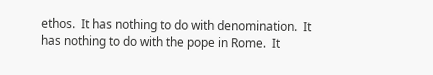ethos.  It has nothing to do with denomination.  It has nothing to do with the pope in Rome.  It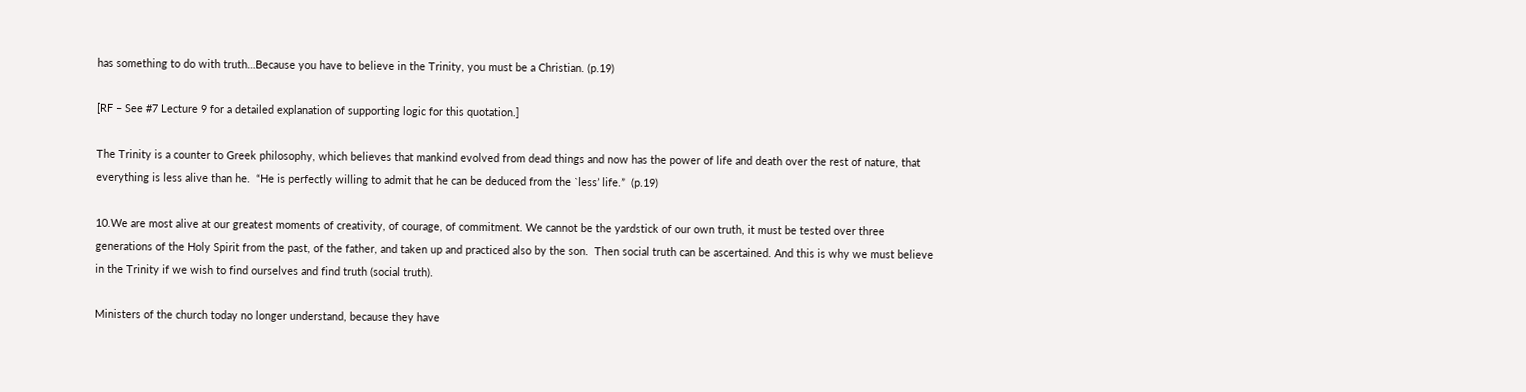has something to do with truth…Because you have to believe in the Trinity, you must be a Christian. (p.19)

[RF – See #7 Lecture 9 for a detailed explanation of supporting logic for this quotation.]

The Trinity is a counter to Greek philosophy, which believes that mankind evolved from dead things and now has the power of life and death over the rest of nature, that everything is less alive than he.  “He is perfectly willing to admit that he can be deduced from the `less’ life.”  (p.19)

10.We are most alive at our greatest moments of creativity, of courage, of commitment. We cannot be the yardstick of our own truth, it must be tested over three generations of the Holy Spirit from the past, of the father, and taken up and practiced also by the son.  Then social truth can be ascertained. And this is why we must believe in the Trinity if we wish to find ourselves and find truth (social truth).

Ministers of the church today no longer understand, because they have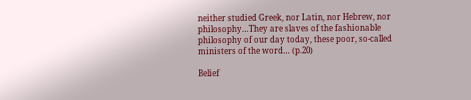neither studied Greek, nor Latin, nor Hebrew, nor philosophy…They are slaves of the fashionable philosophy of our day today, these poor, so-called ministers of the word… (p.20)

Belief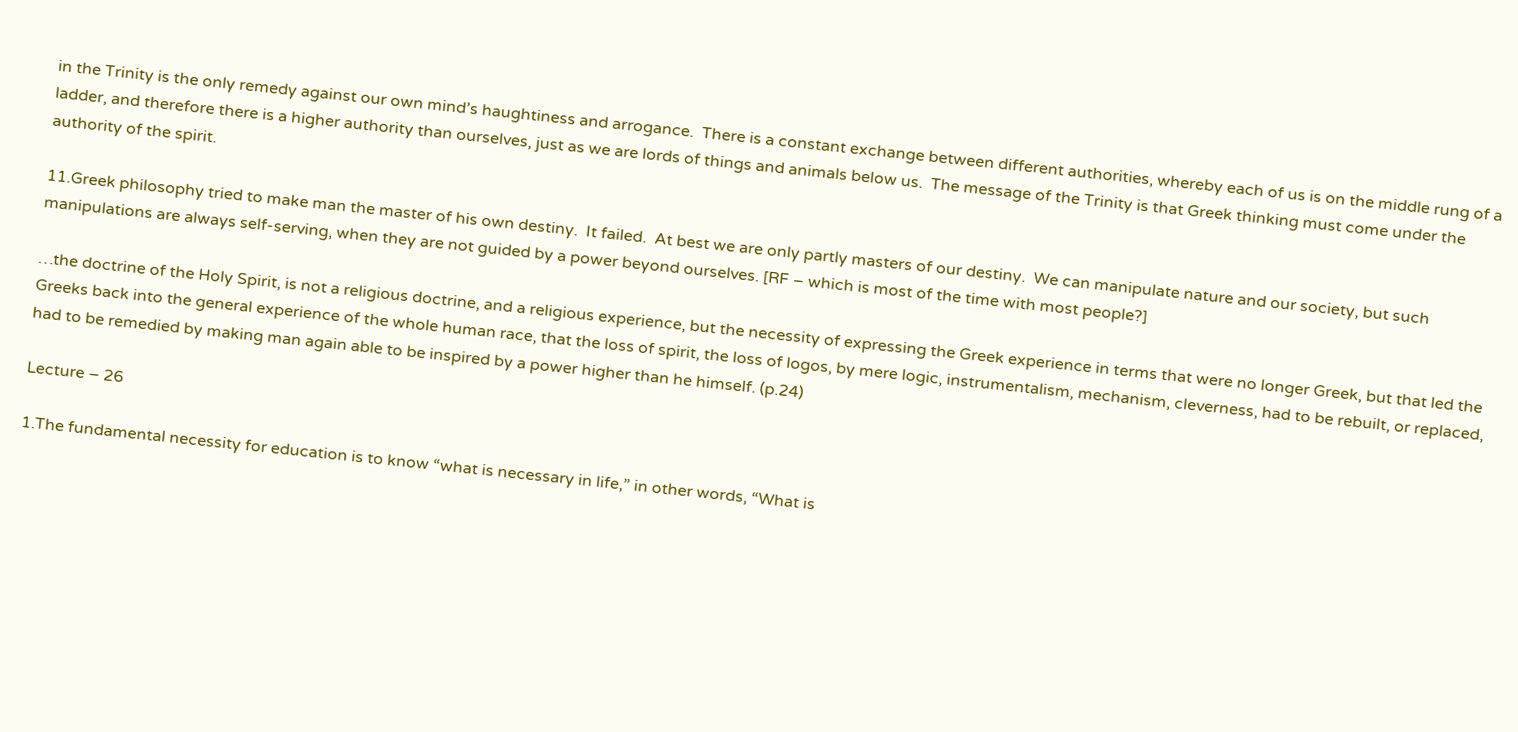in the Trinity is the only remedy against our own mind’s haughtiness and arrogance.  There is a constant exchange between different authorities, whereby each of us is on the middle rung of a ladder, and therefore there is a higher authority than ourselves, just as we are lords of things and animals below us.  The message of the Trinity is that Greek thinking must come under the authority of the spirit.

11.Greek philosophy tried to make man the master of his own destiny.  It failed.  At best we are only partly masters of our destiny.  We can manipulate nature and our society, but such manipulations are always self-serving, when they are not guided by a power beyond ourselves. [RF – which is most of the time with most people?]

…the doctrine of the Holy Spirit, is not a religious doctrine, and a religious experience, but the necessity of expressing the Greek experience in terms that were no longer Greek, but that led the Greeks back into the general experience of the whole human race, that the loss of spirit, the loss of logos, by mere logic, instrumentalism, mechanism, cleverness, had to be rebuilt, or replaced, had to be remedied by making man again able to be inspired by a power higher than he himself. (p.24)

Lecture – 26

1.The fundamental necessity for education is to know “what is necessary in life,” in other words, “What is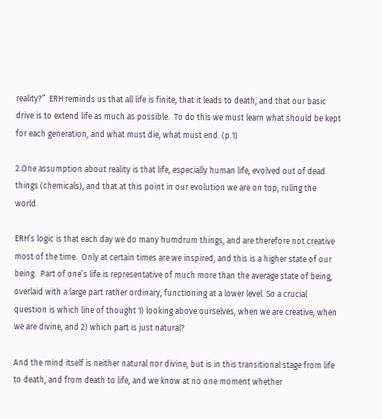reality?”  ERH reminds us that all life is finite, that it leads to death, and that our basic drive is to extend life as much as possible.  To do this we must learn what should be kept for each generation, and what must die, what must end. (p.1)

2.One assumption about reality is that life, especially human life, evolved out of dead things (chemicals), and that at this point in our evolution we are on top, ruling the world.

ERH’s logic is that each day we do many humdrum things, and are therefore not creative most of the time.  Only at certain times are we inspired, and this is a higher state of our being.  Part of one’s life is representative of much more than the average state of being, overlaid with a large part rather ordinary, functioning at a lower level. So a crucial question is which line of thought 1) looking above ourselves, when we are creative, when we are divine, and 2) which part is just natural?

And the mind itself is neither natural nor divine, but is in this transitional stage from life to death, and from death to life, and we know at no one moment whether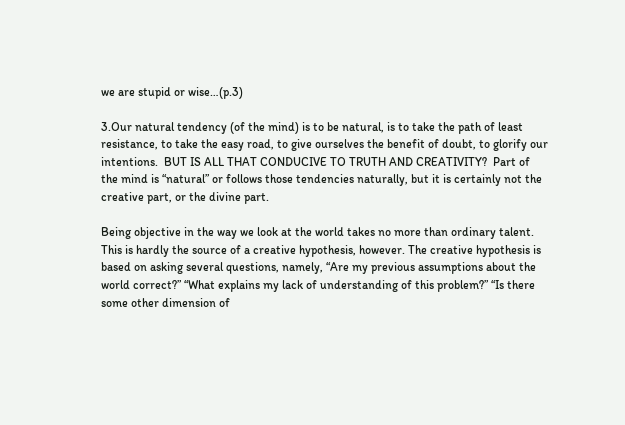we are stupid or wise…(p.3)

3.Our natural tendency (of the mind) is to be natural, is to take the path of least resistance, to take the easy road, to give ourselves the benefit of doubt, to glorify our intentions.  BUT IS ALL THAT CONDUCIVE TO TRUTH AND CREATIVITY?  Part of the mind is “natural” or follows those tendencies naturally, but it is certainly not the creative part, or the divine part.

Being objective in the way we look at the world takes no more than ordinary talent. This is hardly the source of a creative hypothesis, however. The creative hypothesis is based on asking several questions, namely, “Are my previous assumptions about the world correct?” “What explains my lack of understanding of this problem?” “Is there some other dimension of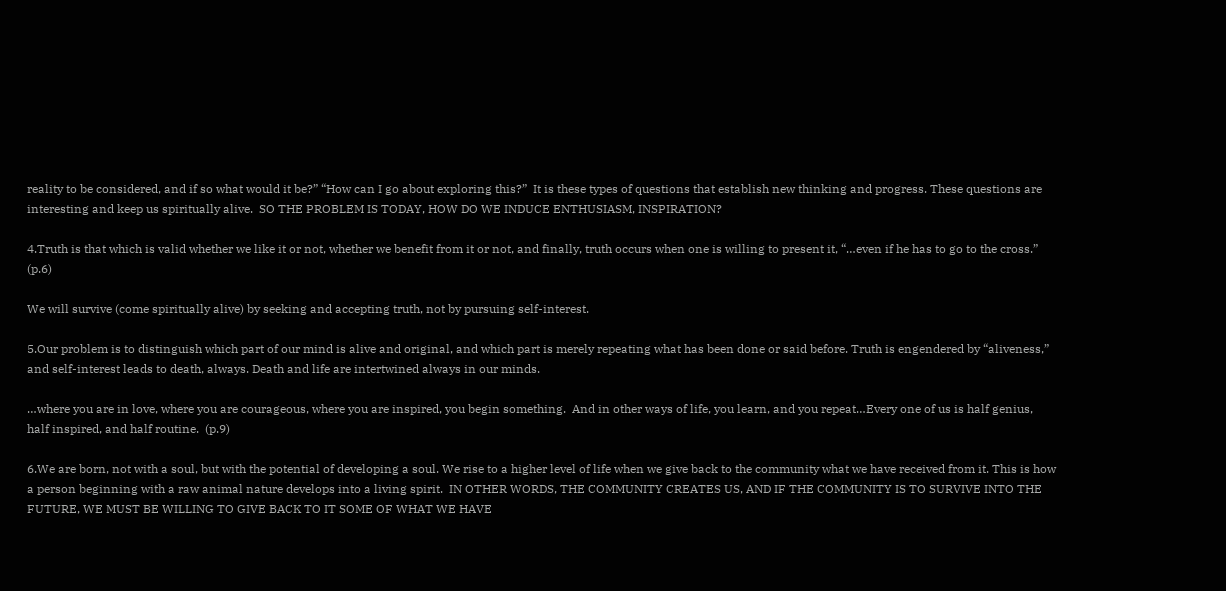reality to be considered, and if so what would it be?” “How can I go about exploring this?”  It is these types of questions that establish new thinking and progress. These questions are interesting and keep us spiritually alive.  SO THE PROBLEM IS TODAY, HOW DO WE INDUCE ENTHUSIASM, INSPIRATION?

4.Truth is that which is valid whether we like it or not, whether we benefit from it or not, and finally, truth occurs when one is willing to present it, “…even if he has to go to the cross.”  (p.6)

We will survive (come spiritually alive) by seeking and accepting truth, not by pursuing self-interest.

5.Our problem is to distinguish which part of our mind is alive and original, and which part is merely repeating what has been done or said before. Truth is engendered by “aliveness,” and self-interest leads to death, always. Death and life are intertwined always in our minds.

…where you are in love, where you are courageous, where you are inspired, you begin something.  And in other ways of life, you learn, and you repeat…Every one of us is half genius, half inspired, and half routine.  (p.9)

6.We are born, not with a soul, but with the potential of developing a soul. We rise to a higher level of life when we give back to the community what we have received from it. This is how a person beginning with a raw animal nature develops into a living spirit.  IN OTHER WORDS, THE COMMUNITY CREATES US, AND IF THE COMMUNITY IS TO SURVIVE INTO THE FUTURE, WE MUST BE WILLING TO GIVE BACK TO IT SOME OF WHAT WE HAVE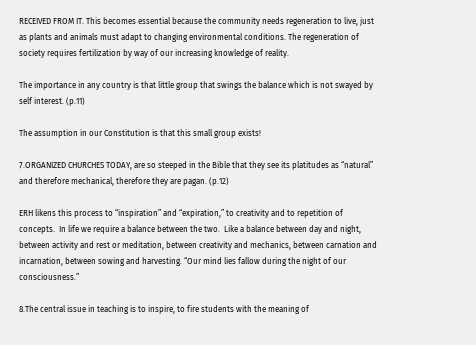RECEIVED FROM IT. This becomes essential because the community needs regeneration to live, just as plants and animals must adapt to changing environmental conditions. The regeneration of society requires fertilization by way of our increasing knowledge of reality.

The importance in any country is that little group that swings the balance which is not swayed by self interest. (p.11)

The assumption in our Constitution is that this small group exists!

7.ORGANIZED CHURCHES TODAY, are so steeped in the Bible that they see its platitudes as “natural” and therefore mechanical, therefore they are pagan. (p.12)

ERH likens this process to “inspiration” and “expiration,” to creativity and to repetition of concepts.  In life we require a balance between the two.  Like a balance between day and night, between activity and rest or meditation, between creativity and mechanics, between carnation and incarnation, between sowing and harvesting. “Our mind lies fallow during the night of our consciousness.”

8.The central issue in teaching is to inspire, to fire students with the meaning of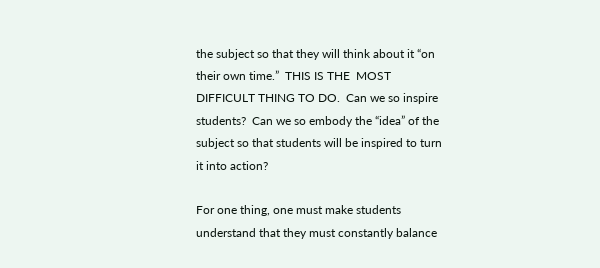the subject so that they will think about it “on their own time.”  THIS IS THE  MOST DIFFICULT THING TO DO.  Can we so inspire students?  Can we so embody the “idea” of the subject so that students will be inspired to turn it into action?

For one thing, one must make students understand that they must constantly balance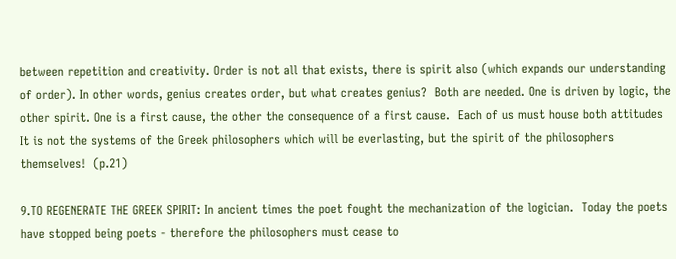between repetition and creativity. Order is not all that exists, there is spirit also (which expands our understanding of order). In other words, genius creates order, but what creates genius?  Both are needed. One is driven by logic, the other spirit. One is a first cause, the other the consequence of a first cause.  Each of us must house both attitudes It is not the systems of the Greek philosophers which will be everlasting, but the spirit of the philosophers themselves!  (p.21)

9.TO REGENERATE THE GREEK SPIRIT: In ancient times the poet fought the mechanization of the logician.  Today the poets have stopped being poets ‑ therefore the philosophers must cease to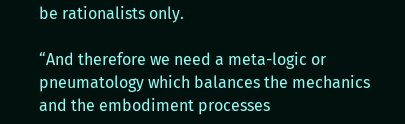be rationalists only.

“And therefore we need a meta-logic or pneumatology which balances the mechanics and the embodiment processes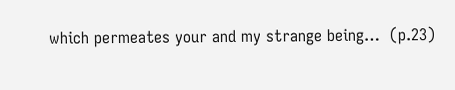which permeates your and my strange being…  (p.23)